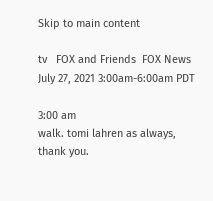Skip to main content

tv   FOX and Friends  FOX News  July 27, 2021 3:00am-6:00am PDT

3:00 am
walk. tomi lahren as always, thank you.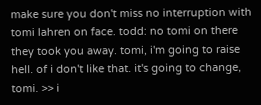make sure you don't miss no interruption with tomi lahren on face. todd: no tomi on there they took you away. tomi, i'm going to raise hell. of i don't like that. it's going to change, tomi. >> i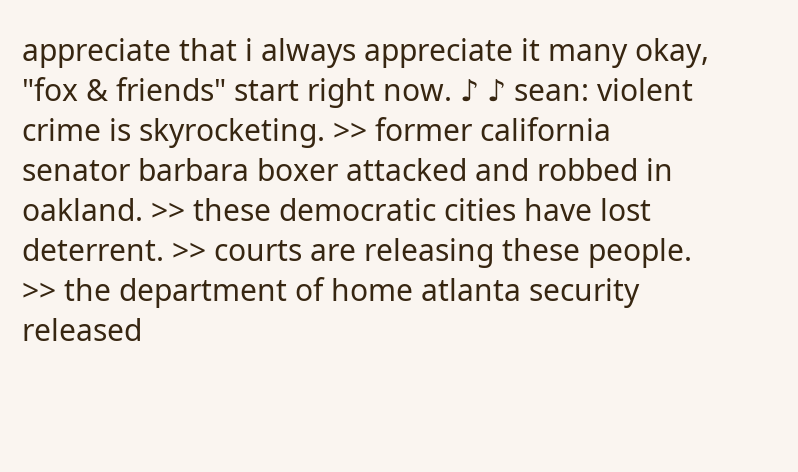appreciate that i always appreciate it many okay, "fox & friends" start right now. ♪ ♪ sean: violent crime is skyrocketing. >> former california senator barbara boxer attacked and robbed in oakland. >> these democratic cities have lost deterrent. >> courts are releasing these people. >> the department of home atlanta security released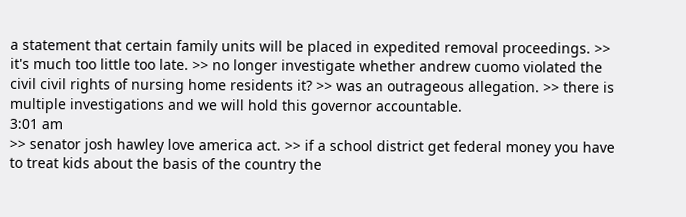a statement that certain family units will be placed in expedited removal proceedings. >> it's much too little too late. >> no longer investigate whether andrew cuomo violated the civil civil rights of nursing home residents it? >> was an outrageous allegation. >> there is multiple investigations and we will hold this governor accountable.
3:01 am
>> senator josh hawley love america act. >> if a school district get federal money you have to treat kids about the basis of the country the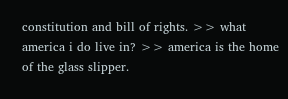constitution and bill of rights. >> what america i do live in? >> america is the home of the glass slipper.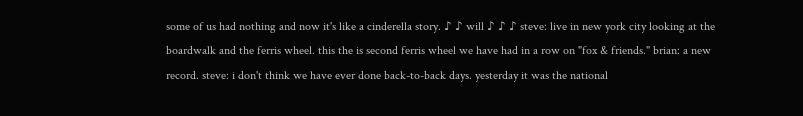some of us had nothing and now it's like a cinderella story. ♪ ♪ will ♪ ♪ ♪ steve: live in new york city looking at the boardwalk and the ferris wheel. this the is second ferris wheel we have had in a row on "fox & friends." brian: a new record. steve: i don't think we have ever done back-to-back days. yesterday it was the national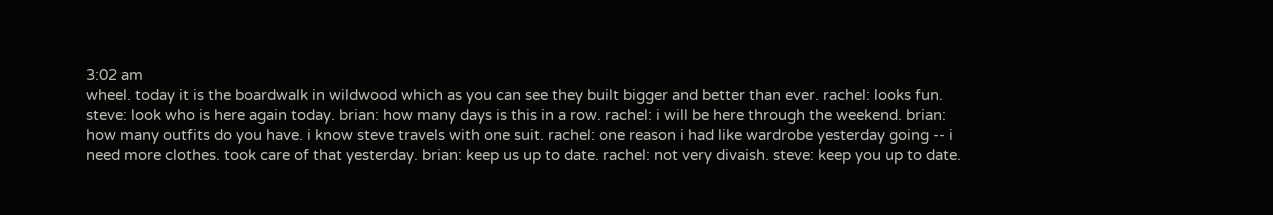3:02 am
wheel. today it is the boardwalk in wildwood which as you can see they built bigger and better than ever. rachel: looks fun. steve: look who is here again today. brian: how many days is this in a row. rachel: i will be here through the weekend. brian: how many outfits do you have. i know steve travels with one suit. rachel: one reason i had like wardrobe yesterday going -- i need more clothes. took care of that yesterday. brian: keep us up to date. rachel: not very divaish. steve: keep you up to date.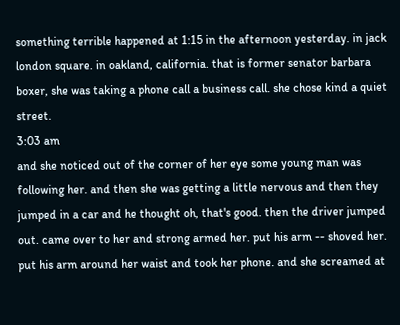something terrible happened at 1:15 in the afternoon yesterday. in jack london square. in oakland, california. that is former senator barbara boxer, she was taking a phone call a business call. she chose kind a quiet street.
3:03 am
and she noticed out of the corner of her eye some young man was following her. and then she was getting a little nervous and then they jumped in a car and he thought oh, that's good. then the driver jumped out. came over to her and strong armed her. put his arm -- shoved her. put his arm around her waist and took her phone. and she screamed at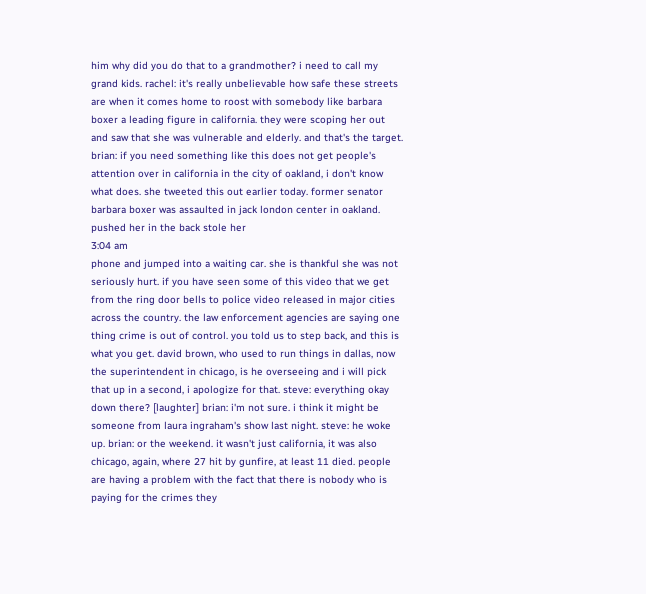him why did you do that to a grandmother? i need to call my grand kids. rachel: it's really unbelievable how safe these streets are when it comes home to roost with somebody like barbara boxer a leading figure in california. they were scoping her out and saw that she was vulnerable and elderly. and that's the target. brian: if you need something like this does not get people's attention over in california in the city of oakland, i don't know what does. she tweeted this out earlier today. former senator barbara boxer was assaulted in jack london center in oakland. pushed her in the back stole her
3:04 am
phone and jumped into a waiting car. she is thankful she was not seriously hurt. if you have seen some of this video that we get from the ring door bells to police video released in major cities across the country. the law enforcement agencies are saying one thing crime is out of control. you told us to step back, and this is what you get. david brown, who used to run things in dallas, now the superintendent in chicago, is he overseeing and i will pick that up in a second, i apologize for that. steve: everything okay down there? [laughter] brian: i'm not sure. i think it might be someone from laura ingraham's show last night. steve: he woke up. brian: or the weekend. it wasn't just california, it was also chicago, again, where 27 hit by gunfire, at least 11 died. people are having a problem with the fact that there is nobody who is paying for the crimes they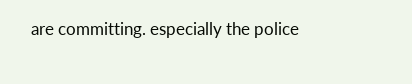are committing. especially the police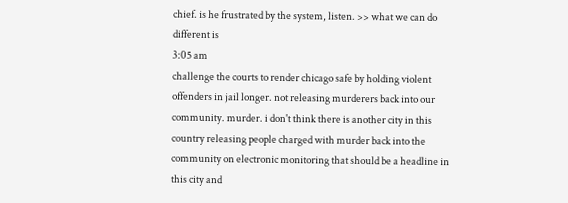chief. is he frustrated by the system, listen. >> what we can do different is
3:05 am
challenge the courts to render chicago safe by holding violent offenders in jail longer. not releasing murderers back into our community. murder. i don't think there is another city in this country releasing people charged with murder back into the community on electronic monitoring that should be a headline in this city and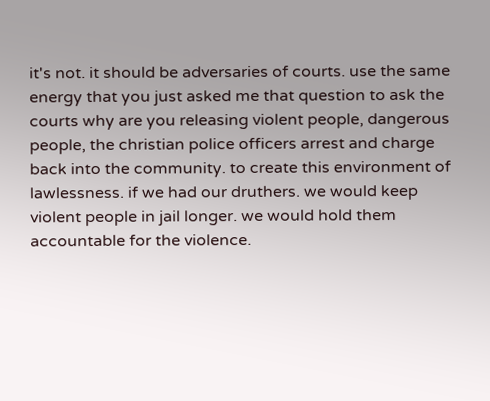it's not. it should be adversaries of courts. use the same energy that you just asked me that question to ask the courts why are you releasing violent people, dangerous people, the christian police officers arrest and charge back into the community. to create this environment of lawlessness. if we had our druthers. we would keep violent people in jail longer. we would hold them accountable for the violence.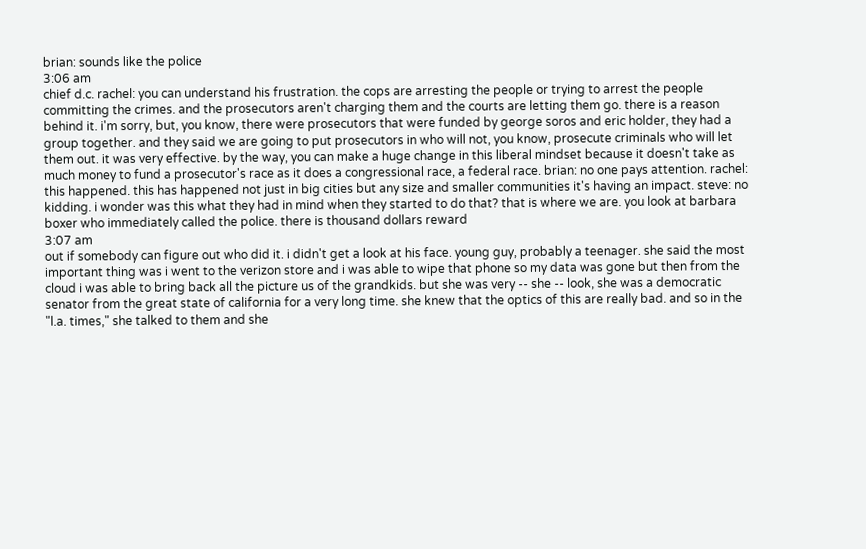brian: sounds like the police
3:06 am
chief d.c. rachel: you can understand his frustration. the cops are arresting the people or trying to arrest the people committing the crimes. and the prosecutors aren't charging them and the courts are letting them go. there is a reason behind it. i'm sorry, but, you know, there were prosecutors that were funded by george soros and eric holder, they had a group together. and they said we are going to put prosecutors in who will not, you know, prosecute criminals who will let them out. it was very effective. by the way, you can make a huge change in this liberal mindset because it doesn't take as much money to fund a prosecutor's race as it does a congressional race, a federal race. brian: no one pays attention. rachel: this happened. this has happened not just in big cities but any size and smaller communities it's having an impact. steve: no kidding. i wonder was this what they had in mind when they started to do that? that is where we are. you look at barbara boxer who immediately called the police. there is thousand dollars reward
3:07 am
out if somebody can figure out who did it. i didn't get a look at his face. young guy, probably a teenager. she said the most important thing was i went to the verizon store and i was able to wipe that phone so my data was gone but then from the cloud i was able to bring back all the picture us of the grandkids. but she was very -- she -- look, she was a democratic senator from the great state of california for a very long time. she knew that the optics of this are really bad. and so in the "l.a. times," she talked to them and she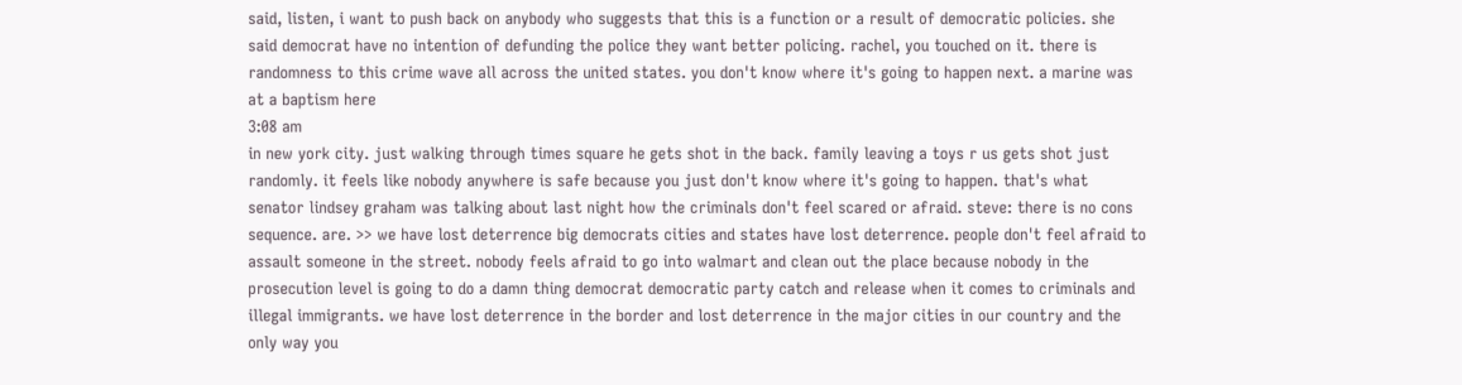said, listen, i want to push back on anybody who suggests that this is a function or a result of democratic policies. she said democrat have no intention of defunding the police they want better policing. rachel, you touched on it. there is randomness to this crime wave all across the united states. you don't know where it's going to happen next. a marine was at a baptism here
3:08 am
in new york city. just walking through times square he gets shot in the back. family leaving a toys r us gets shot just randomly. it feels like nobody anywhere is safe because you just don't know where it's going to happen. that's what senator lindsey graham was talking about last night how the criminals don't feel scared or afraid. steve: there is no cons sequence. are. >> we have lost deterrence big democrats cities and states have lost deterrence. people don't feel afraid to assault someone in the street. nobody feels afraid to go into walmart and clean out the place because nobody in the prosecution level is going to do a damn thing democrat democratic party catch and release when it comes to criminals and illegal immigrants. we have lost deterrence in the border and lost deterrence in the major cities in our country and the only way you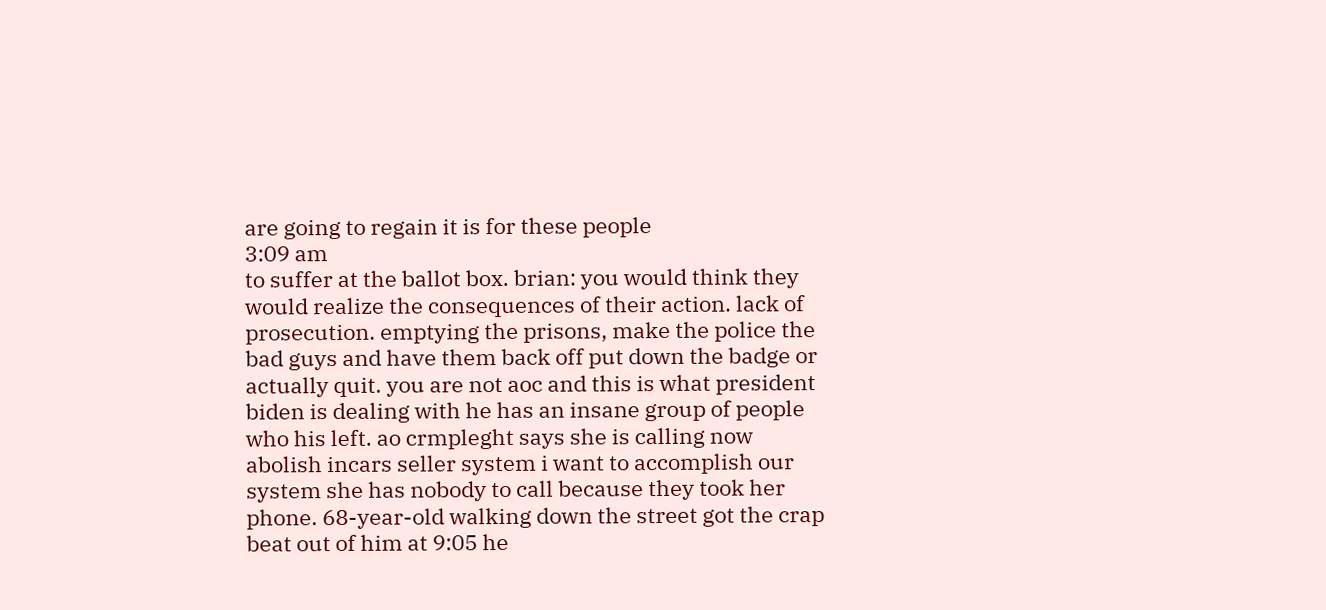are going to regain it is for these people
3:09 am
to suffer at the ballot box. brian: you would think they would realize the consequences of their action. lack of prosecution. emptying the prisons, make the police the bad guys and have them back off put down the badge or actually quit. you are not aoc and this is what president biden is dealing with he has an insane group of people who his left. ao crmpleght says she is calling now abolish incars seller system i want to accomplish our system she has nobody to call because they took her phone. 68-year-old walking down the street got the crap beat out of him at 9:05 he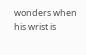wonders when his wrist is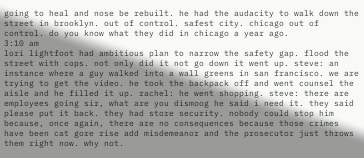going to heal and nose be rebuilt. he had the audacity to walk down the street in brooklyn. out of control. safest city. chicago out of control. do you know what they did in chicago a year ago.
3:10 am
lori lightfoot had ambitious plan to narrow the safety gap. flood the street with cops. not only did it not go down it went up. steve: an instance where a guy walked into a wall greens in san francisco. we are trying to get the video. he took the backpack off and went counsel the aisle and he filled it up. rachel: he went shopping. steve: there are employees going sir, what are you dismoog he said i need it. they said please put it back. they had store security. nobody could stop him because, once again, there are no consequences because those crimes have been cat gore rise add misdemeanor and the prosecutor just throws them right now. why not.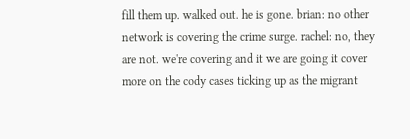fill them up. walked out. he is gone. brian: no other network is covering the crime surge. rachel: no, they are not. we're covering and it we are going it cover more on the cody cases ticking up as the migrant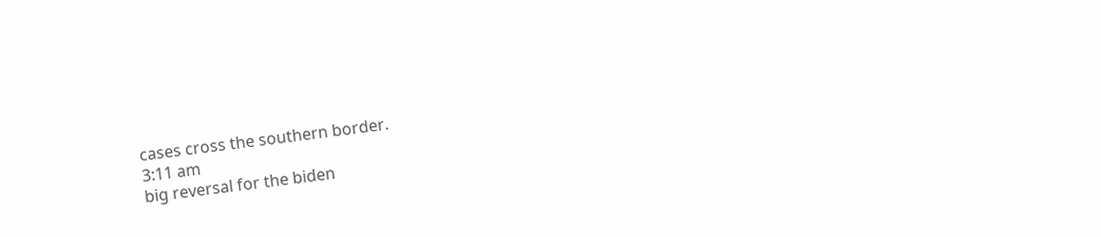cases cross the southern border.
3:11 am
big reversal for the biden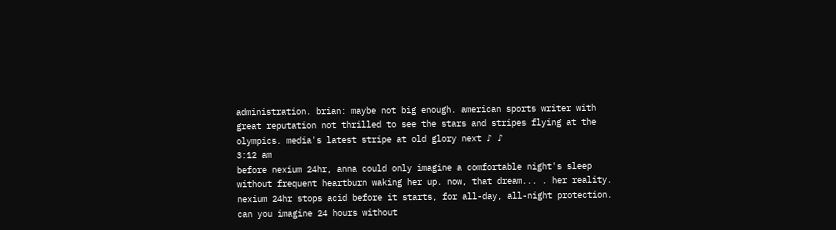administration. brian: maybe not big enough. american sports writer with great reputation not thrilled to see the stars and stripes flying at the olympics. media's latest stripe at old glory next ♪ ♪
3:12 am
before nexium 24hr, anna could only imagine a comfortable night's sleep without frequent heartburn waking her up. now, that dream... . her reality. nexium 24hr stops acid before it starts, for all-day, all-night protection. can you imagine 24 hours without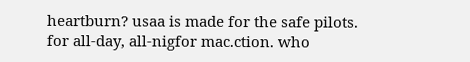heartburn? usaa is made for the safe pilots. for all-day, all-nigfor mac.ction. who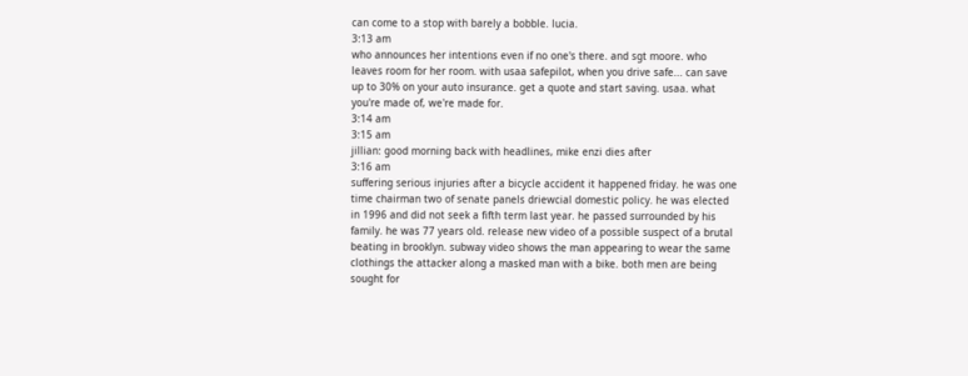can come to a stop with barely a bobble. lucia.
3:13 am
who announces her intentions even if no one's there. and sgt moore. who leaves room for her room. with usaa safepilot, when you drive safe... can save up to 30% on your auto insurance. get a quote and start saving. usaa. what you're made of, we're made for.
3:14 am
3:15 am
jillian: good morning back with headlines, mike enzi dies after
3:16 am
suffering serious injuries after a bicycle accident it happened friday. he was one time chairman two of senate panels driewcial domestic policy. he was elected in 1996 and did not seek a fifth term last year. he passed surrounded by his family. he was 77 years old. release new video of a possible suspect of a brutal beating in brooklyn. subway video shows the man appearing to wear the same clothings the attacker along a masked man with a bike. both men are being sought for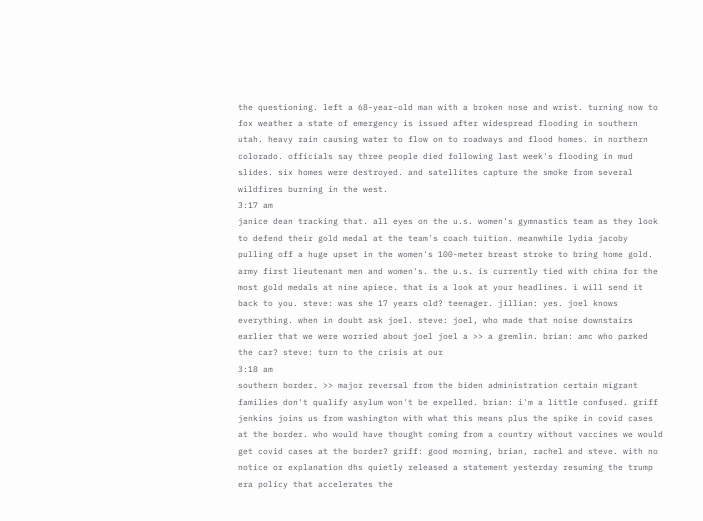the questioning. left a 68-year-old man with a broken nose and wrist. turning now to fox weather a state of emergency is issued after widespread flooding in southern utah. heavy rain causing water to flow on to roadways and flood homes. in northern colorado. officials say three people died following last week's flooding in mud slides. six homes were destroyed. and satellites capture the smoke from several wildfires burning in the west.
3:17 am
janice dean tracking that. all eyes on the u.s. women's gymnastics team as they look to defend their gold medal at the team's coach tuition. meanwhile lydia jacoby pulling off a huge upset in the women's 100-meter breast stroke to bring home gold. army first lieutenant men and women's. the u.s. is currently tied with china for the most gold medals at nine apiece. that is a look at your headlines. i will send it back to you. steve: was she 17 years old? teenager. jillian: yes. joel knows everything. when in doubt ask joel. steve: joel, who made that noise downstairs earlier that we were worried about joel joel a >> a gremlin. brian: amc who parked the car? steve: turn to the crisis at our
3:18 am
southern border. >> major reversal from the biden administration certain migrant families don't qualify asylum won't be expelled. brian: i'm a little confused. griff jenkins joins us from washington with what this means plus the spike in covid cases at the border. who would have thought coming from a country without vaccines we would get covid cases at the border? griff: good morning, brian, rachel and steve. with no notice or explanation dhs quietly released a statement yesterday resuming the trump era policy that accelerates the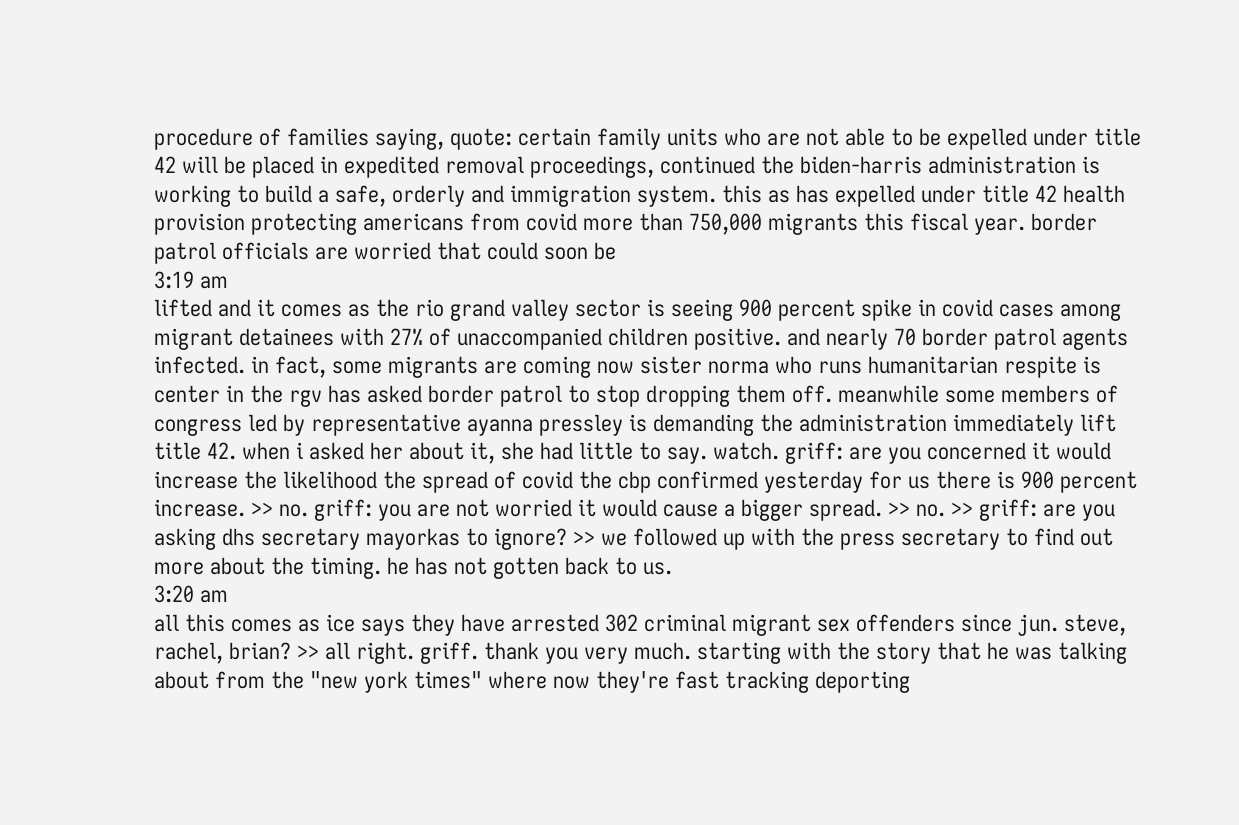procedure of families saying, quote: certain family units who are not able to be expelled under title 42 will be placed in expedited removal proceedings, continued the biden-harris administration is working to build a safe, orderly and immigration system. this as has expelled under title 42 health provision protecting americans from covid more than 750,000 migrants this fiscal year. border patrol officials are worried that could soon be
3:19 am
lifted and it comes as the rio grand valley sector is seeing 900 percent spike in covid cases among migrant detainees with 27% of unaccompanied children positive. and nearly 70 border patrol agents infected. in fact, some migrants are coming now sister norma who runs humanitarian respite is center in the rgv has asked border patrol to stop dropping them off. meanwhile some members of congress led by representative ayanna pressley is demanding the administration immediately lift title 42. when i asked her about it, she had little to say. watch. griff: are you concerned it would increase the likelihood the spread of covid the cbp confirmed yesterday for us there is 900 percent increase. >> no. griff: you are not worried it would cause a bigger spread. >> no. >> griff: are you asking dhs secretary mayorkas to ignore? >> we followed up with the press secretary to find out more about the timing. he has not gotten back to us.
3:20 am
all this comes as ice says they have arrested 302 criminal migrant sex offenders since jun. steve, rachel, brian? >> all right. griff. thank you very much. starting with the story that he was talking about from the "new york times" where now they're fast tracking deporting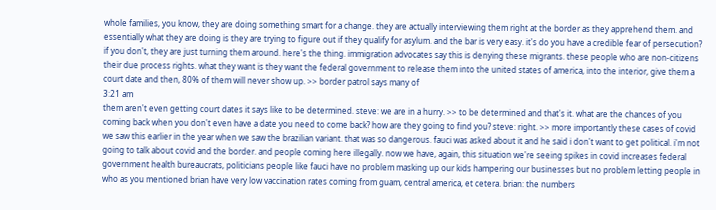whole families, you know, they are doing something smart for a change. they are actually interviewing them right at the border as they apprehend them. and essentially what they are doing is they are trying to figure out if they qualify for asylum. and the bar is very easy. it's do you have a credible fear of persecution? if you don't, they are just turning them around. here's the thing. immigration advocates say this is denying these migrants. these people who are non-citizens their due process rights. what they want is they want the federal government to release them into the united states of america, into the interior, give them a court date and then, 80% of them will never show up. >> border patrol says many of
3:21 am
them aren't even getting court dates it says like to be determined. steve: we are in a hurry. >> to be determined and that's it. what are the chances of you coming back when you don't even have a date you need to come back? how are they going to find you? steve: right. >> more importantly these cases of covid we saw this earlier in the year when we saw the brazilian variant. that was so dangerous. fauci was asked about it and he said i don't want to get political. i'm not going to talk about covid and the border. and people coming here illegally. now we have, again, this situation we're seeing spikes in covid increases federal government health bureaucrats, politicians people like fauci have no problem masking up our kids hampering our businesses but no problem letting people in who as you mentioned brian have very low vaccination rates coming from guam, central america, et cetera. brian: the numbers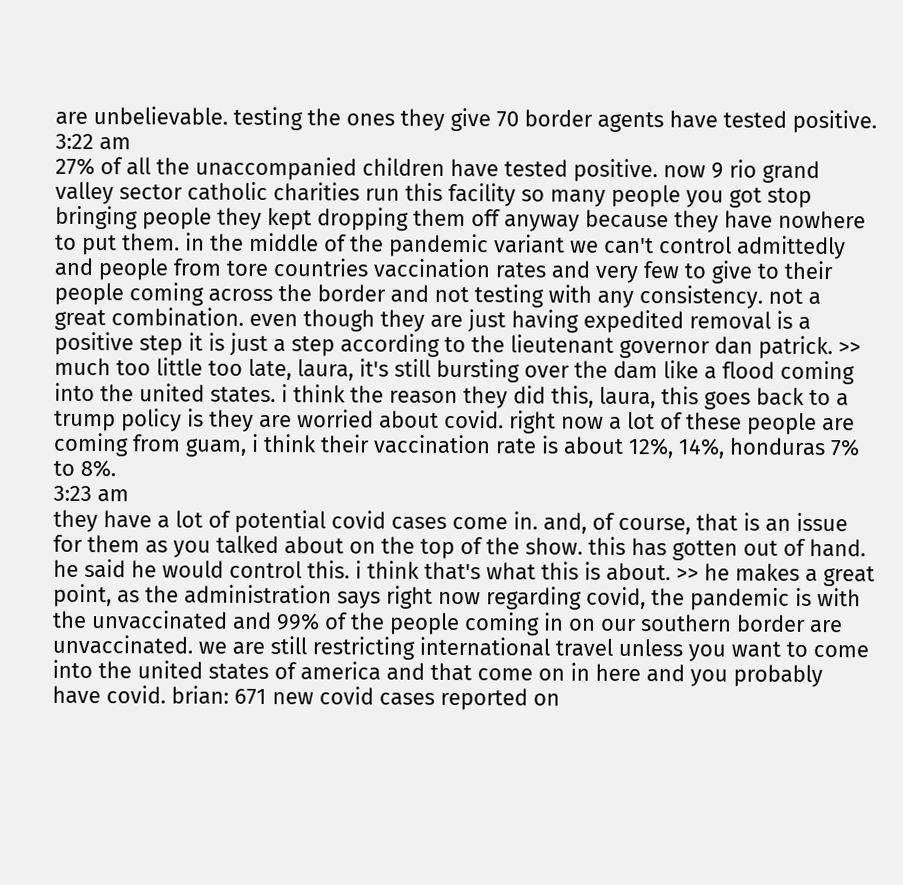are unbelievable. testing the ones they give 70 border agents have tested positive.
3:22 am
27% of all the unaccompanied children have tested positive. now 9 rio grand valley sector catholic charities run this facility so many people you got stop bringing people they kept dropping them off anyway because they have nowhere to put them. in the middle of the pandemic variant we can't control admittedly and people from tore countries vaccination rates and very few to give to their people coming across the border and not testing with any consistency. not a great combination. even though they are just having expedited removal is a positive step it is just a step according to the lieutenant governor dan patrick. >> much too little too late, laura, it's still bursting over the dam like a flood coming into the united states. i think the reason they did this, laura, this goes back to a trump policy is they are worried about covid. right now a lot of these people are coming from guam, i think their vaccination rate is about 12%, 14%, honduras 7% to 8%.
3:23 am
they have a lot of potential covid cases come in. and, of course, that is an issue for them as you talked about on the top of the show. this has gotten out of hand. he said he would control this. i think that's what this is about. >> he makes a great point, as the administration says right now regarding covid, the pandemic is with the unvaccinated and 99% of the people coming in on our southern border are unvaccinated. we are still restricting international travel unless you want to come into the united states of america and that come on in here and you probably have covid. brian: 671 new covid cases reported on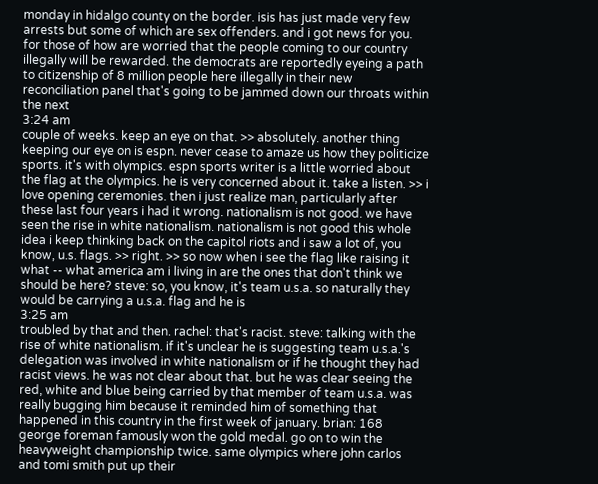monday in hidalgo county on the border. isis has just made very few arrests but some of which are sex offenders. and i got news for you. for those of how are worried that the people coming to our country illegally will be rewarded. the democrats are reportedly eyeing a path to citizenship of 8 million people here illegally in their new reconciliation panel that's going to be jammed down our throats within the next
3:24 am
couple of weeks. keep an eye on that. >> absolutely. another thing keeping our eye on is espn. never cease to amaze us how they politicize sports. it's with olympics. espn sports writer is a little worried about the flag at the olympics. he is very concerned about it. take a listen. >> i love opening ceremonies. then i just realize man, particularly after these last four years i had it wrong. nationalism is not good. we have seen the rise in white nationalism. nationalism is not good this whole idea i keep thinking back on the capitol riots and i saw a lot of, you know, u.s. flags. >> right. >> so now when i see the flag like raising it what -- what america am i living in are the ones that don't think we should be here? steve: so, you know, it's team u.s.a. so naturally they would be carrying a u.s.a. flag and he is
3:25 am
troubled by that and then. rachel: that's racist. steve: talking with the rise of white nationalism. if it's unclear he is suggesting team u.s.a.'s delegation was involved in white nationalism or if he thought they had racist views. he was not clear about that. but he was clear seeing the red, white and blue being carried by that member of team u.s.a. was really bugging him because it reminded him of something that happened in this country in the first week of january. brian: 168 george foreman famously won the gold medal. go on to win the heavyweight championship twice. same olympics where john carlos and tomi smith put up their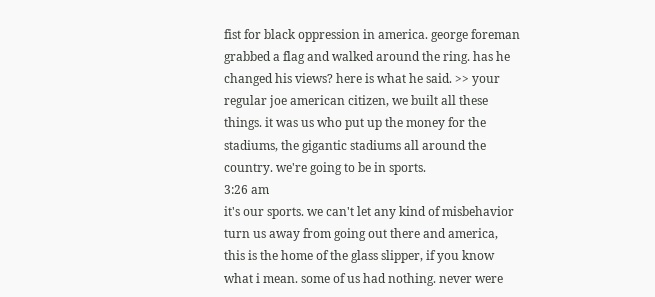fist for black oppression in america. george foreman grabbed a flag and walked around the ring. has he changed his views? here is what he said. >> your regular joe american citizen, we built all these things. it was us who put up the money for the stadiums, the gigantic stadiums all around the country. we're going to be in sports.
3:26 am
it's our sports. we can't let any kind of misbehavior turn us away from going out there and america, this is the home of the glass slipper, if you know what i mean. some of us had nothing. never were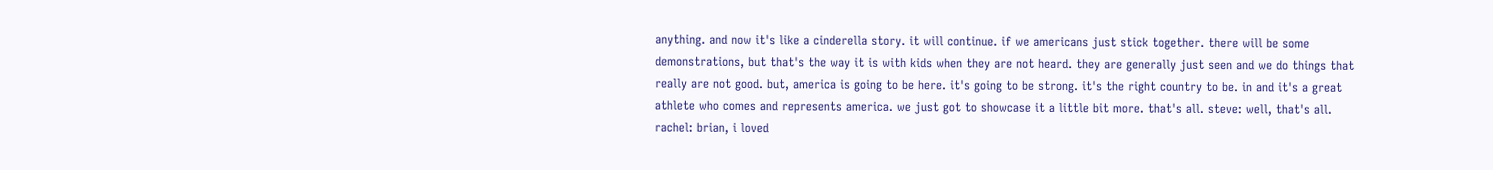anything. and now it's like a cinderella story. it will continue. if we americans just stick together. there will be some demonstrations, but that's the way it is with kids when they are not heard. they are generally just seen and we do things that really are not good. but, america is going to be here. it's going to be strong. it's the right country to be. in and it's a great athlete who comes and represents america. we just got to showcase it a little bit more. that's all. steve: well, that's all. rachel: brian, i loved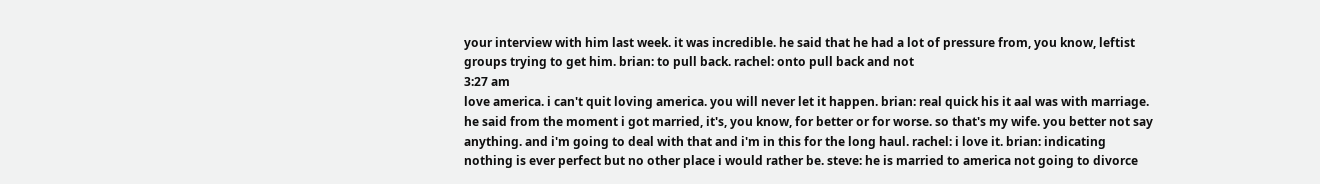your interview with him last week. it was incredible. he said that he had a lot of pressure from, you know, leftist groups trying to get him. brian: to pull back. rachel: onto pull back and not
3:27 am
love america. i can't quit loving america. you will never let it happen. brian: real quick his it aal was with marriage. he said from the moment i got married, it's, you know, for better or for worse. so that's my wife. you better not say anything. and i'm going to deal with that and i'm in this for the long haul. rachel: i love it. brian: indicating nothing is ever perfect but no other place i would rather be. steve: he is married to america not going to divorce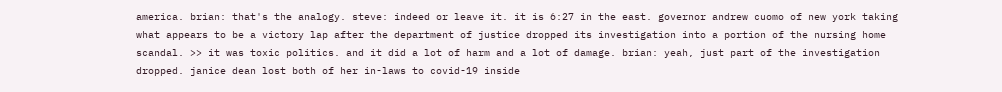america. brian: that's the analogy. steve: indeed or leave it. it is 6:27 in the east. governor andrew cuomo of new york taking what appears to be a victory lap after the department of justice dropped its investigation into a portion of the nursing home scandal. >> it was toxic politics. and it did a lot of harm and a lot of damage. brian: yeah, just part of the investigation dropped. janice dean lost both of her in-laws to covid-19 inside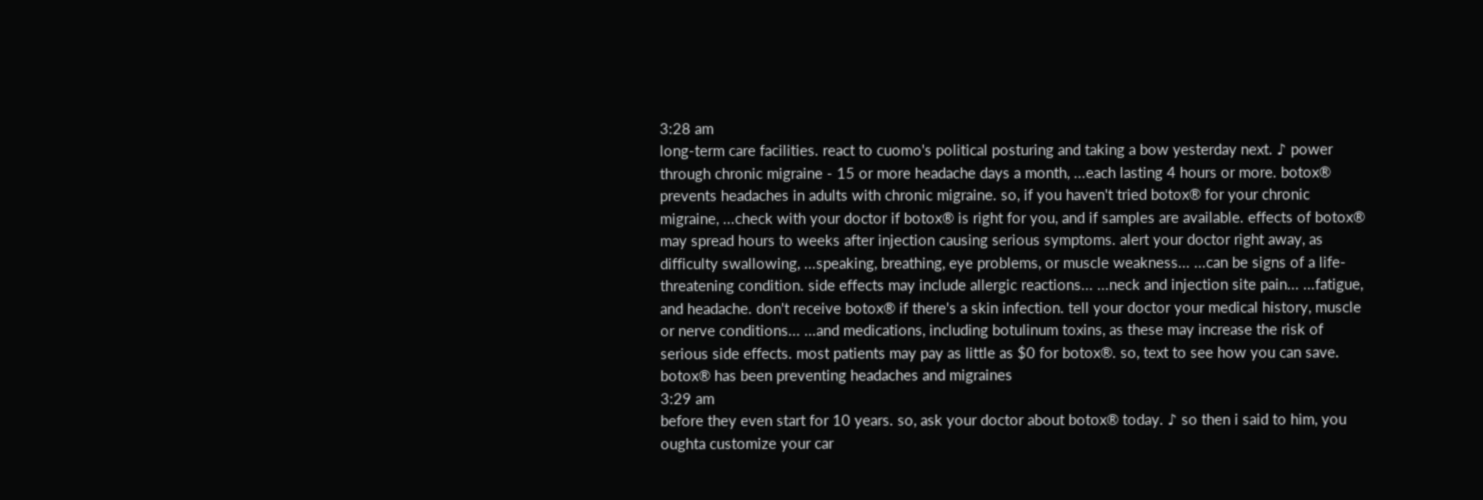3:28 am
long-term care facilities. react to cuomo's political posturing and taking a bow yesterday next. ♪ power through chronic migraine - 15 or more headache days a month, ...each lasting 4 hours or more. botox® prevents headaches in adults with chronic migraine. so, if you haven't tried botox® for your chronic migraine, ...check with your doctor if botox® is right for you, and if samples are available. effects of botox® may spread hours to weeks after injection causing serious symptoms. alert your doctor right away, as difficulty swallowing, ...speaking, breathing, eye problems, or muscle weakness... ...can be signs of a life- threatening condition. side effects may include allergic reactions... ...neck and injection site pain... ...fatigue, and headache. don't receive botox® if there's a skin infection. tell your doctor your medical history, muscle or nerve conditions... ...and medications, including botulinum toxins, as these may increase the risk of serious side effects. most patients may pay as little as $0 for botox®. so, text to see how you can save. botox® has been preventing headaches and migraines
3:29 am
before they even start for 10 years. so, ask your doctor about botox® today. ♪ so then i said to him, you oughta customize your car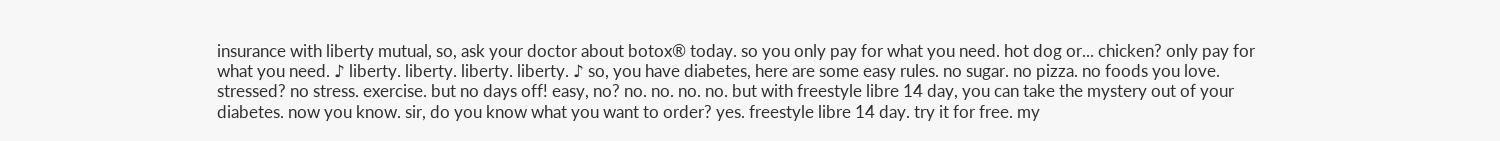insurance with liberty mutual, so, ask your doctor about botox® today. so you only pay for what you need. hot dog or... chicken? only pay for what you need. ♪ liberty. liberty. liberty. liberty. ♪ so, you have diabetes, here are some easy rules. no sugar. no pizza. no foods you love. stressed? no stress. exercise. but no days off! easy, no? no. no. no. no. but with freestyle libre 14 day, you can take the mystery out of your diabetes. now you know. sir, do you know what you want to order? yes. freestyle libre 14 day. try it for free. my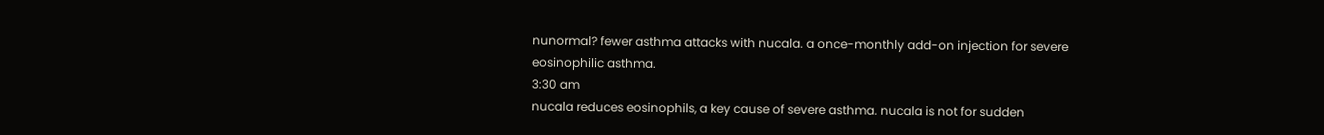nunormal? fewer asthma attacks with nucala. a once-monthly add-on injection for severe eosinophilic asthma.
3:30 am
nucala reduces eosinophils, a key cause of severe asthma. nucala is not for sudden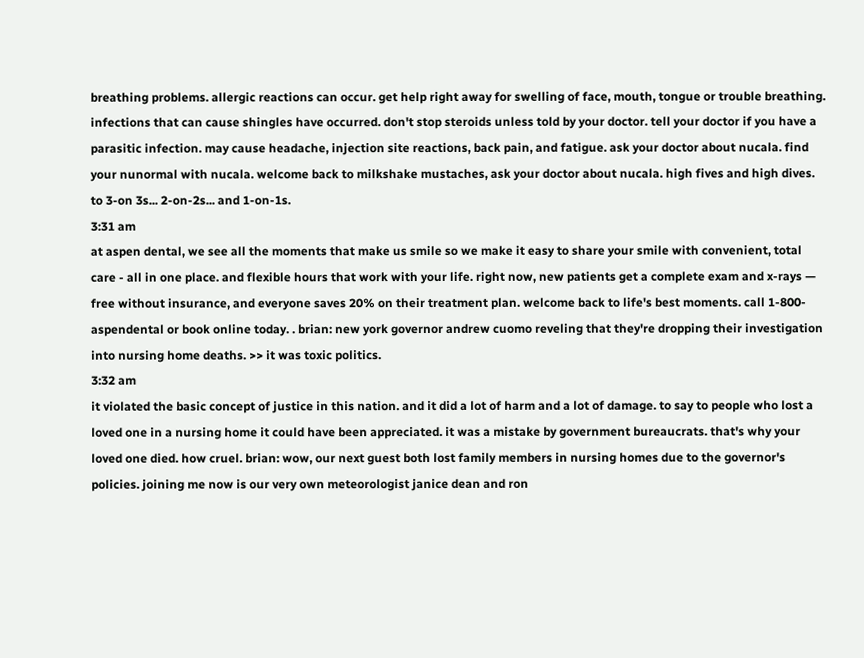breathing problems. allergic reactions can occur. get help right away for swelling of face, mouth, tongue or trouble breathing. infections that can cause shingles have occurred. don't stop steroids unless told by your doctor. tell your doctor if you have a parasitic infection. may cause headache, injection site reactions, back pain, and fatigue. ask your doctor about nucala. find your nunormal with nucala. welcome back to milkshake mustaches, ask your doctor about nucala. high fives and high dives. to 3-on 3s... 2-on-2s... and 1-on-1s.
3:31 am
at aspen dental, we see all the moments that make us smile so we make it easy to share your smile with convenient, total care - all in one place. and flexible hours that work with your life. right now, new patients get a complete exam and x-rays — free without insurance, and everyone saves 20% on their treatment plan. welcome back to life's best moments. call 1-800-aspendental or book online today. . brian: new york governor andrew cuomo reveling that they're dropping their investigation into nursing home deaths. >> it was toxic politics.
3:32 am
it violated the basic concept of justice in this nation. and it did a lot of harm and a lot of damage. to say to people who lost a loved one in a nursing home it could have been appreciated. it was a mistake by government bureaucrats. that's why your loved one died. how cruel. brian: wow, our next guest both lost family members in nursing homes due to the governor's policies. joining me now is our very own meteorologist janice dean and ron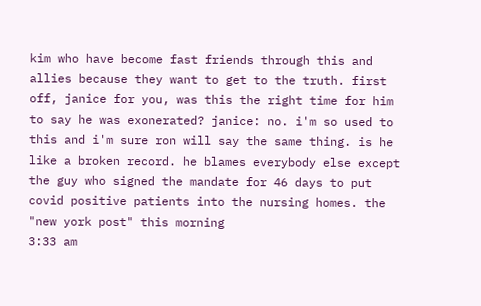kim who have become fast friends through this and allies because they want to get to the truth. first off, janice for you, was this the right time for him to say he was exonerated? janice: no. i'm so used to this and i'm sure ron will say the same thing. is he like a broken record. he blames everybody else except the guy who signed the mandate for 46 days to put covid positive patients into the nursing homes. the "new york post" this morning
3:33 am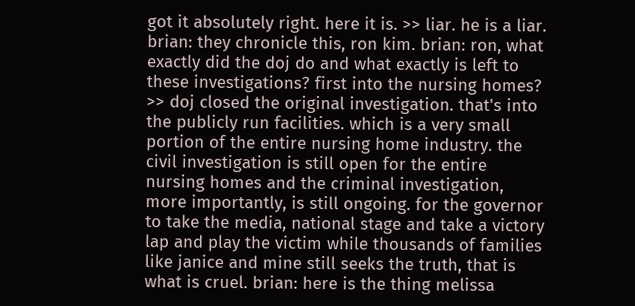got it absolutely right. here it is. >> liar. he is a liar. brian: they chronicle this, ron kim. brian: ron, what exactly did the doj do and what exactly is left to these investigations? first into the nursing homes? >> doj closed the original investigation. that's into the publicly run facilities. which is a very small portion of the entire nursing home industry. the civil investigation is still open for the entire nursing homes and the criminal investigation, more importantly, is still ongoing. for the governor to take the media, national stage and take a victory lap and play the victim while thousands of families like janice and mine still seeks the truth, that is what is cruel. brian: here is the thing melissa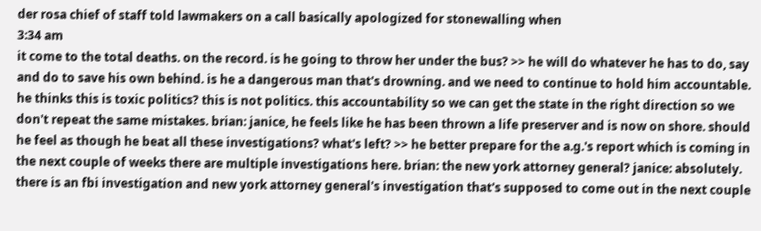der rosa chief of staff told lawmakers on a call basically apologized for stonewalling when
3:34 am
it come to the total deaths. on the record. is he going to throw her under the bus? >> he will do whatever he has to do, say and do to save his own behind. is he a dangerous man that's drowning. and we need to continue to hold him accountable. he thinks this is toxic politics? this is not politics. this accountability so we can get the state in the right direction so we don't repeat the same mistakes. brian: janice, he feels like he has been thrown a life preserver and is now on shore. should he feel as though he beat all these investigations? what's left? >> he better prepare for the a.g.'s report which is coming in the next couple of weeks there are multiple investigations here. brian: the new york attorney general? janice: absolutely. there is an fbi investigation and new york attorney general's investigation that's supposed to come out in the next couple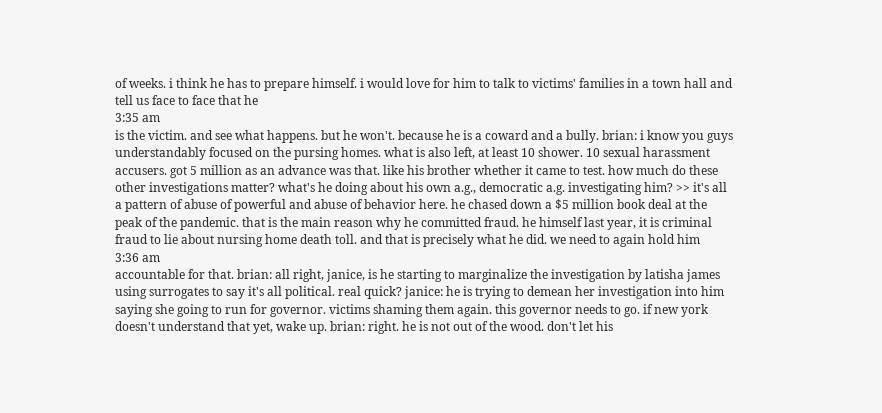of weeks. i think he has to prepare himself. i would love for him to talk to victims' families in a town hall and tell us face to face that he
3:35 am
is the victim. and see what happens. but he won't. because he is a coward and a bully. brian: i know you guys understandably focused on the pursing homes. what is also left, at least 10 shower. 10 sexual harassment accusers. got 5 million as an advance was that. like his brother whether it came to test. how much do these other investigations matter? what's he doing about his own a.g., democratic a.g. investigating him? >> it's all a pattern of abuse of powerful and abuse of behavior here. he chased down a $5 million book deal at the peak of the pandemic. that is the main reason why he committed fraud. he himself last year, it is criminal fraud to lie about nursing home death toll. and that is precisely what he did. we need to again hold him
3:36 am
accountable for that. brian: all right, janice, is he starting to marginalize the investigation by latisha james using surrogates to say it's all political. real quick? janice: he is trying to demean her investigation into him saying she going to run for governor. victims shaming them again. this governor needs to go. if new york doesn't understand that yet, wake up. brian: right. he is not out of the wood. don't let his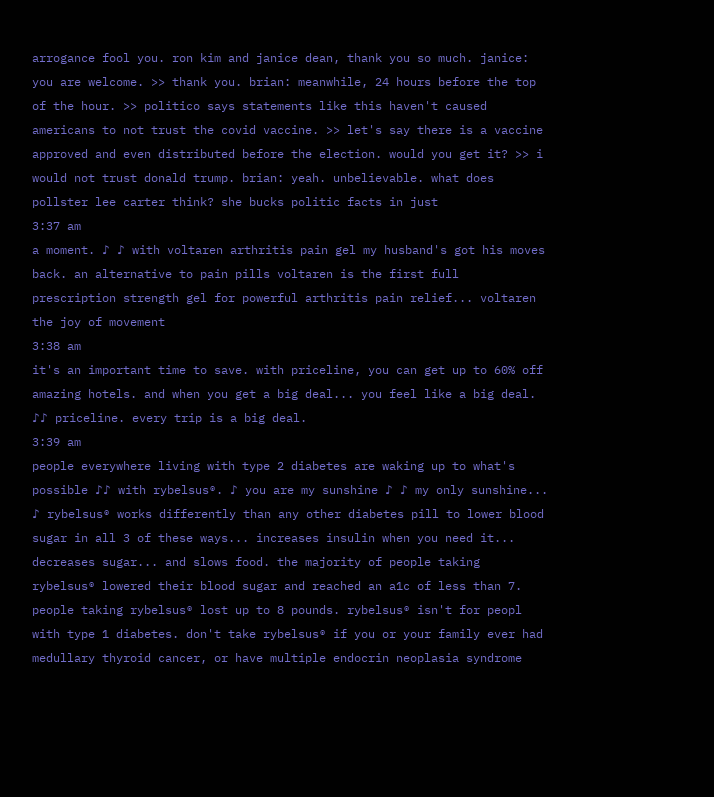arrogance fool you. ron kim and janice dean, thank you so much. janice: you are welcome. >> thank you. brian: meanwhile, 24 hours before the top of the hour. >> politico says statements like this haven't caused americans to not trust the covid vaccine. >> let's say there is a vaccine approved and even distributed before the election. would you get it? >> i would not trust donald trump. brian: yeah. unbelievable. what does pollster lee carter think? she bucks politic facts in just
3:37 am
a moment. ♪ ♪ with voltaren arthritis pain gel my husband's got his moves back. an alternative to pain pills voltaren is the first full prescription strength gel for powerful arthritis pain relief... voltaren the joy of movement
3:38 am
it's an important time to save. with priceline, you can get up to 60% off amazing hotels. and when you get a big deal... you feel like a big deal. ♪♪ priceline. every trip is a big deal.
3:39 am
people everywhere living with type 2 diabetes are waking up to what's possible ♪♪ with rybelsus®. ♪ you are my sunshine ♪ ♪ my only sunshine... ♪ rybelsus® works differently than any other diabetes pill to lower blood sugar in all 3 of these ways... increases insulin when you need it... decreases sugar... and slows food. the majority of people taking rybelsus® lowered their blood sugar and reached an a1c of less than 7. people taking rybelsus® lost up to 8 pounds. rybelsus® isn't for peopl with type 1 diabetes. don't take rybelsus® if you or your family ever had medullary thyroid cancer, or have multiple endocrin neoplasia syndrome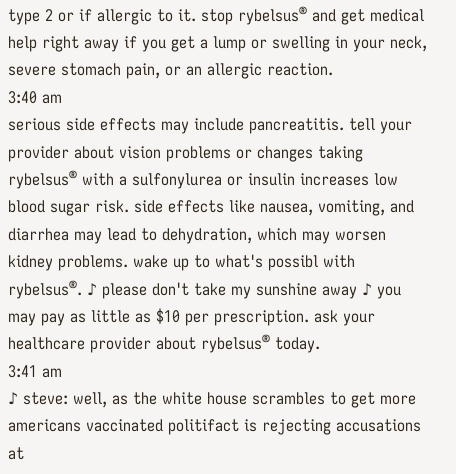type 2 or if allergic to it. stop rybelsus® and get medical help right away if you get a lump or swelling in your neck, severe stomach pain, or an allergic reaction.
3:40 am
serious side effects may include pancreatitis. tell your provider about vision problems or changes taking rybelsus® with a sulfonylurea or insulin increases low blood sugar risk. side effects like nausea, vomiting, and diarrhea may lead to dehydration, which may worsen kidney problems. wake up to what's possibl with rybelsus®. ♪ please don't take my sunshine away ♪ you may pay as little as $10 per prescription. ask your healthcare provider about rybelsus® today.
3:41 am
♪ steve: well, as the white house scrambles to get more americans vaccinated politifact is rejecting accusations at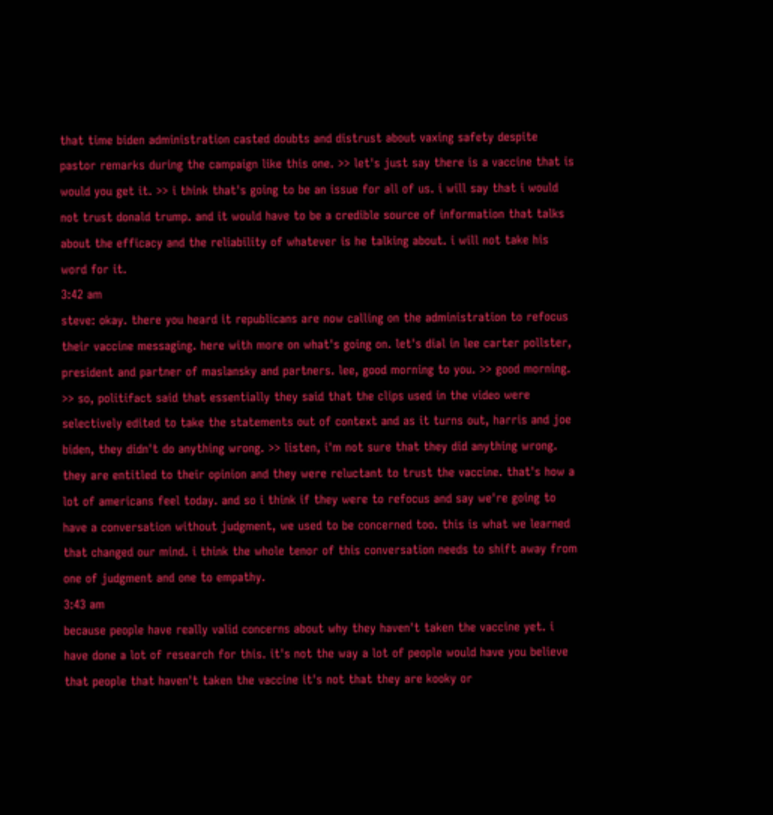that time biden administration casted doubts and distrust about vaxing safety despite pastor remarks during the campaign like this one. >> let's just say there is a vaccine that is would you get it. >> i think that's going to be an issue for all of us. i will say that i would not trust donald trump. and it would have to be a credible source of information that talks about the efficacy and the reliability of whatever is he talking about. i will not take his word for it.
3:42 am
steve: okay. there you heard it republicans are now calling on the administration to refocus their vaccine messaging. here with more on what's going on. let's dial in lee carter pollster, president and partner of maslansky and partners. lee, good morning to you. >> good morning. >> so, politifact said that essentially they said that the clips used in the video were selectively edited to take the statements out of context and as it turns out, harris and joe biden, they didn't do anything wrong. >> listen, i'm not sure that they did anything wrong. they are entitled to their opinion and they were reluctant to trust the vaccine. that's how a lot of americans feel today. and so i think if they were to refocus and say we're going to have a conversation without judgment, we used to be concerned too. this is what we learned that changed our mind. i think the whole tenor of this conversation needs to shift away from one of judgment and one to empathy.
3:43 am
because people have really valid concerns about why they haven't taken the vaccine yet. i have done a lot of research for this. it's not the way a lot of people would have you believe that people that haven't taken the vaccine it's not that they are kooky or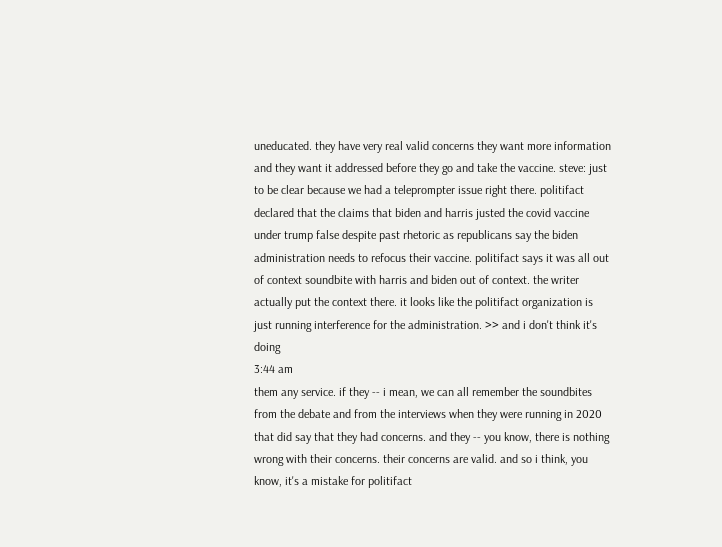uneducated. they have very real valid concerns they want more information and they want it addressed before they go and take the vaccine. steve: just to be clear because we had a teleprompter issue right there. politifact declared that the claims that biden and harris justed the covid vaccine under trump false despite past rhetoric as republicans say the biden administration needs to refocus their vaccine. politifact says it was all out of context soundbite with harris and biden out of context. the writer actually put the context there. it looks like the politifact organization is just running interference for the administration. >> and i don't think it's doing
3:44 am
them any service. if they -- i mean, we can all remember the soundbites from the debate and from the interviews when they were running in 2020 that did say that they had concerns. and they -- you know, there is nothing wrong with their concerns. their concerns are valid. and so i think, you know, it's a mistake for politifact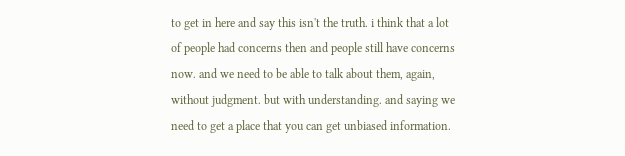to get in here and say this isn't the truth. i think that a lot of people had concerns then and people still have concerns now. and we need to be able to talk about them, again, without judgment. but with understanding. and saying we need to get a place that you can get unbiased information.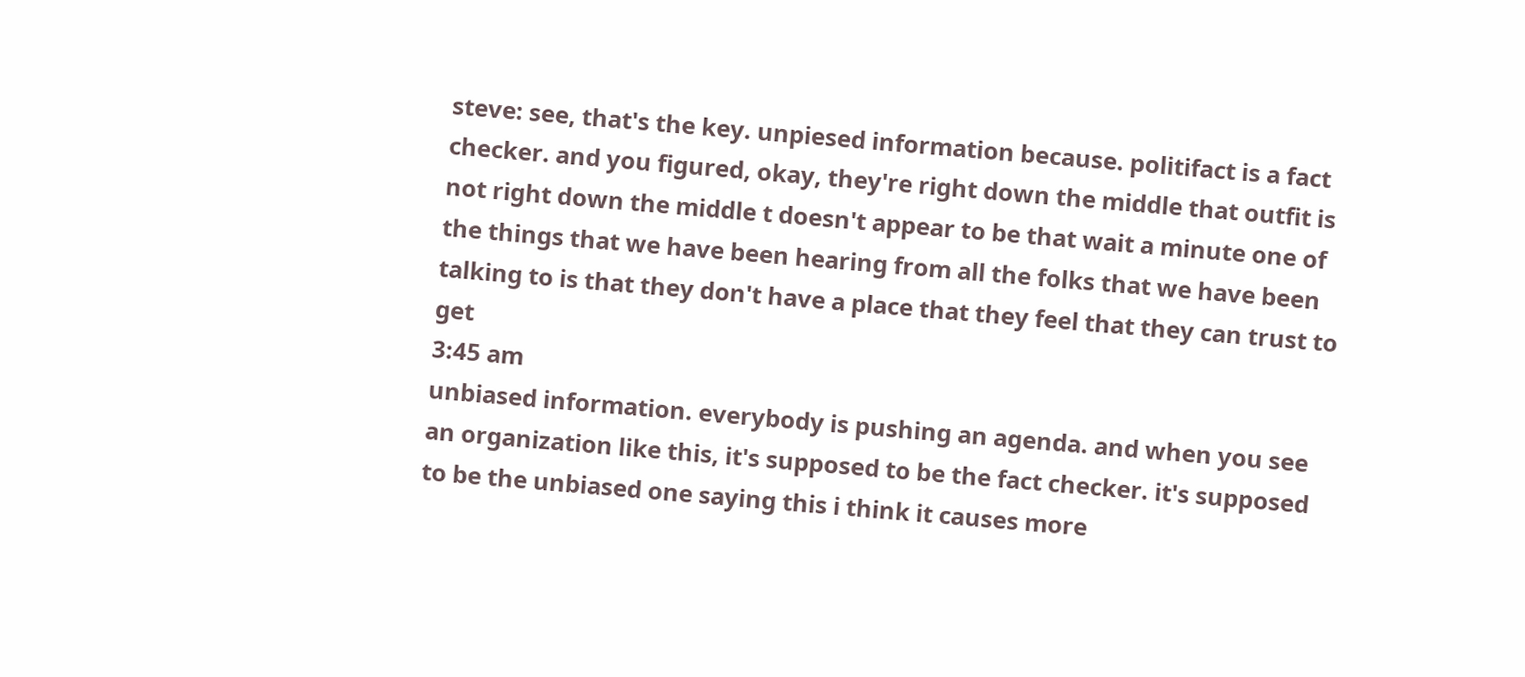steve: see, that's the key. unpiesed information because. politifact is a fact checker. and you figured, okay, they're right down the middle that outfit is not right down the middle t doesn't appear to be that wait a minute one of the things that we have been hearing from all the folks that we have been talking to is that they don't have a place that they feel that they can trust to get
3:45 am
unbiased information. everybody is pushing an agenda. and when you see an organization like this, it's supposed to be the fact checker. it's supposed to be the unbiased one saying this i think it causes more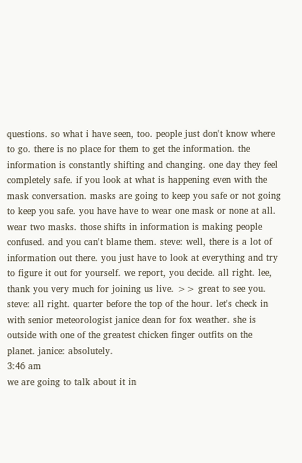questions. so what i have seen, too. people just don't know where to go. there is no place for them to get the information. the information is constantly shifting and changing. one day they feel completely safe. if you look at what is happening even with the mask conversation. masks are going to keep you safe or not going to keep you safe. you have have to wear one mask or none at all. wear two masks. those shifts in information is making people confused. and you can't blame them. steve: well, there is a lot of information out there. you just have to look at everything and try to figure it out for yourself. we report, you decide. all right. lee, thank you very much for joining us live. >> great to see you. steve: all right. quarter before the top of the hour. let's check in with senior meteorologist janice dean for fox weather. she is outside with one of the greatest chicken finger outfits on the planet. janice: absolutely.
3:46 am
we are going to talk about it in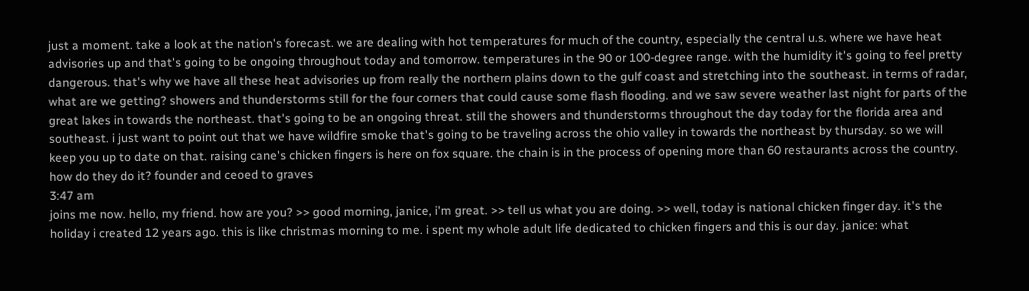just a moment. take a look at the nation's forecast. we are dealing with hot temperatures for much of the country, especially the central u.s. where we have heat advisories up and that's going to be ongoing throughout today and tomorrow. temperatures in the 90 or 100-degree range. with the humidity it's going to feel pretty dangerous. that's why we have all these heat advisories up from really the northern plains down to the gulf coast and stretching into the southeast. in terms of radar, what are we getting? showers and thunderstorms still for the four corners that could cause some flash flooding. and we saw severe weather last night for parts of the great lakes in towards the northeast. that's going to be an ongoing threat. still the showers and thunderstorms throughout the day today for the florida area and southeast. i just want to point out that we have wildfire smoke that's going to be traveling across the ohio valley in towards the northeast by thursday. so we will keep you up to date on that. raising cane's chicken fingers is here on fox square. the chain is in the process of opening more than 60 restaurants across the country. how do they do it? founder and ceoed to graves
3:47 am
joins me now. hello, my friend. how are you? >> good morning, janice, i'm great. >> tell us what you are doing. >> well, today is national chicken finger day. it's the holiday i created 12 years ago. this is like christmas morning to me. i spent my whole adult life dedicated to chicken fingers and this is our day. janice: what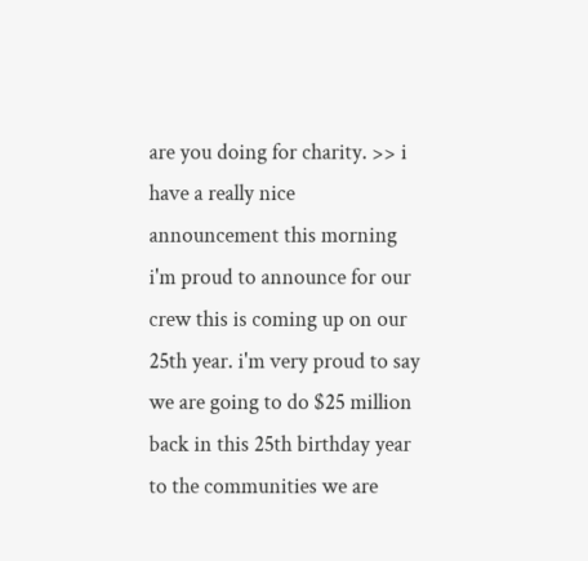are you doing for charity. >> i have a really nice announcement this morning i'm proud to announce for our crew this is coming up on our 25th year. i'm very proud to say we are going to do $25 million back in this 25th birthday year to the communities we are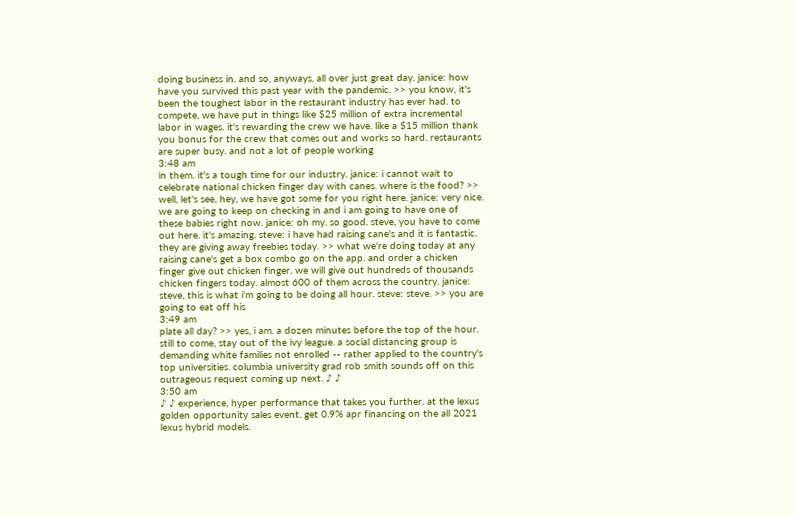doing business in. and so, anyways, all over just great day. janice: how have you survived this past year with the pandemic. >> you know, it's been the toughest labor in the restaurant industry has ever had. to compete, we have put in things like $25 million of extra incremental labor in wages. it's rewarding the crew we have. like a $15 million thank you bonus for the crew that comes out and works so hard. restaurants are super busy. and not a lot of people working
3:48 am
in them. it's a tough time for our industry. janice: i cannot wait to celebrate national chicken finger day with canes. where is the food? >> well, let's see, hey, we have got some for you right here. janice: very nice. we are going to keep on checking in and i am going to have one of these babies right now. janice: oh my. so good. steve, you have to come out here. it's amazing. steve: i have had raising cane's and it is fantastic. they are giving away freebies today. >> what we're doing today at any raising cane's get a box combo go on the app. and order a chicken finger give out chicken finger. we will give out hundreds of thousands chicken fingers today. almost 600 of them across the country. janice: steve, this is what i'm going to be doing all hour. steve: steve. >> you are going to eat off his
3:49 am
plate all day? >> yes, i am. a dozen minutes before the top of the hour. still to come, stay out of the ivy league. a social distancing group is demanding white families not enrolled -- rather applied to the country's top universities. columbia university grad rob smith sounds off on this outrageous request coming up next. ♪ ♪
3:50 am
♪ ♪ experience, hyper performance that takes you further. at the lexus golden opportunity sales event. get 0.9% apr financing on the all 2021 lexus hybrid models.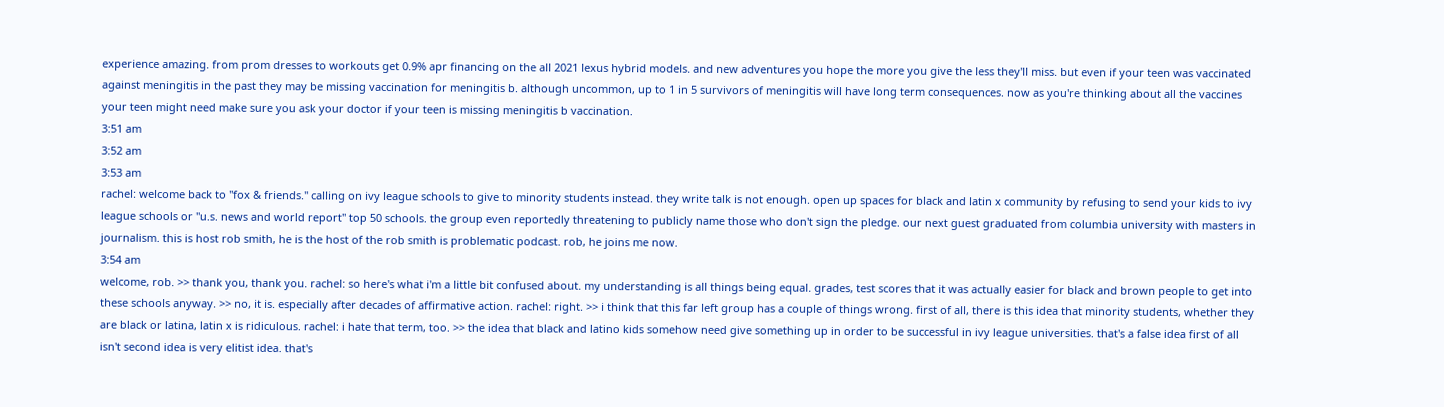experience amazing. from prom dresses to workouts get 0.9% apr financing on the all 2021 lexus hybrid models. and new adventures you hope the more you give the less they'll miss. but even if your teen was vaccinated against meningitis in the past they may be missing vaccination for meningitis b. although uncommon, up to 1 in 5 survivors of meningitis will have long term consequences. now as you're thinking about all the vaccines your teen might need make sure you ask your doctor if your teen is missing meningitis b vaccination.
3:51 am
3:52 am
3:53 am
rachel: welcome back to "fox & friends." calling on ivy league schools to give to minority students instead. they write talk is not enough. open up spaces for black and latin x community by refusing to send your kids to ivy league schools or "u.s. news and world report" top 50 schools. the group even reportedly threatening to publicly name those who don't sign the pledge. our next guest graduated from columbia university with masters in journalism. this is host rob smith, he is the host of the rob smith is problematic podcast. rob, he joins me now.
3:54 am
welcome, rob. >> thank you, thank you. rachel: so here's what i'm a little bit confused about. my understanding is all things being equal. grades, test scores that it was actually easier for black and brown people to get into these schools anyway. >> no, it is. especially after decades of affirmative action. rachel: right. >> i think that this far left group has a couple of things wrong. first of all, there is this idea that minority students, whether they are black or latina, latin x is ridiculous. rachel: i hate that term, too. >> the idea that black and latino kids somehow need give something up in order to be successful in ivy league universities. that's a false idea first of all isn't second idea is very elitist idea. that's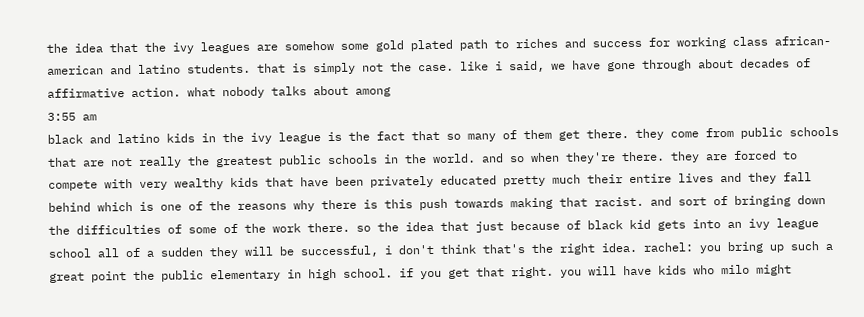the idea that the ivy leagues are somehow some gold plated path to riches and success for working class african-american and latino students. that is simply not the case. like i said, we have gone through about decades of affirmative action. what nobody talks about among
3:55 am
black and latino kids in the ivy league is the fact that so many of them get there. they come from public schools that are not really the greatest public schools in the world. and so when they're there. they are forced to compete with very wealthy kids that have been privately educated pretty much their entire lives and they fall behind which is one of the reasons why there is this push towards making that racist. and sort of bringing down the difficulties of some of the work there. so the idea that just because of black kid gets into an ivy league school all of a sudden they will be successful, i don't think that's the right idea. rachel: you bring up such a great point the public elementary in high school. if you get that right. you will have kids who milo might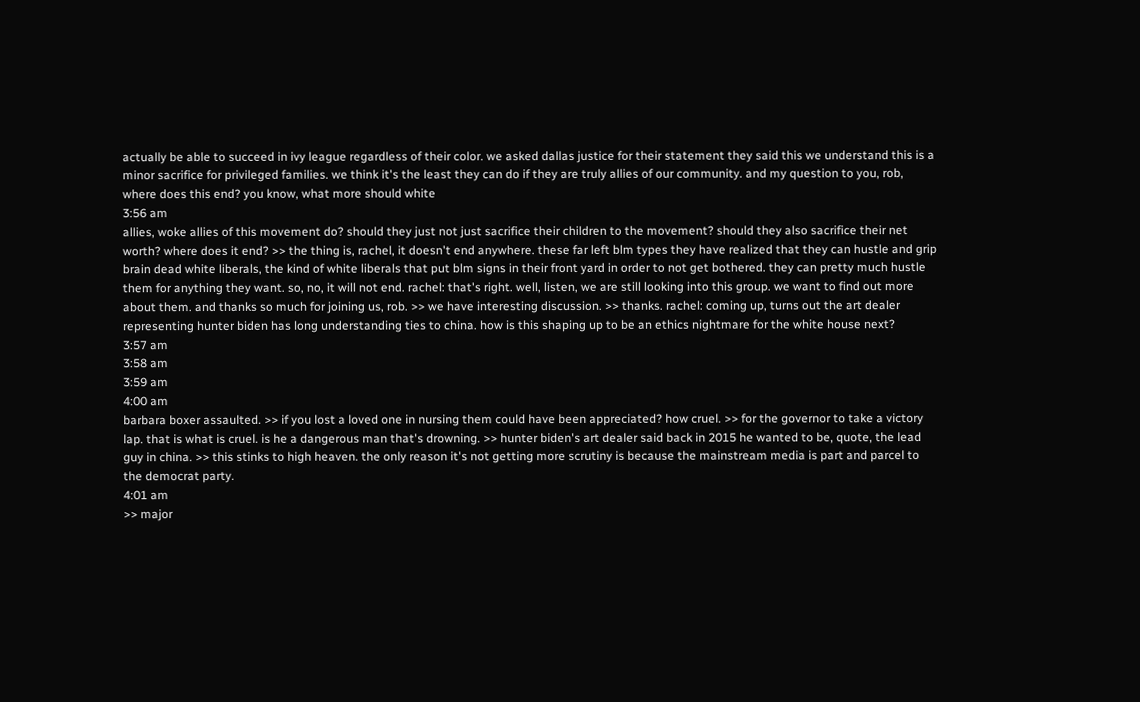actually be able to succeed in ivy league regardless of their color. we asked dallas justice for their statement they said this we understand this is a minor sacrifice for privileged families. we think it's the least they can do if they are truly allies of our community. and my question to you, rob, where does this end? you know, what more should white
3:56 am
allies, woke allies of this movement do? should they just not just sacrifice their children to the movement? should they also sacrifice their net worth? where does it end? >> the thing is, rachel, it doesn't end anywhere. these far left blm types they have realized that they can hustle and grip brain dead white liberals, the kind of white liberals that put blm signs in their front yard in order to not get bothered. they can pretty much hustle them for anything they want. so, no, it will not end. rachel: that's right. well, listen, we are still looking into this group. we want to find out more about them. and thanks so much for joining us, rob. >> we have interesting discussion. >> thanks. rachel: coming up, turns out the art dealer representing hunter biden has long understanding ties to china. how is this shaping up to be an ethics nightmare for the white house next?
3:57 am
3:58 am
3:59 am
4:00 am
barbara boxer assaulted. >> if you lost a loved one in nursing them could have been appreciated? how cruel. >> for the governor to take a victory lap. that is what is cruel. is he a dangerous man that's drowning. >> hunter biden's art dealer said back in 2015 he wanted to be, quote, the lead guy in china. >> this stinks to high heaven. the only reason it's not getting more scrutiny is because the mainstream media is part and parcel to the democrat party.
4:01 am
>> major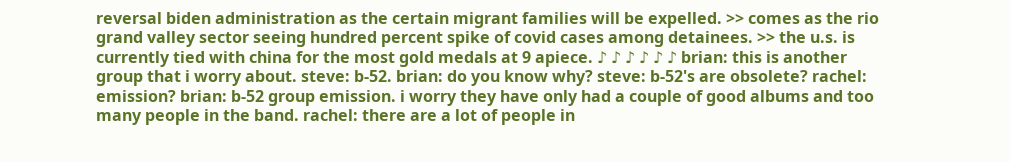reversal biden administration as the certain migrant families will be expelled. >> comes as the rio grand valley sector seeing hundred percent spike of covid cases among detainees. >> the u.s. is currently tied with china for the most gold medals at 9 apiece. ♪ ♪ ♪ ♪ ♪ ♪ brian: this is another group that i worry about. steve: b-52. brian: do you know why? steve: b-52's are obsolete? rachel: emission? brian: b-52 group emission. i worry they have only had a couple of good albums and too many people in the band. rachel: there are a lot of people in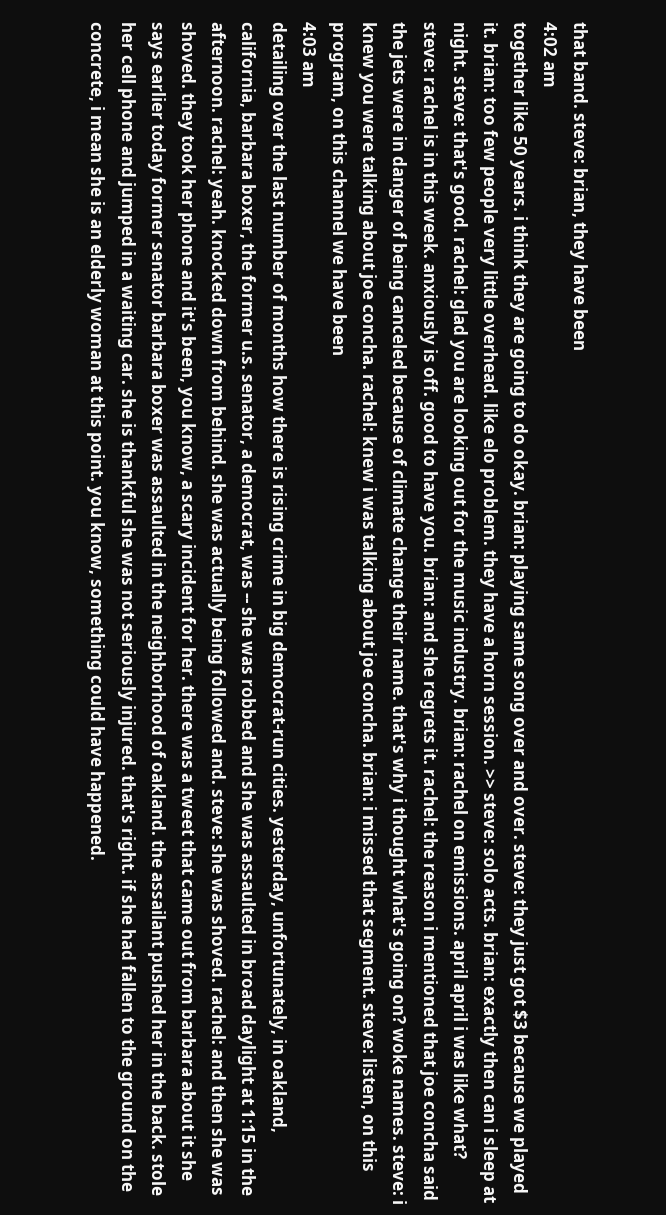that band. steve: brian, they have been
4:02 am
together like 50 years. i think they are going to do okay. brian: playing same song over and over. steve: they just got $3 because we played it. brian: too few people very little overhead. like elo problem. they have a horn session. >> steve: solo acts. brian: exactly then can i sleep at night. steve: that's good. rachel: glad you are looking out for the music industry. brian: rachel on emissions. april april i was like what? steve: rachel is in this week. anxiously is off. good to have you. brian: and she regrets it. rachel: the reason i mentioned that joe concha said the jets were in danger of being canceled because of climate change their name. that's why i thought what's going on? woke names. steve: i knew you were talking about joe concha. rachel: knew i was talking about joe concha. brian: i missed that segment. steve: listen, on this program, on this channel we have been
4:03 am
detailing over the last number of months how there is rising crime in big democrat-run cities. yesterday, unfortunately, in oakland, california, barbara boxer, the former u.s. senator, a democrat, was -- she was robbed and she was assaulted in broad daylight at 1:15 in the afternoon. rachel: yeah. knocked down from behind. she was actually being followed and. steve: she was shoved. rachel: and then she was shoved. they took her phone and it's been, you know, a scary incident for her. there was a tweet that came out from barbara about it she says earlier today former senator barbara boxer was assaulted in the neighborhood of oakland. the assailant pushed her in the back. stole her cell phone and jumped in a waiting car. she is thankful she was not seriously injured. that's right. if she had fallen to the ground on the concrete, i mean she is an elderly woman at this point. you know, something could have happened.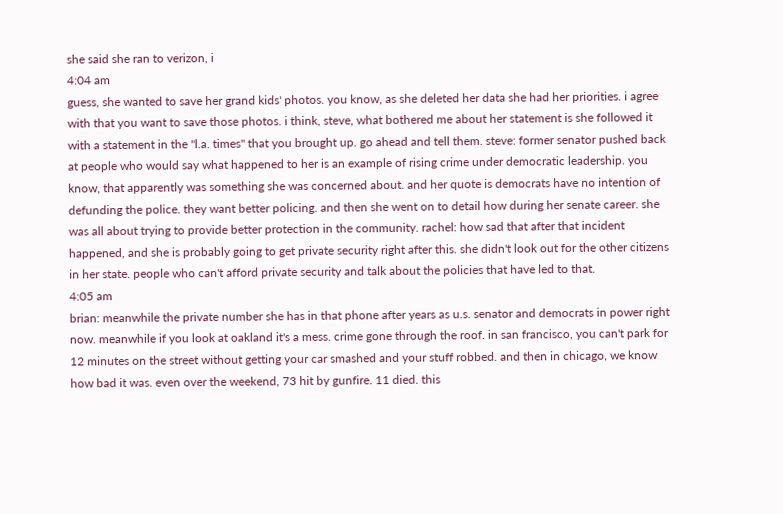she said she ran to verizon, i
4:04 am
guess, she wanted to save her grand kids' photos. you know, as she deleted her data she had her priorities. i agree with that you want to save those photos. i think, steve, what bothered me about her statement is she followed it with a statement in the "l.a. times" that you brought up. go ahead and tell them. steve: former senator pushed back at people who would say what happened to her is an example of rising crime under democratic leadership. you know, that apparently was something she was concerned about. and her quote is democrats have no intention of defunding the police. they want better policing. and then she went on to detail how during her senate career. she was all about trying to provide better protection in the community. rachel: how sad that after that incident happened, and she is probably going to get private security right after this. she didn't look out for the other citizens in her state. people who can't afford private security and talk about the policies that have led to that.
4:05 am
brian: meanwhile the private number she has in that phone after years as u.s. senator and democrats in power right now. meanwhile if you look at oakland it's a mess. crime gone through the roof. in san francisco, you can't park for 12 minutes on the street without getting your car smashed and your stuff robbed. and then in chicago, we know how bad it was. even over the weekend, 73 hit by gunfire. 11 died. this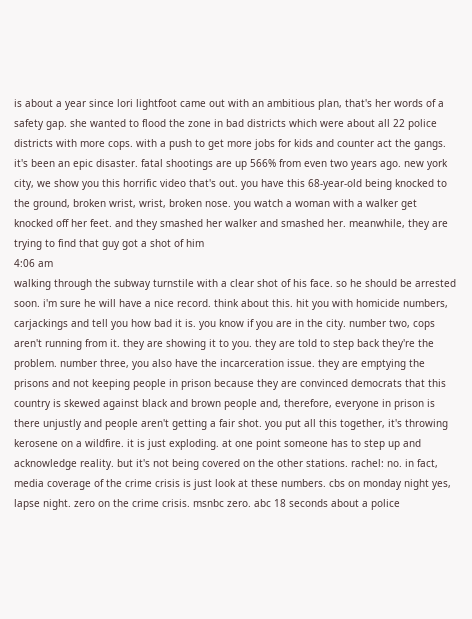is about a year since lori lightfoot came out with an ambitious plan, that's her words of a safety gap. she wanted to flood the zone in bad districts which were about all 22 police districts with more cops. with a push to get more jobs for kids and counter act the gangs. it's been an epic disaster. fatal shootings are up 566% from even two years ago. new york city, we show you this horrific video that's out. you have this 68-year-old being knocked to the ground, broken wrist, wrist, broken nose. you watch a woman with a walker get knocked off her feet. and they smashed her walker and smashed her. meanwhile, they are trying to find that guy got a shot of him
4:06 am
walking through the subway turnstile with a clear shot of his face. so he should be arrested soon. i'm sure he will have a nice record. think about this. hit you with homicide numbers, carjackings and tell you how bad it is. you know if you are in the city. number two, cops aren't running from it. they are showing it to you. they are told to step back they're the problem. number three, you also have the incarceration issue. they are emptying the prisons and not keeping people in prison because they are convinced democrats that this country is skewed against black and brown people and, therefore, everyone in prison is there unjustly and people aren't getting a fair shot. you put all this together, it's throwing kerosene on a wildfire. it is just exploding. at one point someone has to step up and acknowledge reality. but it's not being covered on the other stations. rachel: no. in fact, media coverage of the crime crisis is just look at these numbers. cbs on monday night yes, lapse night. zero on the crime crisis. msnbc zero. abc 18 seconds about a police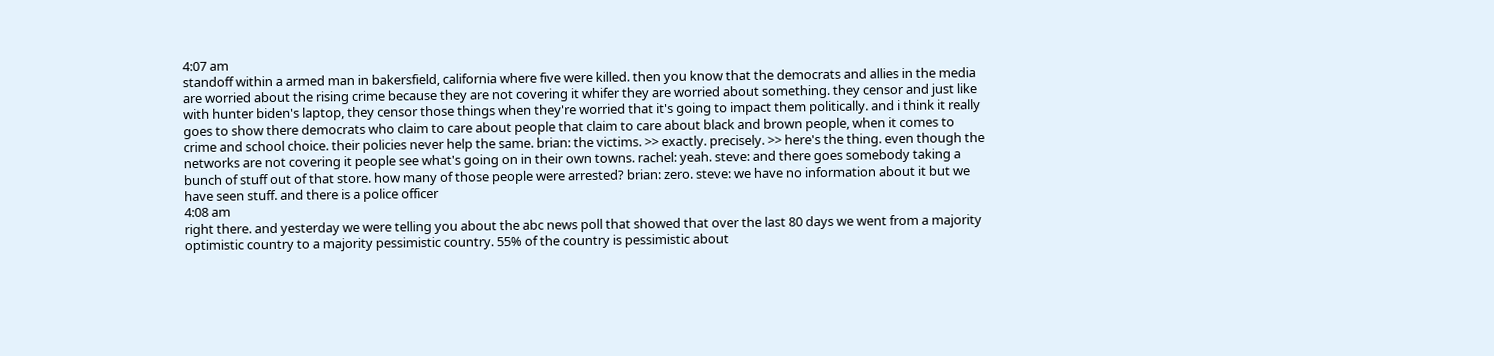4:07 am
standoff within a armed man in bakersfield, california where five were killed. then you know that the democrats and allies in the media are worried about the rising crime because they are not covering it whifer they are worried about something. they censor and just like with hunter biden's laptop, they censor those things when they're worried that it's going to impact them politically. and i think it really goes to show there democrats who claim to care about people that claim to care about black and brown people, when it comes to crime and school choice. their policies never help the same. brian: the victims. >> exactly. precisely. >> here's the thing. even though the networks are not covering it people see what's going on in their own towns. rachel: yeah. steve: and there goes somebody taking a bunch of stuff out of that store. how many of those people were arrested? brian: zero. steve: we have no information about it but we have seen stuff. and there is a police officer
4:08 am
right there. and yesterday we were telling you about the abc news poll that showed that over the last 80 days we went from a majority optimistic country to a majority pessimistic country. 55% of the country is pessimistic about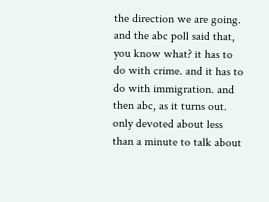the direction we are going. and the abc poll said that, you know what? it has to do with crime. and it has to do with immigration. and then abc, as it turns out. only devoted about less than a minute to talk about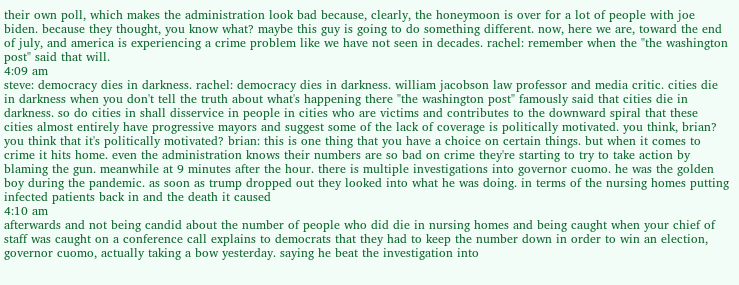their own poll, which makes the administration look bad because, clearly, the honeymoon is over for a lot of people with joe biden. because they thought, you know what? maybe this guy is going to do something different. now, here we are, toward the end of july, and america is experiencing a crime problem like we have not seen in decades. rachel: remember when the "the washington post" said that will.
4:09 am
steve: democracy dies in darkness. rachel: democracy dies in darkness. william jacobson law professor and media critic. cities die in darkness when you don't tell the truth about what's happening there "the washington post" famously said that cities die in darkness. so do cities in shall disservice in people in cities who are victims and contributes to the downward spiral that these cities almost entirely have progressive mayors and suggest some of the lack of coverage is politically motivated. you think, brian? you think that it's politically motivated? brian: this is one thing that you have a choice on certain things. but when it comes to crime it hits home. even the administration knows their numbers are so bad on crime they're starting to try to take action by blaming the gun. meanwhile at 9 minutes after the hour. there is multiple investigations into governor cuomo. he was the golden boy during the pandemic. as soon as trump dropped out they looked into what he was doing. in terms of the nursing homes putting infected patients back in and the death it caused
4:10 am
afterwards and not being candid about the number of people who did die in nursing homes and being caught when your chief of staff was caught on a conference call explains to democrats that they had to keep the number down in order to win an election, governor cuomo, actually taking a bow yesterday. saying he beat the investigation into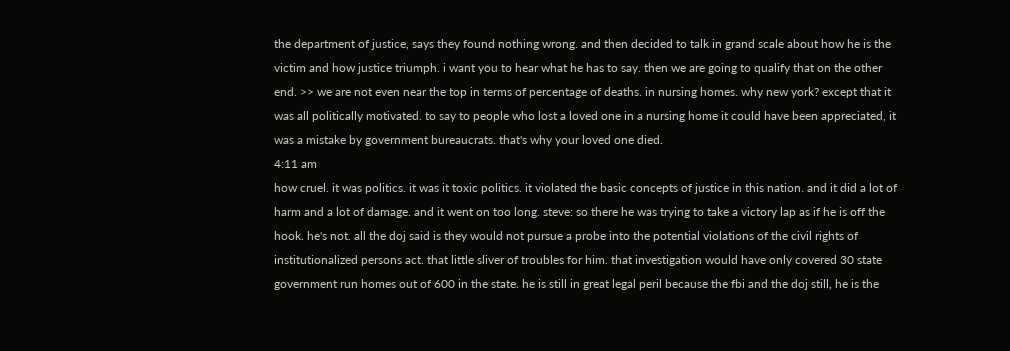the department of justice, says they found nothing wrong. and then decided to talk in grand scale about how he is the victim and how justice triumph. i want you to hear what he has to say. then we are going to qualify that on the other end. >> we are not even near the top in terms of percentage of deaths. in nursing homes. why new york? except that it was all politically motivated. to say to people who lost a loved one in a nursing home it could have been appreciated, it was a mistake by government bureaucrats. that's why your loved one died.
4:11 am
how cruel. it was politics. it was it toxic politics. it violated the basic concepts of justice in this nation. and it did a lot of harm and a lot of damage. and it went on too long. steve: so there he was trying to take a victory lap as if he is off the hook. he's not. all the doj said is they would not pursue a probe into the potential violations of the civil rights of institutionalized persons act. that little sliver of troubles for him. that investigation would have only covered 30 state government run homes out of 600 in the state. he is still in great legal peril because the fbi and the doj still, he is the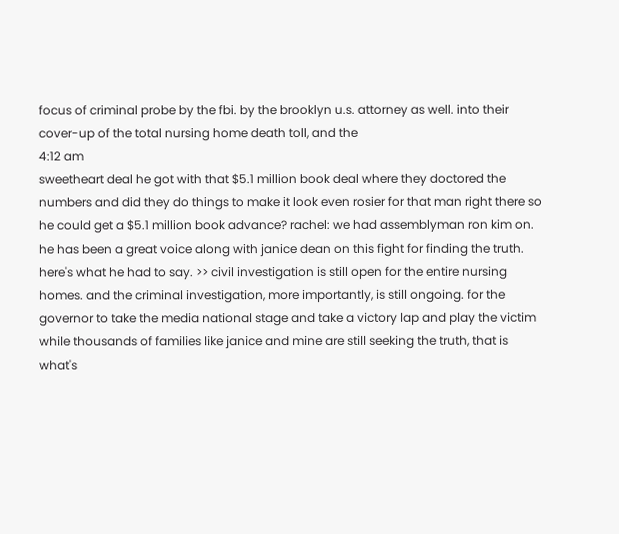focus of criminal probe by the fbi. by the brooklyn u.s. attorney as well. into their cover-up of the total nursing home death toll, and the
4:12 am
sweetheart deal he got with that $5.1 million book deal where they doctored the numbers and did they do things to make it look even rosier for that man right there so he could get a $5.1 million book advance? rachel: we had assemblyman ron kim on. he has been a great voice along with janice dean on this fight for finding the truth. here's what he had to say. >> civil investigation is still open for the entire nursing homes. and the criminal investigation, more importantly, is still ongoing. for the governor to take the media national stage and take a victory lap and play the victim while thousands of families like janice and mine are still seeking the truth, that is what's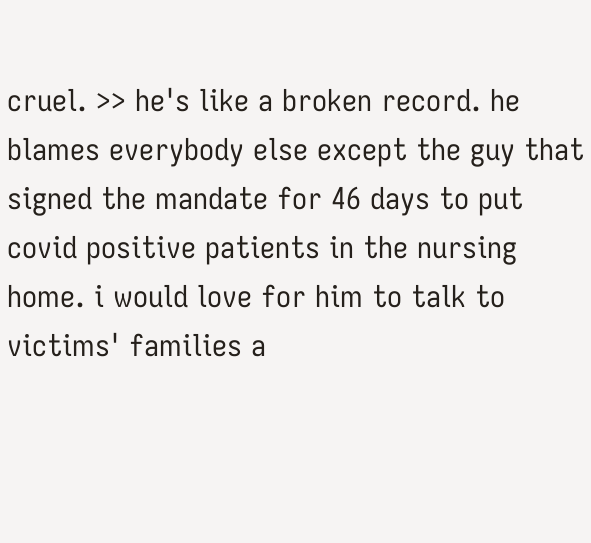cruel. >> he's like a broken record. he blames everybody else except the guy that signed the mandate for 46 days to put covid positive patients in the nursing home. i would love for him to talk to victims' families a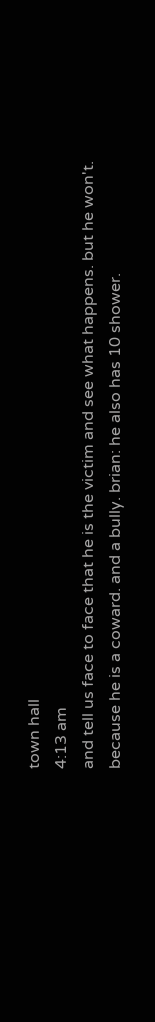town hall
4:13 am
and tell us face to face that he is the victim and see what happens. but he won't. because he is a coward. and a bully. brian: he also has 10 shower.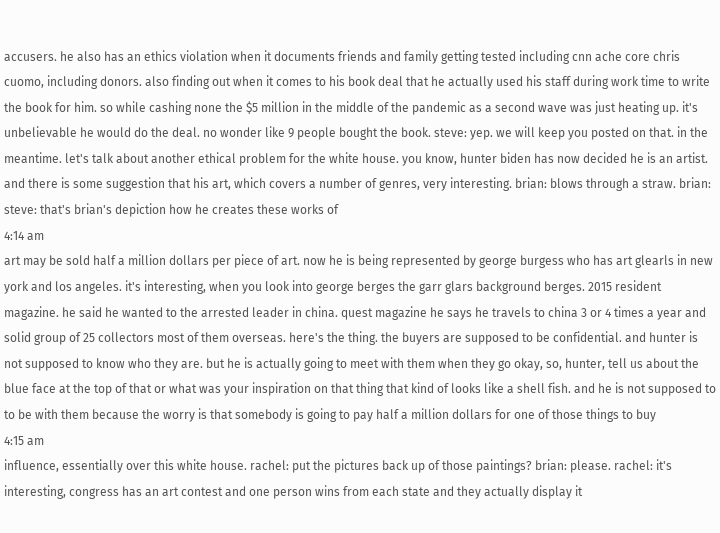accusers. he also has an ethics violation when it documents friends and family getting tested including cnn ache core chris cuomo, including donors. also finding out when it comes to his book deal that he actually used his staff during work time to write the book for him. so while cashing none the $5 million in the middle of the pandemic as a second wave was just heating up. it's unbelievable he would do the deal. no wonder like 9 people bought the book. steve: yep. we will keep you posted on that. in the meantime. let's talk about another ethical problem for the white house. you know, hunter biden has now decided he is an artist. and there is some suggestion that his art, which covers a number of genres, very interesting. brian: blows through a straw. brian: steve: that's brian's depiction how he creates these works of
4:14 am
art may be sold half a million dollars per piece of art. now he is being represented by george burgess who has art glearls in new york and los angeles. it's interesting, when you look into george berges the garr glars background berges. 2015 resident magazine. he said he wanted to the arrested leader in china. quest magazine he says he travels to china 3 or 4 times a year and solid group of 25 collectors most of them overseas. here's the thing. the buyers are supposed to be confidential. and hunter is not supposed to know who they are. but he is actually going to meet with them when they go okay, so, hunter, tell us about the blue face at the top of that or what was your inspiration on that thing that kind of looks like a shell fish. and he is not supposed to to be with them because the worry is that somebody is going to pay half a million dollars for one of those things to buy
4:15 am
influence, essentially over this white house. rachel: put the pictures back up of those paintings? brian: please. rachel: it's interesting, congress has an art contest and one person wins from each state and they actually display it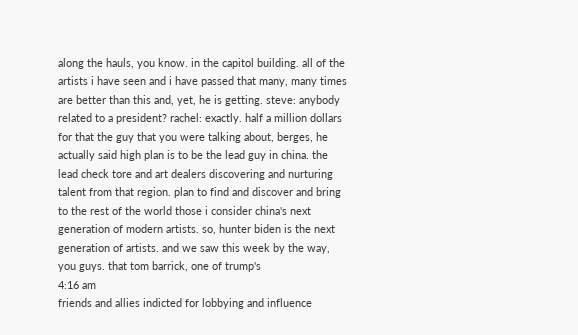along the hauls, you know. in the capitol building. all of the artists i have seen and i have passed that many, many times are better than this and, yet, he is getting. steve: anybody related to a president? rachel: exactly. half a million dollars for that the guy that you were talking about, berges, he actually said high plan is to be the lead guy in china. the lead check tore and art dealers discovering and nurturing talent from that region. plan to find and discover and bring to the rest of the world those i consider china's next generation of modern artists. so, hunter biden is the next generation of artists. and we saw this week by the way, you guys. that tom barrick, one of trump's
4:16 am
friends and allies indicted for lobbying and influence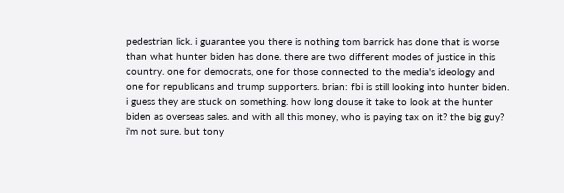pedestrian lick. i guarantee you there is nothing tom barrick has done that is worse than what hunter biden has done. there are two different modes of justice in this country. one for democrats, one for those connected to the media's ideology and one for republicans and trump supporters. brian: fbi is still looking into hunter biden. i guess they are stuck on something. how long douse it take to look at the hunter biden as overseas sales. and with all this money, who is paying tax on it? the big guy? i'm not sure. but tony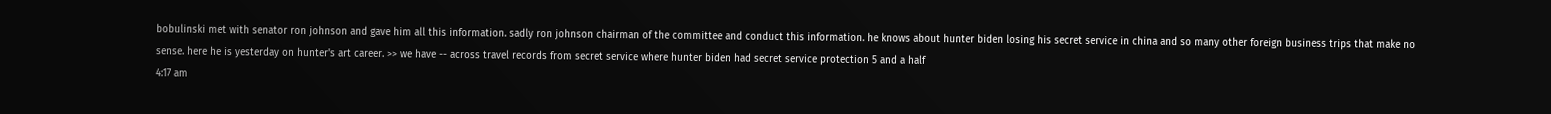bobulinski met with senator ron johnson and gave him all this information. sadly ron johnson chairman of the committee and conduct this information. he knows about hunter biden losing his secret service in china and so many other foreign business trips that make no sense. here he is yesterday on hunter's art career. >> we have -- across travel records from secret service where hunter biden had secret service protection 5 and a half
4:17 am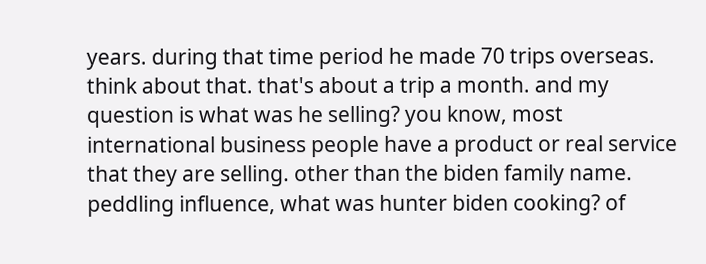years. during that time period he made 70 trips overseas. think about that. that's about a trip a month. and my question is what was he selling? you know, most international business people have a product or real service that they are selling. other than the biden family name. peddling influence, what was hunter biden cooking? of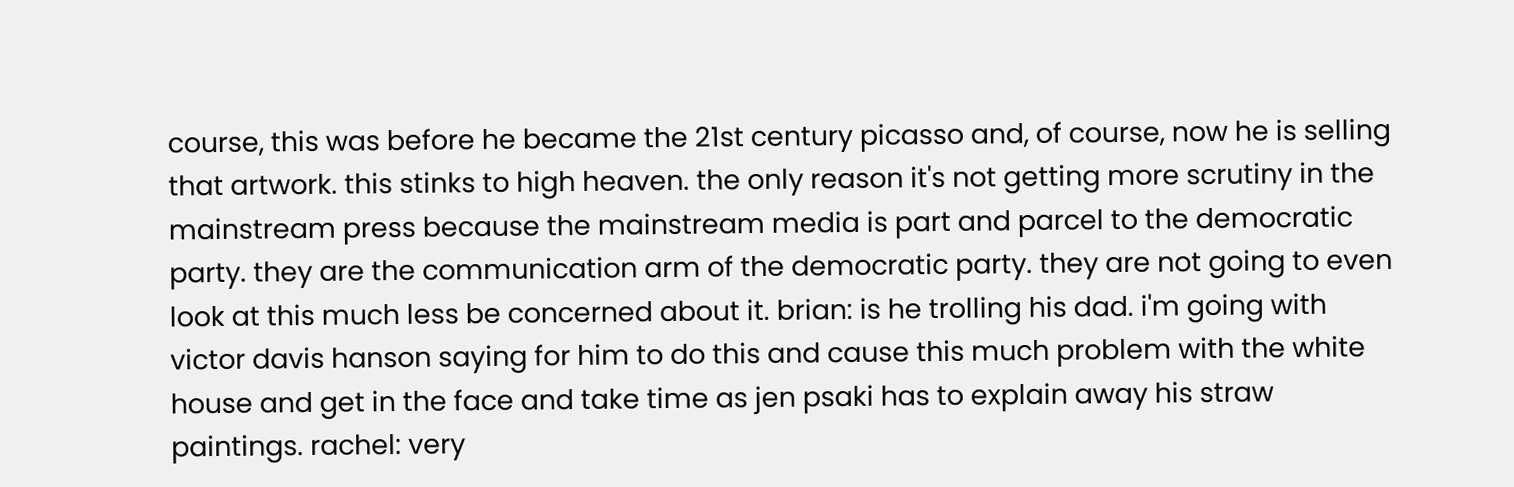course, this was before he became the 21st century picasso and, of course, now he is selling that artwork. this stinks to high heaven. the only reason it's not getting more scrutiny in the mainstream press because the mainstream media is part and parcel to the democratic party. they are the communication arm of the democratic party. they are not going to even look at this much less be concerned about it. brian: is he trolling his dad. i'm going with victor davis hanson saying for him to do this and cause this much problem with the white house and get in the face and take time as jen psaki has to explain away his straw paintings. rachel: very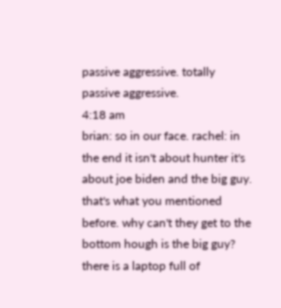passive aggressive. totally passive aggressive.
4:18 am
brian: so in our face. rachel: in the end it isn't about hunter it's about joe biden and the big guy. that's what you mentioned before. why can't they get to the bottom hough is the big guy? there is a laptop full of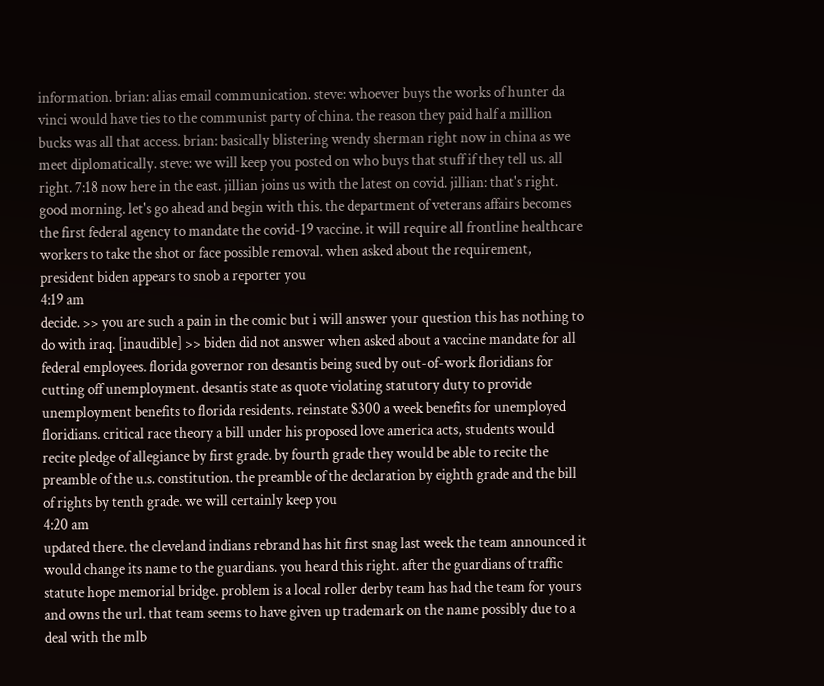information. brian: alias email communication. steve: whoever buys the works of hunter da vinci would have ties to the communist party of china. the reason they paid half a million bucks was all that access. brian: basically blistering wendy sherman right now in china as we meet diplomatically. steve: we will keep you posted on who buys that stuff if they tell us. all right. 7:18 now here in the east. jillian joins us with the latest on covid. jillian: that's right. good morning. let's go ahead and begin with this. the department of veterans affairs becomes the first federal agency to mandate the covid-19 vaccine. it will require all frontline healthcare workers to take the shot or face possible removal. when asked about the requirement, president biden appears to snob a reporter you
4:19 am
decide. >> you are such a pain in the comic but i will answer your question this has nothing to do with iraq. [inaudible] >> biden did not answer when asked about a vaccine mandate for all federal employees. florida governor ron desantis being sued by out-of-work floridians for cutting off unemployment. desantis state as quote violating statutory duty to provide unemployment benefits to florida residents. reinstate $300 a week benefits for unemployed floridians. critical race theory a bill under his proposed love america acts, students would recite pledge of allegiance by first grade. by fourth grade they would be able to recite the preamble of the u.s. constitution. the preamble of the declaration by eighth grade and the bill of rights by tenth grade. we will certainly keep you
4:20 am
updated there. the cleveland indians rebrand has hit first snag last week the team announced it would change its name to the guardians. you heard this right. after the guardians of traffic statute hope memorial bridge. problem is a local roller derby team has had the team for yours and owns the url. that team seems to have given up trademark on the name possibly due to a deal with the mlb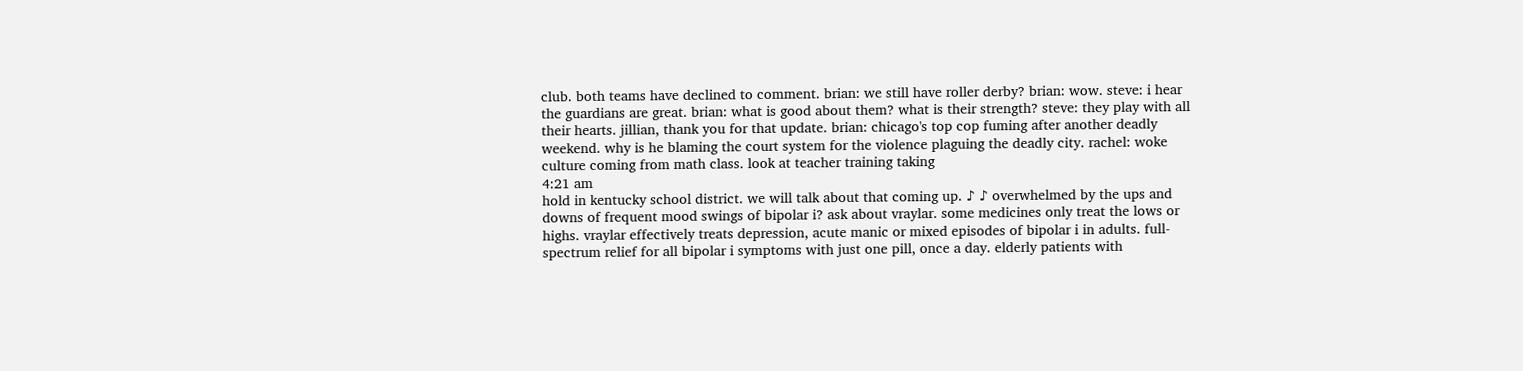club. both teams have declined to comment. brian: we still have roller derby? brian: wow. steve: i hear the guardians are great. brian: what is good about them? what is their strength? steve: they play with all their hearts. jillian, thank you for that update. brian: chicago's top cop fuming after another deadly weekend. why is he blaming the court system for the violence plaguing the deadly city. rachel: woke culture coming from math class. look at teacher training taking
4:21 am
hold in kentucky school district. we will talk about that coming up. ♪ ♪ overwhelmed by the ups and downs of frequent mood swings of bipolar i? ask about vraylar. some medicines only treat the lows or highs. vraylar effectively treats depression, acute manic or mixed episodes of bipolar i in adults. full-spectrum relief for all bipolar i symptoms with just one pill, once a day. elderly patients with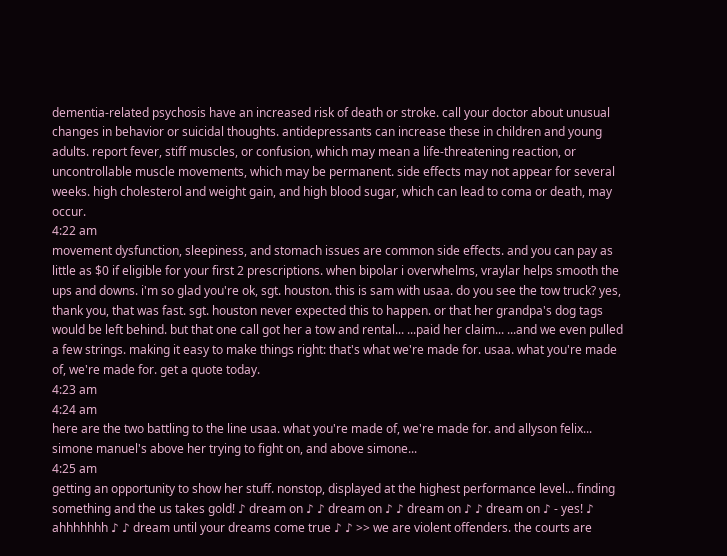dementia-related psychosis have an increased risk of death or stroke. call your doctor about unusual changes in behavior or suicidal thoughts. antidepressants can increase these in children and young adults. report fever, stiff muscles, or confusion, which may mean a life-threatening reaction, or uncontrollable muscle movements, which may be permanent. side effects may not appear for several weeks. high cholesterol and weight gain, and high blood sugar, which can lead to coma or death, may occur.
4:22 am
movement dysfunction, sleepiness, and stomach issues are common side effects. and you can pay as little as $0 if eligible for your first 2 prescriptions. when bipolar i overwhelms, vraylar helps smooth the ups and downs. i'm so glad you're ok, sgt. houston. this is sam with usaa. do you see the tow truck? yes, thank you, that was fast. sgt. houston never expected this to happen. or that her grandpa's dog tags would be left behind. but that one call got her a tow and rental... ...paid her claim... ...and we even pulled a few strings. making it easy to make things right: that's what we're made for. usaa. what you're made of, we're made for. get a quote today.
4:23 am
4:24 am
here are the two battling to the line usaa. what you're made of, we're made for. and allyson felix... simone manuel's above her trying to fight on, and above simone...
4:25 am
getting an opportunity to show her stuff. nonstop, displayed at the highest performance level... finding something and the us takes gold! ♪ dream on ♪ ♪ dream on ♪ ♪ dream on ♪ ♪ dream on ♪ - yes! ♪ ahhhhhhh ♪ ♪ dream until your dreams come true ♪ ♪ >> we are violent offenders. the courts are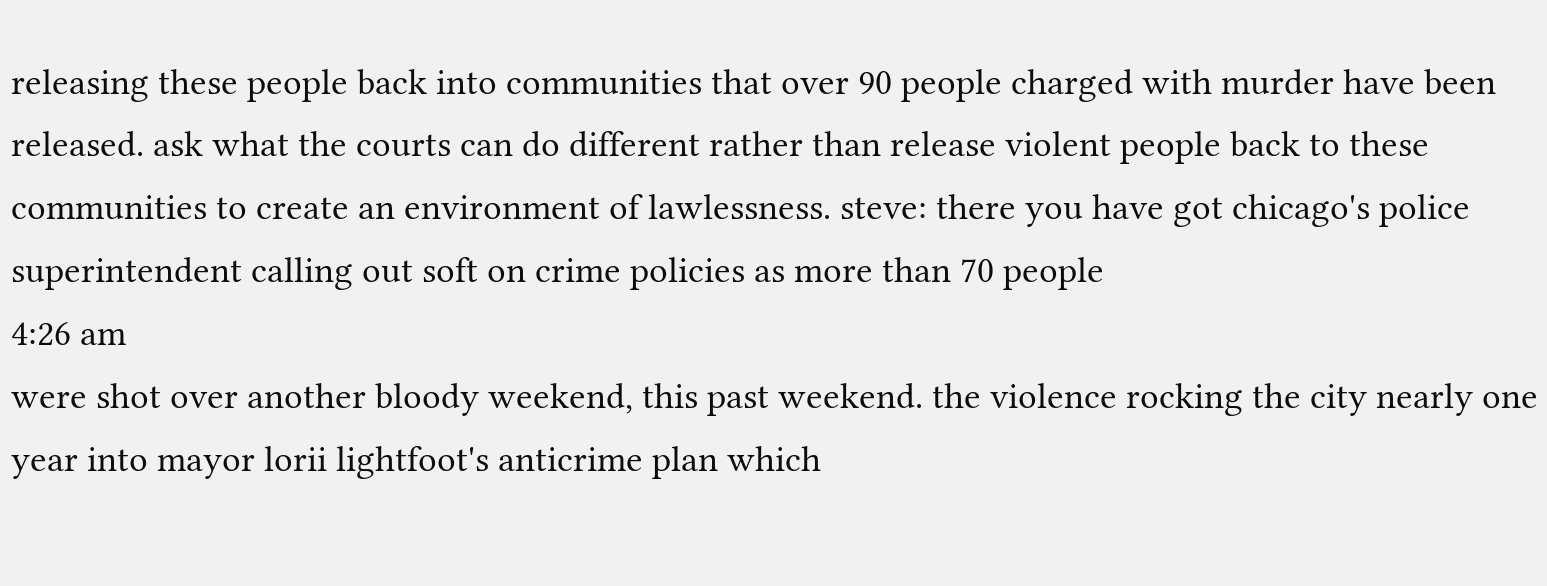releasing these people back into communities that over 90 people charged with murder have been released. ask what the courts can do different rather than release violent people back to these communities to create an environment of lawlessness. steve: there you have got chicago's police superintendent calling out soft on crime policies as more than 70 people
4:26 am
were shot over another bloody weekend, this past weekend. the violence rocking the city nearly one year into mayor lorii lightfoot's anticrime plan which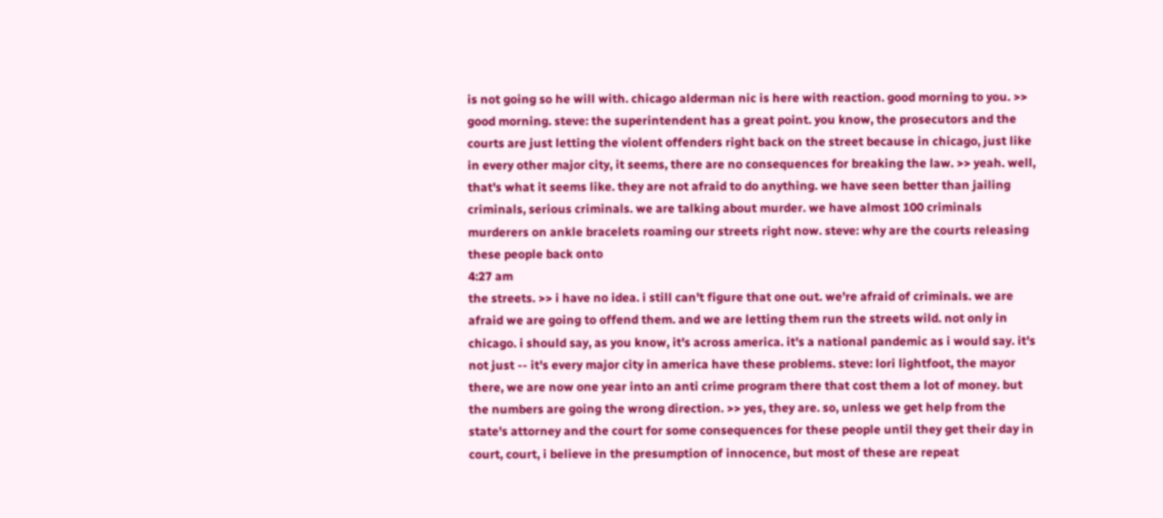is not going so he will with. chicago alderman nic is here with reaction. good morning to you. >> good morning. steve: the superintendent has a great point. you know, the prosecutors and the courts are just letting the violent offenders right back on the street because in chicago, just like in every other major city, it seems, there are no consequences for breaking the law. >> yeah. well, that's what it seems like. they are not afraid to do anything. we have seen better than jailing criminals, serious criminals. we are talking about murder. we have almost 100 criminals murderers on ankle bracelets roaming our streets right now. steve: why are the courts releasing these people back onto
4:27 am
the streets. >> i have no idea. i still can't figure that one out. we're afraid of criminals. we are afraid we are going to offend them. and we are letting them run the streets wild. not only in chicago. i should say, as you know, it's across america. it's a national pandemic as i would say. it's not just -- it's every major city in america have these problems. steve: lori lightfoot, the mayor there, we are now one year into an anti crime program there that cost them a lot of money. but the numbers are going the wrong direction. >> yes, they are. so, unless we get help from the state's attorney and the court for some consequences for these people until they get their day in court, court, i believe in the presumption of innocence, but most of these are repeat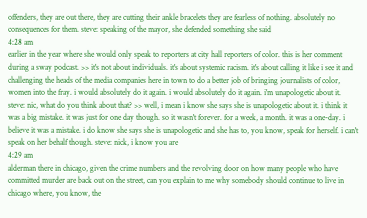offenders, they are out there, they are cutting their ankle bracelets they are fearless of nothing. absolutely no consequences for them. steve: speaking of the mayor, she defended something she said
4:28 am
earlier in the year where she would only speak to reporters at city hall reporters of color. this is her comment during a sway podcast. >> it's not about individuals. it's about systemic racism. it's about calling it like i see it and challenging the heads of the media companies here in town to do a better job of bringing journalists of color, women into the fray. i would absolutely do it again. i would absolutely do it again. i'm unapologetic about it. steve: nic, what do you think about that? >> well, i mean i know she says she is unapologetic about it. i think it was a big mistake. it was just for one day though. so it wasn't forever. for a week, a month. it was a one-day. i believe it was a mistake. i do know she says she is unapologetic and she has to, you know, speak for herself. i can't speak on her behalf though. steve: nick, i know you are
4:29 am
alderman there in chicago, given the crime numbers and the revolving door on how many people who have committed murder are back out on the street, can you explain to me why somebody should continue to live in chicago where, you know, the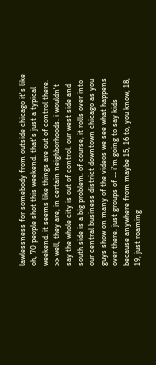lawlessness for somebody from outside chicago it's like oh, 70 people shot this weekend. that's just a typical weekend. it seems like things are out of control there. >> well, they are, in certain neighborhoods. i wouldn't say the whole city is out of control. our west side and south side is a big problem. of course, it rolls over into our central business district downtown chicago as you guys show on many of the videos we see what happens over there. just groups of -- i'm going to say kids because anywhere from maybe 15, 16 to, you know, 18, 19, just roaming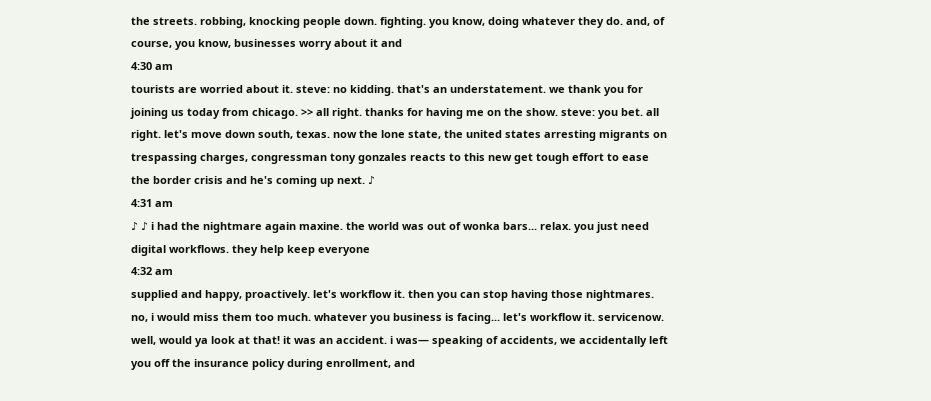the streets. robbing, knocking people down. fighting. you know, doing whatever they do. and, of course, you know, businesses worry about it and
4:30 am
tourists are worried about it. steve: no kidding. that's an understatement. we thank you for joining us today from chicago. >> all right. thanks for having me on the show. steve: you bet. all right. let's move down south, texas. now the lone state, the united states arresting migrants on trespassing charges, congressman tony gonzales reacts to this new get tough effort to ease the border crisis and he's coming up next. ♪
4:31 am
♪ ♪ i had the nightmare again maxine. the world was out of wonka bars... relax. you just need digital workflows. they help keep everyone
4:32 am
supplied and happy, proactively. let's workflow it. then you can stop having those nightmares. no, i would miss them too much. whatever you business is facing... let's workflow it. servicenow. well, would ya look at that! it was an accident. i was— speaking of accidents, we accidentally left you off the insurance policy during enrollment, and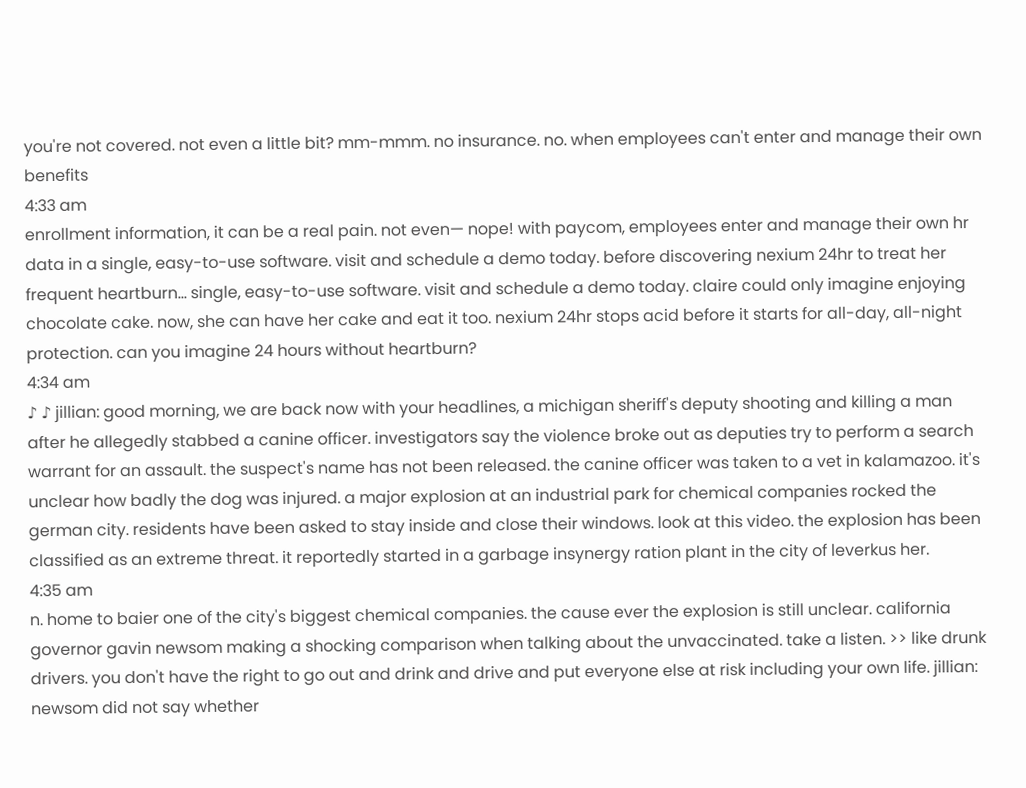you're not covered. not even a little bit? mm-mmm. no insurance. no. when employees can't enter and manage their own benefits
4:33 am
enrollment information, it can be a real pain. not even— nope! with paycom, employees enter and manage their own hr data in a single, easy-to-use software. visit and schedule a demo today. before discovering nexium 24hr to treat her frequent heartburn... single, easy-to-use software. visit and schedule a demo today. claire could only imagine enjoying chocolate cake. now, she can have her cake and eat it too. nexium 24hr stops acid before it starts for all-day, all-night protection. can you imagine 24 hours without heartburn?
4:34 am
♪ ♪ jillian: good morning, we are back now with your headlines, a michigan sheriff's deputy shooting and killing a man after he allegedly stabbed a canine officer. investigators say the violence broke out as deputies try to perform a search warrant for an assault. the suspect's name has not been released. the canine officer was taken to a vet in kalamazoo. it's unclear how badly the dog was injured. a major explosion at an industrial park for chemical companies rocked the german city. residents have been asked to stay inside and close their windows. look at this video. the explosion has been classified as an extreme threat. it reportedly started in a garbage insynergy ration plant in the city of leverkus her.
4:35 am
n. home to baier one of the city's biggest chemical companies. the cause ever the explosion is still unclear. california governor gavin newsom making a shocking comparison when talking about the unvaccinated. take a listen. >> like drunk drivers. you don't have the right to go out and drink and drive and put everyone else at risk including your own life. jillian: newsom did not say whether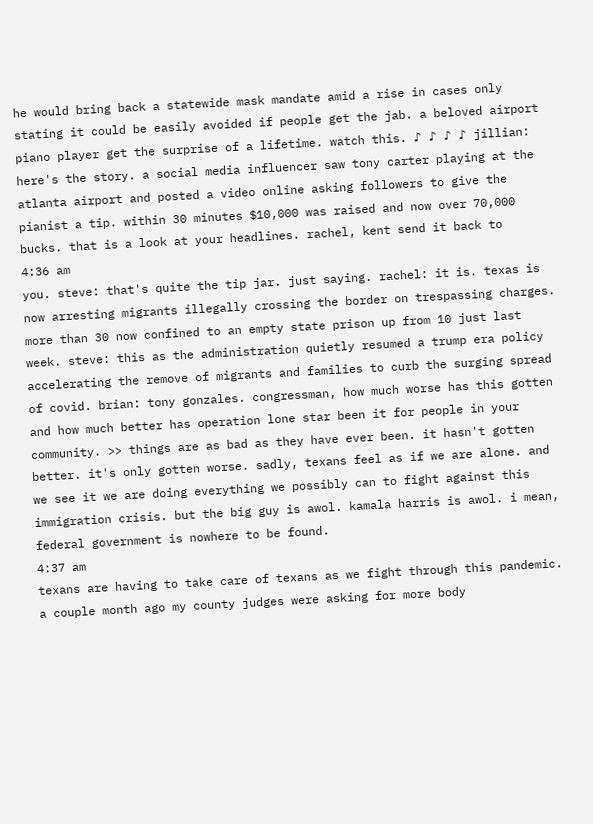he would bring back a statewide mask mandate amid a rise in cases only stating it could be easily avoided if people get the jab. a beloved airport piano player get the surprise of a lifetime. watch this. ♪ ♪ ♪ ♪ jillian: here's the story. a social media influencer saw tony carter playing at the atlanta airport and posted a video online asking followers to give the pianist a tip. within 30 minutes $10,000 was raised and now over 70,000 bucks. that is a look at your headlines. rachel, kent send it back to
4:36 am
you. steve: that's quite the tip jar. just saying. rachel: it is. texas is now arresting migrants illegally crossing the border on trespassing charges. more than 30 now confined to an empty state prison up from 10 just last week. steve: this as the administration quietly resumed a trump era policy accelerating the remove of migrants and families to curb the surging spread of covid. brian: tony gonzales. congressman, how much worse has this gotten and how much better has operation lone star been it for people in your community. >> things are as bad as they have ever been. it hasn't gotten better. it's only gotten worse. sadly, texans feel as if we are alone. and we see it we are doing everything we possibly can to fight against this immigration crisis. but the big guy is awol. kamala harris is awol. i mean, federal government is nowhere to be found.
4:37 am
texans are having to take care of texans as we fight through this pandemic. a couple month ago my county judges were asking for more body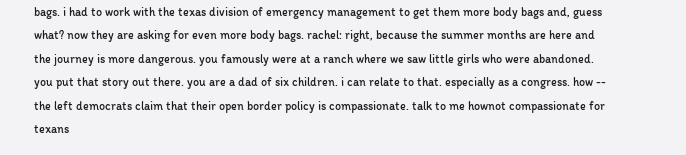bags. i had to work with the texas division of emergency management to get them more body bags and, guess what? now they are asking for even more body bags. rachel: right, because the summer months are here and the journey is more dangerous. you famously were at a ranch where we saw little girls who were abandoned. you put that story out there. you are a dad of six children. i can relate to that. especially as a congress. how -- the left democrats claim that their open border policy is compassionate. talk to me hownot compassionate for texans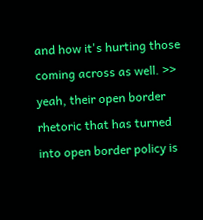and how it's hurting those coming across as well. >> yeah, their open border rhetoric that has turned into open border policy is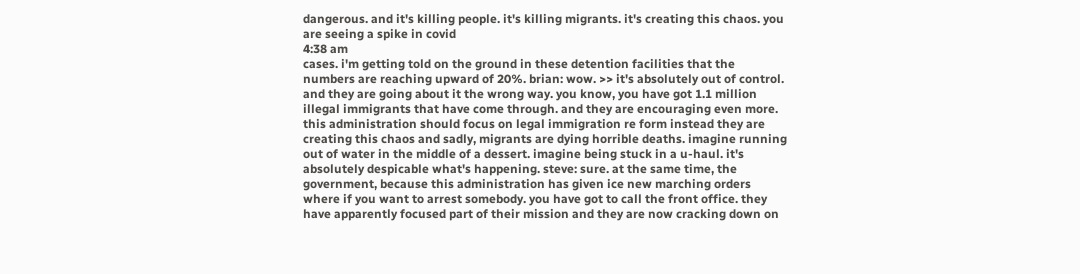dangerous. and it's killing people. it's killing migrants. it's creating this chaos. you are seeing a spike in covid
4:38 am
cases. i'm getting told on the ground in these detention facilities that the numbers are reaching upward of 20%. brian: wow. >> it's absolutely out of control. and they are going about it the wrong way. you know, you have got 1.1 million illegal immigrants that have come through. and they are encouraging even more. this administration should focus on legal immigration re form instead they are creating this chaos and sadly, migrants are dying horrible deaths. imagine running out of water in the middle of a dessert. imagine being stuck in a u-haul. it's absolutely despicable what's happening. steve: sure. at the same time, the government, because this administration has given ice new marching orders where if you want to arrest somebody. you have got to call the front office. they have apparently focused part of their mission and they are now cracking down on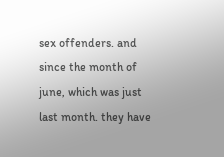sex offenders. and since the month of june, which was just last month. they have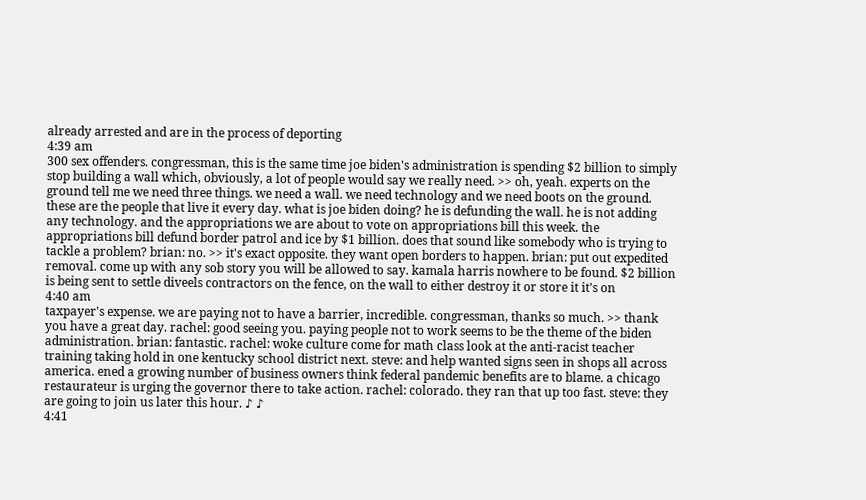already arrested and are in the process of deporting
4:39 am
300 sex offenders. congressman, this is the same time joe biden's administration is spending $2 billion to simply stop building a wall which, obviously, a lot of people would say we really need. >> oh, yeah. experts on the ground tell me we need three things. we need a wall. we need technology and we need boots on the ground. these are the people that live it every day. what is joe biden doing? he is defunding the wall. he is not adding any technology. and the appropriations we are about to vote on appropriations bill this week. the appropriations bill defund border patrol and ice by $1 billion. does that sound like somebody who is trying to tackle a problem? brian: no. >> it's exact opposite. they want open borders to happen. brian: put out expedited removal. come up with any sob story you will be allowed to say. kamala harris nowhere to be found. $2 billion is being sent to settle diveels contractors on the fence, on the wall to either destroy it or store it it's on
4:40 am
taxpayer's expense. we are paying not to have a barrier, incredible. congressman, thanks so much. >> thank you have a great day. rachel: good seeing you. paying people not to work seems to be the theme of the biden administration. brian: fantastic. rachel: woke culture come for math class look at the anti-racist teacher training taking hold in one kentucky school district next. steve: and help wanted signs seen in shops all across america. ened a growing number of business owners think federal pandemic benefits are to blame. a chicago restaurateur is urging the governor there to take action. rachel: colorado. they ran that up too fast. steve: they are going to join us later this hour. ♪ ♪
4:41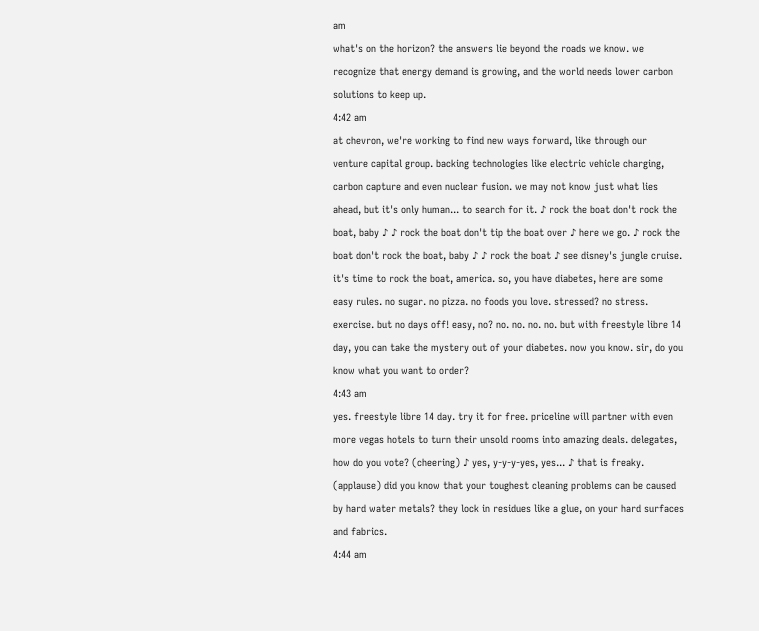am
what's on the horizon? the answers lie beyond the roads we know. we recognize that energy demand is growing, and the world needs lower carbon solutions to keep up.
4:42 am
at chevron, we're working to find new ways forward, like through our venture capital group. backing technologies like electric vehicle charging, carbon capture and even nuclear fusion. we may not know just what lies ahead, but it's only human... to search for it. ♪ rock the boat don't rock the boat, baby ♪ ♪ rock the boat don't tip the boat over ♪ here we go. ♪ rock the boat don't rock the boat, baby ♪ ♪ rock the boat ♪ see disney's jungle cruise. it's time to rock the boat, america. so, you have diabetes, here are some easy rules. no sugar. no pizza. no foods you love. stressed? no stress. exercise. but no days off! easy, no? no. no. no. no. but with freestyle libre 14 day, you can take the mystery out of your diabetes. now you know. sir, do you know what you want to order?
4:43 am
yes. freestyle libre 14 day. try it for free. priceline will partner with even more vegas hotels to turn their unsold rooms into amazing deals. delegates, how do you vote? (cheering) ♪ yes, y-y-y-yes, yes... ♪ that is freaky. (applause) did you know that your toughest cleaning problems can be caused by hard water metals? they lock in residues like a glue, on your hard surfaces and fabrics.
4:44 am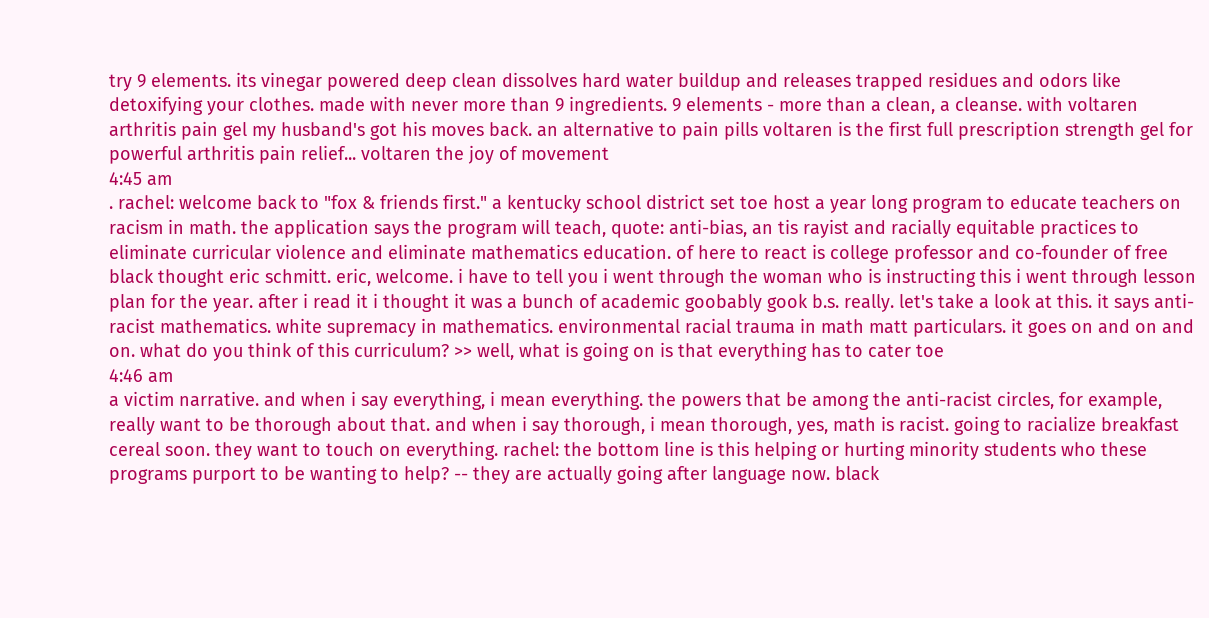try 9 elements. its vinegar powered deep clean dissolves hard water buildup and releases trapped residues and odors like detoxifying your clothes. made with never more than 9 ingredients. 9 elements - more than a clean, a cleanse. with voltaren arthritis pain gel my husband's got his moves back. an alternative to pain pills voltaren is the first full prescription strength gel for powerful arthritis pain relief... voltaren the joy of movement
4:45 am
. rachel: welcome back to "fox & friends first." a kentucky school district set toe host a year long program to educate teachers on racism in math. the application says the program will teach, quote: anti-bias, an tis rayist and racially equitable practices to eliminate curricular violence and eliminate mathematics education. of here to react is college professor and co-founder of free black thought eric schmitt. eric, welcome. i have to tell you i went through the woman who is instructing this i went through lesson plan for the year. after i read it i thought it was a bunch of academic goobably gook b.s. really. let's take a look at this. it says anti-racist mathematics. white supremacy in mathematics. environmental racial trauma in math matt particulars. it goes on and on and on. what do you think of this curriculum? >> well, what is going on is that everything has to cater toe
4:46 am
a victim narrative. and when i say everything, i mean everything. the powers that be among the anti-racist circles, for example, really want to be thorough about that. and when i say thorough, i mean thorough, yes, math is racist. going to racialize breakfast cereal soon. they want to touch on everything. rachel: the bottom line is this helping or hurting minority students who these programs purport to be wanting to help? -- they are actually going after language now. black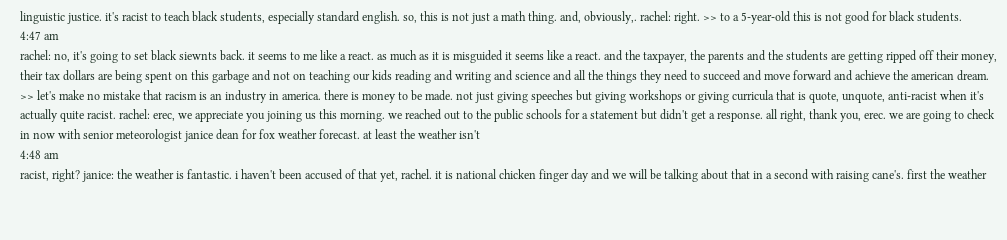linguistic justice. it's racist to teach black students, especially standard english. so, this is not just a math thing. and, obviously,. rachel: right. >> to a 5-year-old this is not good for black students.
4:47 am
rachel: no, it's going to set black siewnts back. it seems to me like a react. as much as it is misguided it seems like a react. and the taxpayer, the parents and the students are getting ripped off their money, their tax dollars are being spent on this garbage and not on teaching our kids reading and writing and science and all the things they need to succeed and move forward and achieve the american dream. >> let's make no mistake that racism is an industry in america. there is money to be made. not just giving speeches but giving workshops or giving curricula that is quote, unquote, anti-racist when it's actually quite racist. rachel: erec, we appreciate you joining us this morning. we reached out to the public schools for a statement but didn't get a response. all right, thank you, erec. we are going to check in now with senior meteorologist janice dean for fox weather forecast. at least the weather isn't
4:48 am
racist, right? janice: the weather is fantastic. i haven't been accused of that yet, rachel. it is national chicken finger day and we will be talking about that in a second with raising cane's. first the weather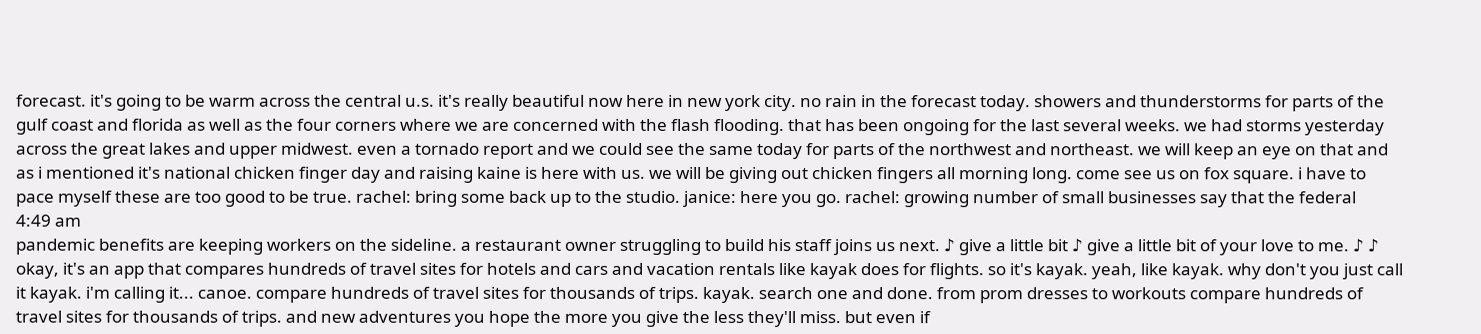forecast. it's going to be warm across the central u.s. it's really beautiful now here in new york city. no rain in the forecast today. showers and thunderstorms for parts of the gulf coast and florida as well as the four corners where we are concerned with the flash flooding. that has been ongoing for the last several weeks. we had storms yesterday across the great lakes and upper midwest. even a tornado report and we could see the same today for parts of the northwest and northeast. we will keep an eye on that and as i mentioned it's national chicken finger day and raising kaine is here with us. we will be giving out chicken fingers all morning long. come see us on fox square. i have to pace myself these are too good to be true. rachel: bring some back up to the studio. janice: here you go. rachel: growing number of small businesses say that the federal
4:49 am
pandemic benefits are keeping workers on the sideline. a restaurant owner struggling to build his staff joins us next. ♪ give a little bit ♪ give a little bit of your love to me. ♪ ♪ okay, it's an app that compares hundreds of travel sites for hotels and cars and vacation rentals like kayak does for flights. so it's kayak. yeah, like kayak. why don't you just call it kayak. i'm calling it... canoe. compare hundreds of travel sites for thousands of trips. kayak. search one and done. from prom dresses to workouts compare hundreds of travel sites for thousands of trips. and new adventures you hope the more you give the less they'll miss. but even if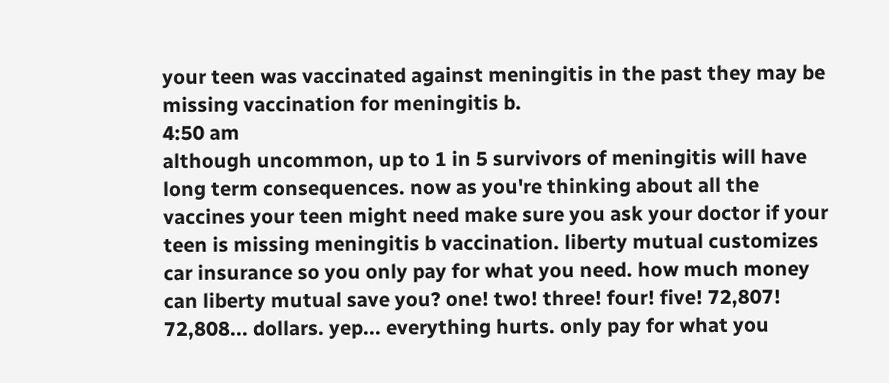your teen was vaccinated against meningitis in the past they may be missing vaccination for meningitis b.
4:50 am
although uncommon, up to 1 in 5 survivors of meningitis will have long term consequences. now as you're thinking about all the vaccines your teen might need make sure you ask your doctor if your teen is missing meningitis b vaccination. liberty mutual customizes car insurance so you only pay for what you need. how much money can liberty mutual save you? one! two! three! four! five! 72,807! 72,808... dollars. yep... everything hurts. only pay for what you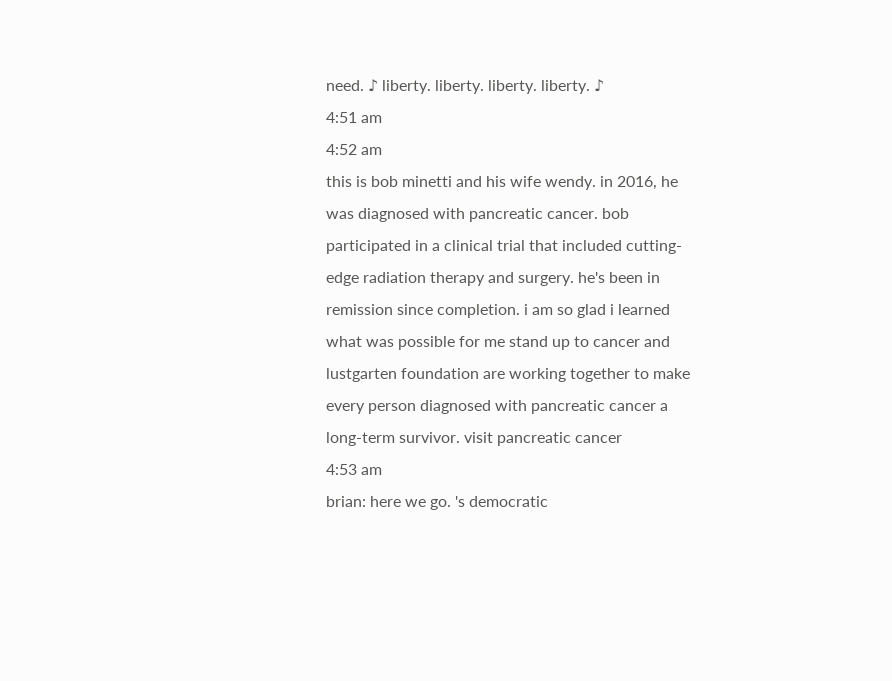need. ♪ liberty. liberty. liberty. liberty. ♪
4:51 am
4:52 am
this is bob minetti and his wife wendy. in 2016, he was diagnosed with pancreatic cancer. bob participated in a clinical trial that included cutting-edge radiation therapy and surgery. he's been in remission since completion. i am so glad i learned what was possible for me stand up to cancer and lustgarten foundation are working together to make every person diagnosed with pancreatic cancer a long-term survivor. visit pancreatic cancer
4:53 am
brian: here we go. 's democratic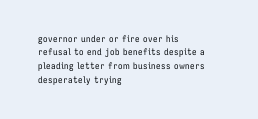governor under or fire over his refusal to end job benefits despite a pleading letter from business owners desperately trying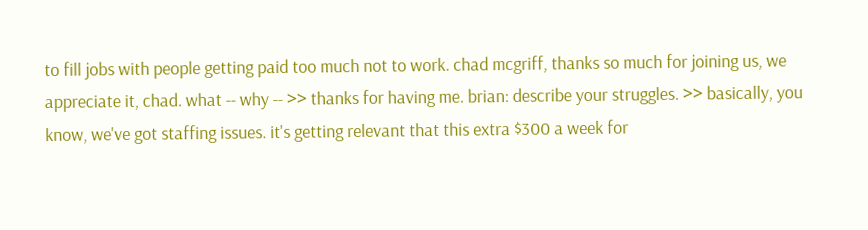to fill jobs with people getting paid too much not to work. chad mcgriff, thanks so much for joining us, we appreciate it, chad. what -- why -- >> thanks for having me. brian: describe your struggles. >> basically, you know, we've got staffing issues. it's getting relevant that this extra $300 a week for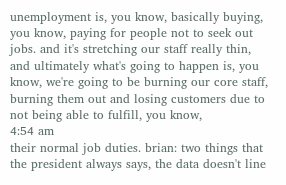unemployment is, you know, basically buying, you know, paying for people not to seek out jobs. and it's stretching our staff really thin, and ultimately what's going to happen is, you know, we're going to be burning our core staff, burning them out and losing customers due to not being able to fulfill, you know,
4:54 am
their normal job duties. brian: two things that the president always says, the data doesn't line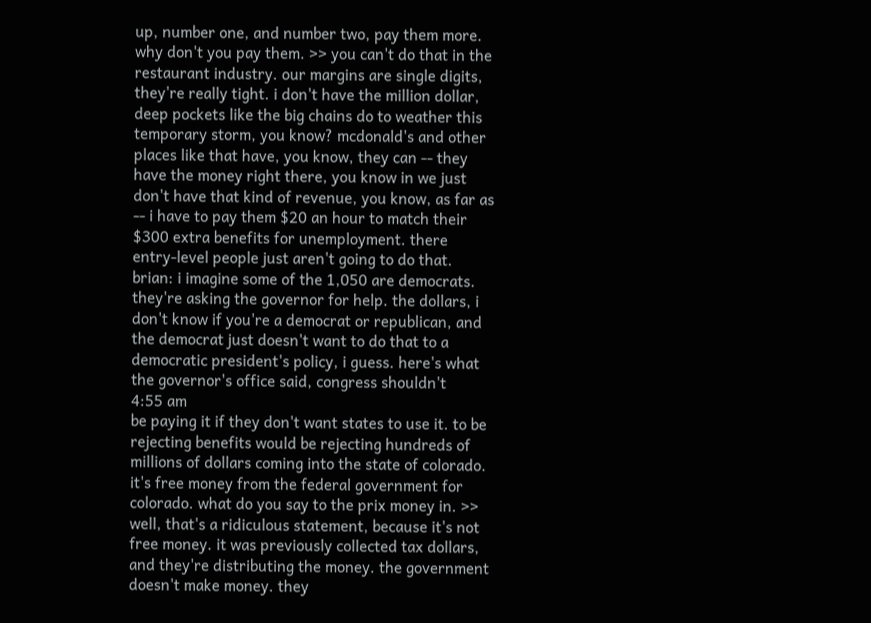up, number one, and number two, pay them more. why don't you pay them. >> you can't do that in the restaurant industry. our margins are single digits, they're really tight. i don't have the million dollar, deep pockets like the big chains do to weather this temporary storm, you know? mcdonald's and other places like that have, you know, they can -- they have the money right there, you know in we just don't have that kind of revenue, you know, as far as -- i have to pay them $20 an hour to match their $300 extra benefits for unemployment. there entry-level people just aren't going to do that. brian: i imagine some of the 1,050 are democrats. they're asking the governor for help. the dollars, i don't know if you're a democrat or republican, and the democrat just doesn't want to do that to a democratic president's policy, i guess. here's what the governor's office said, congress shouldn't
4:55 am
be paying it if they don't want states to use it. to be rejecting benefits would be rejecting hundreds of millions of dollars coming into the state of colorado. it's free money from the federal government for colorado. what do you say to the prix money in. >> well, that's a ridiculous statement, because it's not free money. it was previously collected tax dollars, and they're distributing the money. the government doesn't make money. they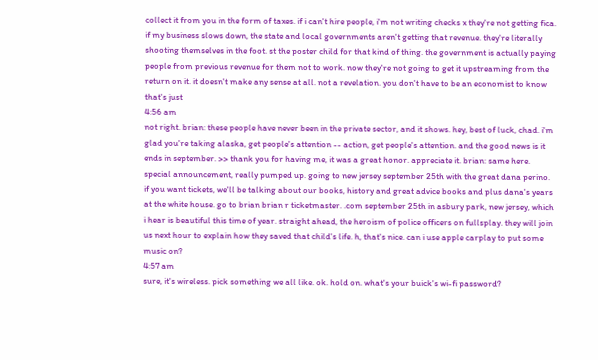collect it from you in the form of taxes. if i can't hire people, i'm not writing checks x they're not getting fica. if my business slows down, the state and local governments aren't getting that revenue. they're literally shooting themselves in the foot. st the poster child for that kind of thing. the government is actually paying people from previous revenue for them not to work. now they're not going to get it upstreaming from the return on it. it doesn't make any sense at all. not a revelation. you don't have to be an economist to know that's just
4:56 am
not right. brian: these people have never been in the private sector, and it shows. hey, best of luck, chad. i'm glad you're taking alaska, get people's attention -- action, get people's attention. and the good news is it ends in september. >> thank you for having me, it was a great honor. appreciate it. brian: same here. special announcement, really pumped up. going to new jersey september 25th with the great dana perino. if you want tickets, we'll be talking about our books, history and great advice books and plus dana's years at the white house. go to brian brian r ticketmaster. .com september 25th in asbury park, new jersey, which i hear is beautiful this time of year. straight ahead, the heroism of police officers on fullsplay. they will join us next hour to explain how they saved that child's life. h, that's nice. can i use apple carplay to put some music on?
4:57 am
sure, it's wireless. pick something we all like. ok. hold on. what's your buick's wi-fi password?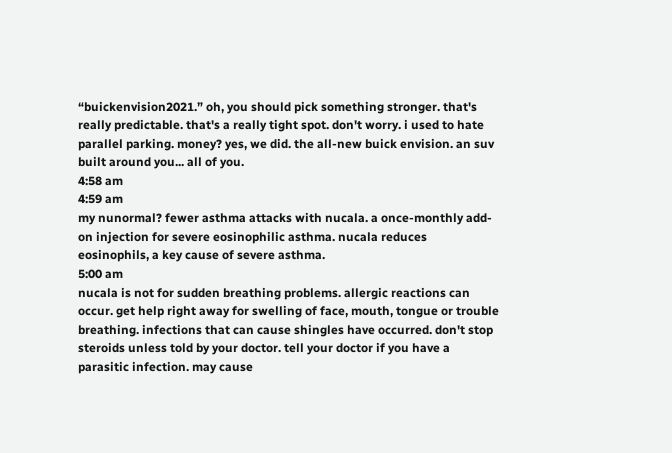“buickenvision2021.” oh, you should pick something stronger. that's really predictable. that's a really tight spot. don't worry. i used to hate parallel parking. money? yes, we did. the all-new buick envision. an suv built around you... all of you.
4:58 am
4:59 am
my nunormal? fewer asthma attacks with nucala. a once-monthly add-on injection for severe eosinophilic asthma. nucala reduces eosinophils, a key cause of severe asthma.
5:00 am
nucala is not for sudden breathing problems. allergic reactions can occur. get help right away for swelling of face, mouth, tongue or trouble breathing. infections that can cause shingles have occurred. don't stop steroids unless told by your doctor. tell your doctor if you have a parasitic infection. may cause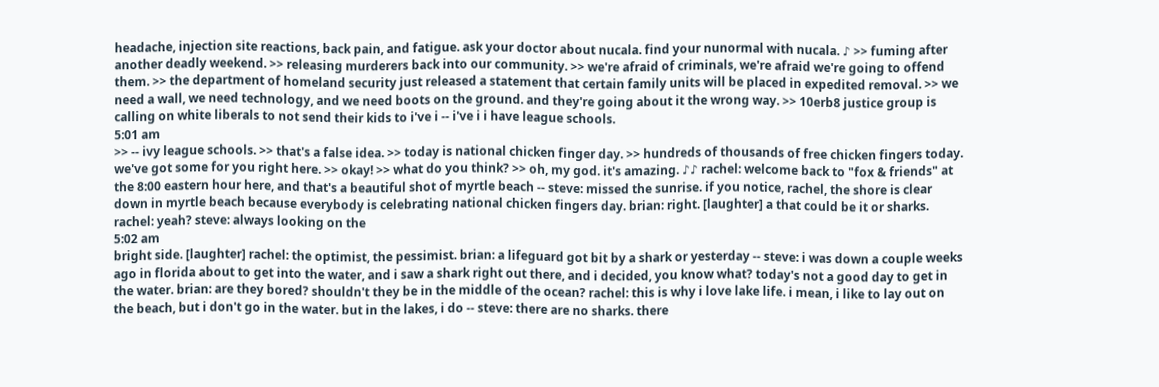headache, injection site reactions, back pain, and fatigue. ask your doctor about nucala. find your nunormal with nucala. ♪ >> fuming after another deadly weekend. >> releasing murderers back into our community. >> we're afraid of criminals, we're afraid we're going to offend them. >> the department of homeland security just released a statement that certain family units will be placed in expedited removal. >> we need a wall, we need technology, and we need boots on the ground. and they're going about it the wrong way. >> 10erb8 justice group is calling on white liberals to not send their kids to i've i -- i've i i have league schools.
5:01 am
>> -- ivy league schools. >> that's a false idea. >> today is national chicken finger day. >> hundreds of thousands of free chicken fingers today. we've got some for you right here. >> okay! >> what do you think? >> oh, my god. it's amazing. ♪♪ rachel: welcome back to "fox & friends" at the 8:00 eastern hour here, and that's a beautiful shot of myrtle beach -- steve: missed the sunrise. if you notice, rachel, the shore is clear down in myrtle beach because everybody is celebrating national chicken fingers day. brian: right. [laughter] a that could be it or sharks. rachel: yeah? steve: always looking on the
5:02 am
bright side. [laughter] rachel: the optimist, the pessimist. brian: a lifeguard got bit by a shark or yesterday -- steve: i was down a couple weeks ago in florida about to get into the water, and i saw a shark right out there, and i decided, you know what? today's not a good day to get in the water. brian: are they bored? shouldn't they be in the middle of the ocean? rachel: this is why i love lake life. i mean, i like to lay out on the beach, but i don't go in the water. but in the lakes, i do -- steve: there are no sharks. there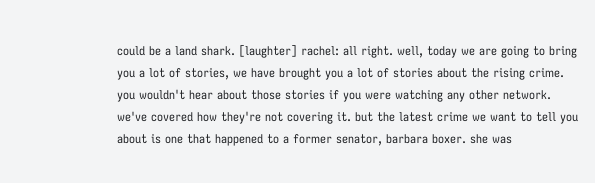could be a land shark. [laughter] rachel: all right. well, today we are going to bring you a lot of stories, we have brought you a lot of stories about the rising crime. you wouldn't hear about those stories if you were watching any other network. we've covered how they're not covering it. but the latest crime we want to tell you about is one that happened to a former senator, barbara boxer. she was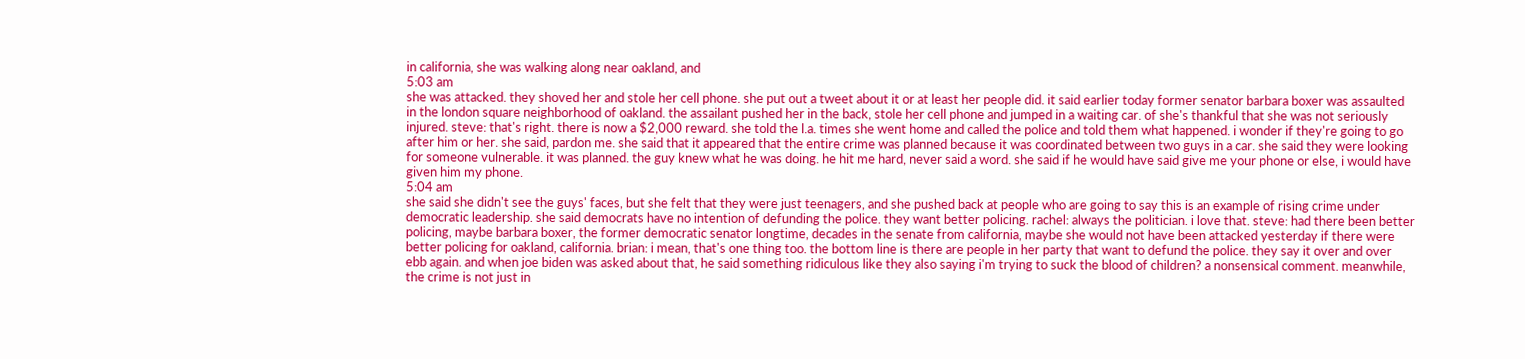in california, she was walking along near oakland, and
5:03 am
she was attacked. they shoved her and stole her cell phone. she put out a tweet about it or at least her people did. it said earlier today former senator barbara boxer was assaulted in the london square neighborhood of oakland. the assailant pushed her in the back, stole her cell phone and jumped in a waiting car. of she's thankful that she was not seriously injured. steve: that's right. there is now a $2,000 reward. she told the l.a. times she went home and called the police and told them what happened. i wonder if they're going to go after him or her. she said, pardon me. she said that it appeared that the entire crime was planned because it was coordinated between two guys in a car. she said they were looking for someone vulnerable. it was planned. the guy knew what he was doing. he hit me hard, never said a word. she said if he would have said give me your phone or else, i would have given him my phone.
5:04 am
she said she didn't see the guys' faces, but she felt that they were just teenagers, and she pushed back at people who are going to say this is an example of rising crime under democratic leadership. she said democrats have no intention of defunding the police. they want better policing. rachel: always the politician. i love that. steve: had there been better policing, maybe barbara boxer, the former democratic senator longtime, decades in the senate from california, maybe she would not have been attacked yesterday if there were better policing for oakland, california. brian: i mean, that's one thing too. the bottom line is there are people in her party that want to defund the police. they say it over and over ebb again. and when joe biden was asked about that, he said something ridiculous like they also saying i'm trying to suck the blood of children? a nonsensical comment. meanwhile, the crime is not just in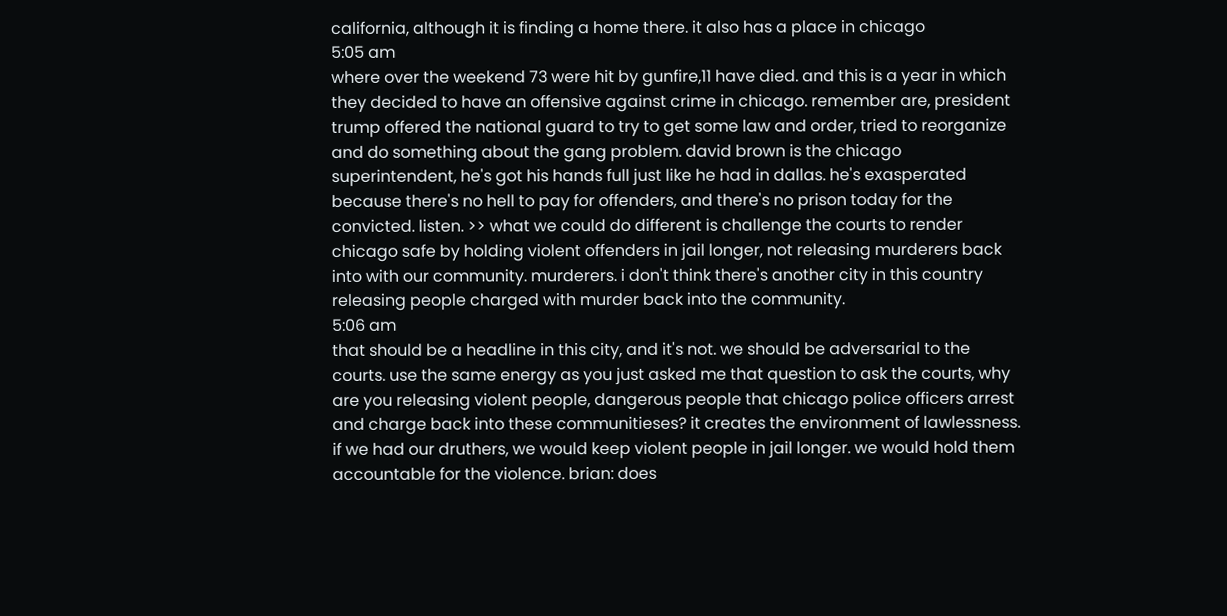california, although it is finding a home there. it also has a place in chicago
5:05 am
where over the weekend 73 were hit by gunfire,11 have died. and this is a year in which they decided to have an offensive against crime in chicago. remember are, president trump offered the national guard to try to get some law and order, tried to reorganize and do something about the gang problem. david brown is the chicago superintendent, he's got his hands full just like he had in dallas. he's exasperated because there's no hell to pay for offenders, and there's no prison today for the convicted. listen. >> what we could do different is challenge the courts to render chicago safe by holding violent offenders in jail longer, not releasing murderers back into with our community. murderers. i don't think there's another city in this country releasing people charged with murder back into the community.
5:06 am
that should be a headline in this city, and it's not. we should be adversarial to the courts. use the same energy as you just asked me that question to ask the courts, why are you releasing violent people, dangerous people that chicago police officers arrest and charge back into these communitieses? it creates the environment of lawlessness. if we had our druthers, we would keep violent people in jail longer. we would hold them accountable for the violence. brian: does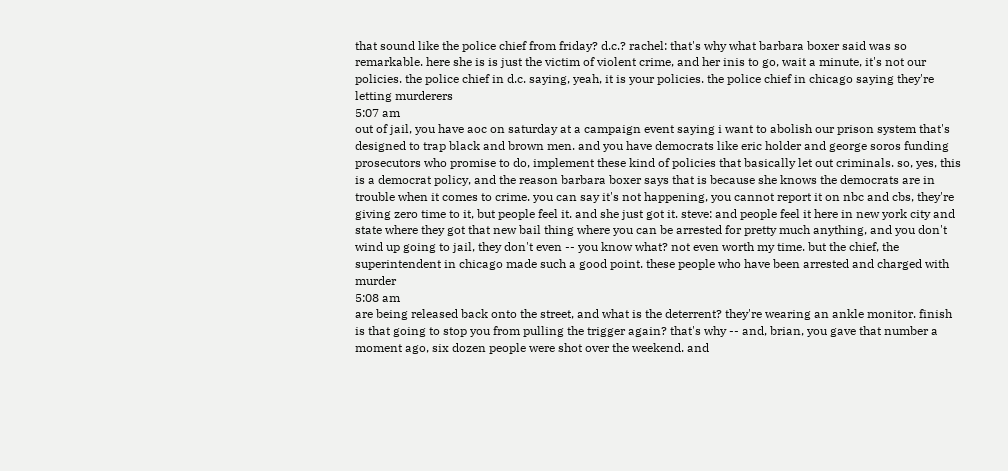that sound like the police chief from friday? d.c.? rachel: that's why what barbara boxer said was so remarkable. here she is is just the victim of violent crime, and her inis to go, wait a minute, it's not our policies. the police chief in d.c. saying, yeah, it is your policies. the police chief in chicago saying they're letting murderers
5:07 am
out of jail, you have aoc on saturday at a campaign event saying i want to abolish our prison system that's designed to trap black and brown men. and you have democrats like eric holder and george soros funding prosecutors who promise to do, implement these kind of policies that basically let out criminals. so, yes, this is a democrat policy, and the reason barbara boxer says that is because she knows the democrats are in trouble when it comes to crime. you can say it's not happening, you cannot report it on nbc and cbs, they're giving zero time to it, but people feel it. and she just got it. steve: and people feel it here in new york city and state where they got that new bail thing where you can be arrested for pretty much anything, and you don't wind up going to jail, they don't even -- you know what? not even worth my time. but the chief, the superintendent in chicago made such a good point. these people who have been arrested and charged with murder
5:08 am
are being released back onto the street, and what is the deterrent? they're wearing an ankle monitor. finish is that going to stop you from pulling the trigger again? that's why -- and, brian, you gave that number a moment ago, six dozen people were shot over the weekend. and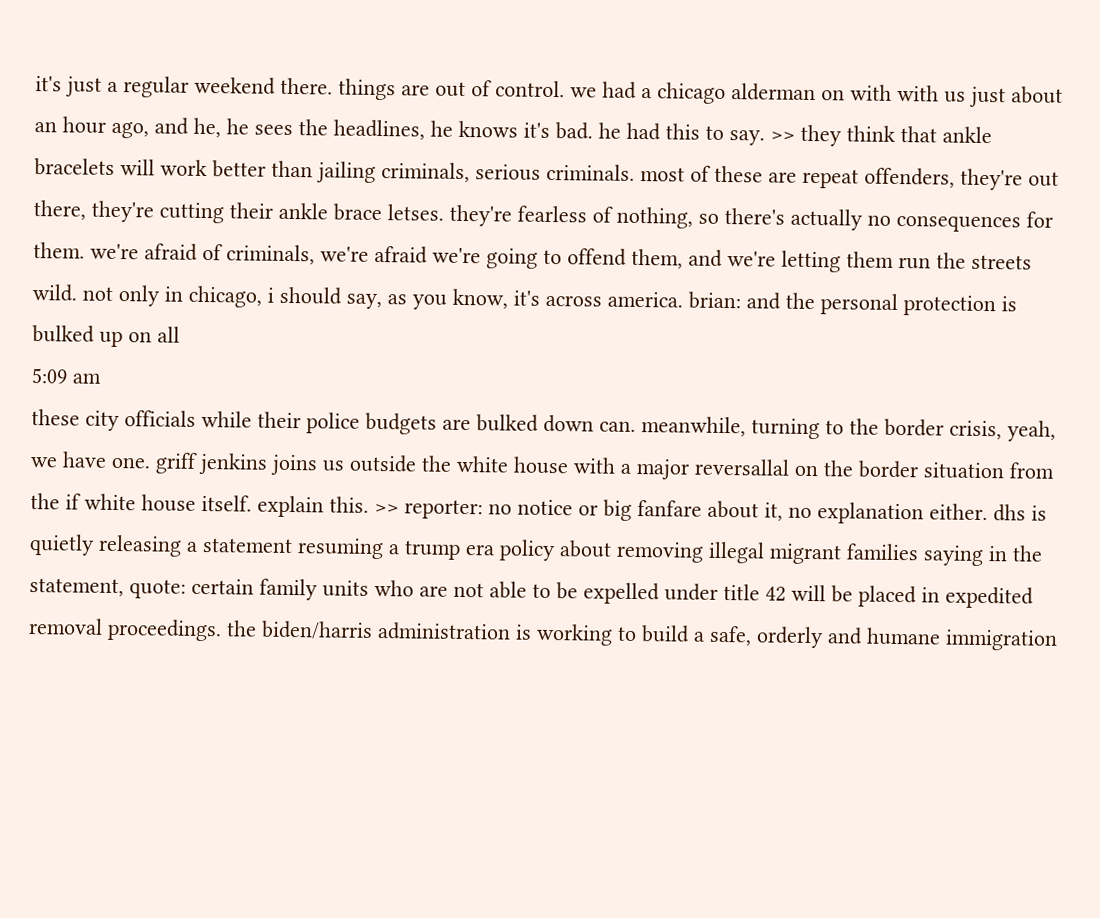it's just a regular weekend there. things are out of control. we had a chicago alderman on with with us just about an hour ago, and he, he sees the headlines, he knows it's bad. he had this to say. >> they think that ankle bracelets will work better than jailing criminals, serious criminals. most of these are repeat offenders, they're out there, they're cutting their ankle brace letses. they're fearless of nothing, so there's actually no consequences for them. we're afraid of criminals, we're afraid we're going to offend them, and we're letting them run the streets wild. not only in chicago, i should say, as you know, it's across america. brian: and the personal protection is bulked up on all
5:09 am
these city officials while their police budgets are bulked down can. meanwhile, turning to the border crisis, yeah, we have one. griff jenkins joins us outside the white house with a major reversallal on the border situation from the if white house itself. explain this. >> reporter: no notice or big fanfare about it, no explanation either. dhs is quietly releasing a statement resuming a trump era policy about removing illegal migrant families saying in the statement, quote: certain family units who are not able to be expelled under title 42 will be placed in expedited removal proceedings. the biden/harris administration is working to build a safe, orderly and humane immigration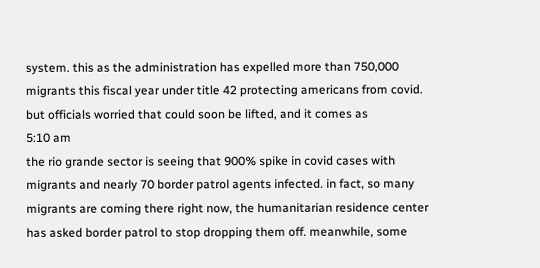system. this as the administration has expelled more than 750,000 migrants this fiscal year under title 42 protecting americans from covid. but officials worried that could soon be lifted, and it comes as
5:10 am
the rio grande sector is seeing that 900% spike in covid cases with migrants and nearly 70 border patrol agents infected. in fact, so many migrants are coming there right now, the humanitarian residence center has asked border patrol to stop dropping them off. meanwhile, some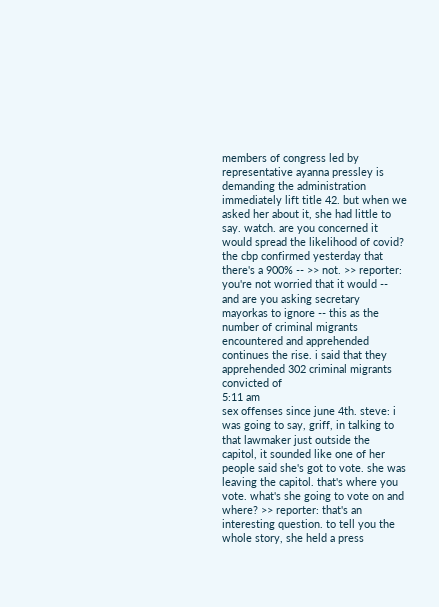members of congress led by representative ayanna pressley is demanding the administration immediately lift title 42. but when we asked her about it, she had little to say. watch. are you concerned it would spread the likelihood of covid? the cbp confirmed yesterday that there's a 900% -- >> not. >> reporter: you're not worried that it would -- and are you asking secretary mayorkas to ignore -- this as the number of criminal migrants encountered and apprehended continues the rise. i said that they apprehended 302 criminal migrants convicted of
5:11 am
sex offenses since june 4th. steve: i was going to say, griff, in talking to that lawmaker just outside the capitol, it sounded like one of her people said she's got to vote. she was leaving the capitol. that's where you vote. what's she going to vote on and where? >> reporter: that's an interesting question. to tell you the whole story, she held a press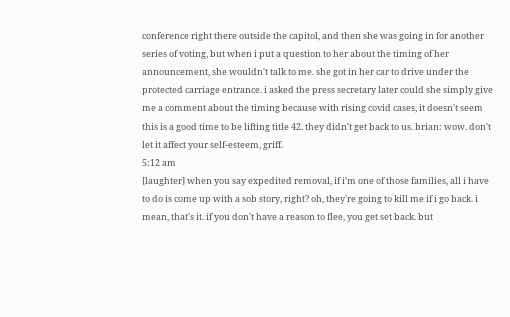conference right there outside the capitol, and then she was going in for another series of voting, but when i put a question to her about the timing of her announcement, she wouldn't talk to me. she got in her car to drive under the protected carriage entrance. i asked the press secretary later could she simply give me a comment about the timing because with rising covid cases, it doesn't seem this is a good time to be lifting title 42. they didn't get back to us. brian: wow. don't let it affect your self-esteem, griff.
5:12 am
[laughter] when you say expedited removal, if i'm one of those families, all i have to do is come up with a sob story, right? oh, they're going to kill me if i go back. i mean, that's it. if you don't have a reason to flee, you get set back. but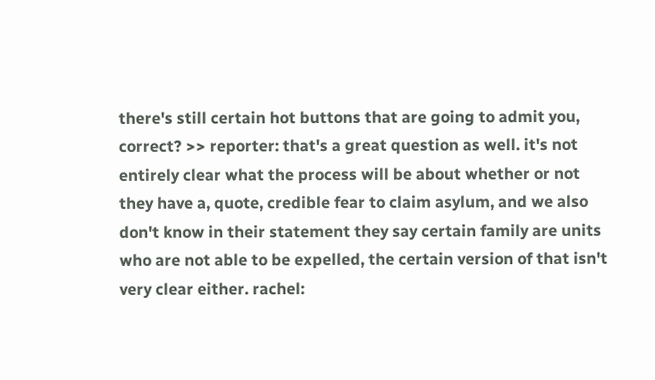there's still certain hot buttons that are going to admit you, correct? >> reporter: that's a great question as well. it's not entirely clear what the process will be about whether or not they have a, quote, credible fear to claim asylum, and we also don't know in their statement they say certain family are units who are not able to be expelled, the certain version of that isn't very clear either. rachel: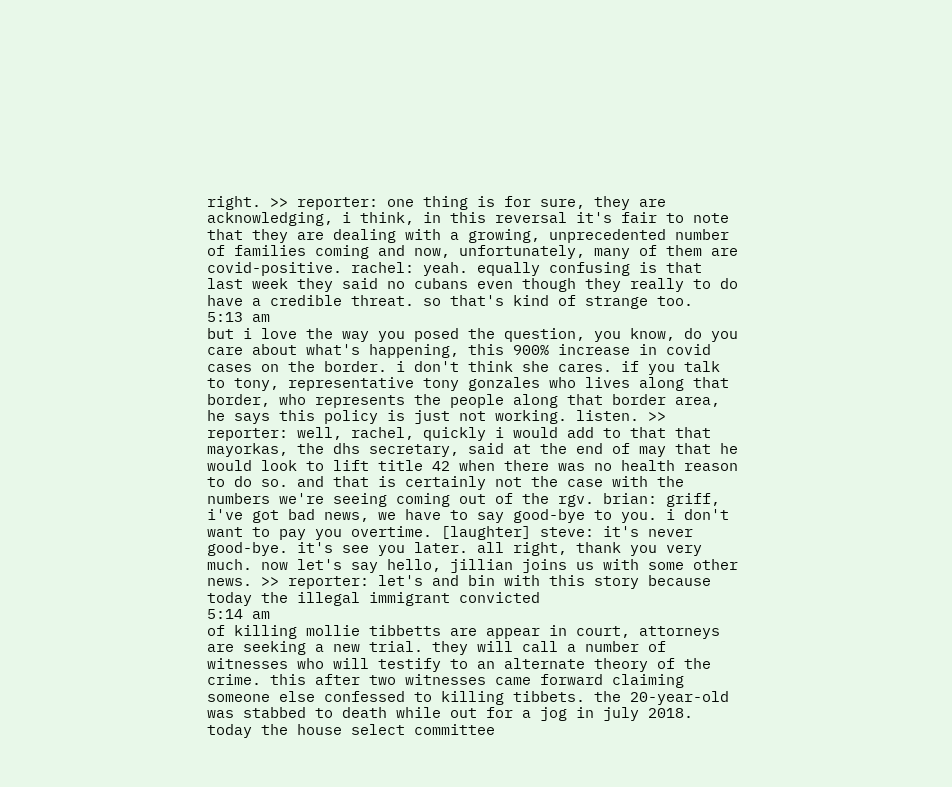right. >> reporter: one thing is for sure, they are acknowledging, i think, in this reversal it's fair to note that they are dealing with a growing, unprecedented number of families coming and now, unfortunately, many of them are covid-positive. rachel: yeah. equally confusing is that last week they said no cubans even though they really to do have a credible threat. so that's kind of strange too.
5:13 am
but i love the way you posed the question, you know, do you care about what's happening, this 900% increase in covid cases on the border. i don't think she cares. if you talk to tony, representative tony gonzales who lives along that border, who represents the people along that border area, he says this policy is just not working. listen. >> reporter: well, rachel, quickly i would add to that that mayorkas, the dhs secretary, said at the end of may that he would look to lift title 42 when there was no health reason to do so. and that is certainly not the case with the numbers we're seeing coming out of the rgv. brian: griff, i've got bad news, we have to say good-bye to you. i don't want to pay you overtime. [laughter] steve: it's never good-bye. it's see you later. all right, thank you very much. now let's say hello, jillian joins us with some other news. >> reporter: let's and bin with this story because today the illegal immigrant convicted
5:14 am
of killing mollie tibbetts are appear in court, attorneys are seeking a new trial. they will call a number of witnesses who will testify to an alternate theory of the crime. this after two witnesses came forward claiming someone else confessed to killing tibbets. the 20-year-old was stabbed to death while out for a jog in july 2018. today the house select committee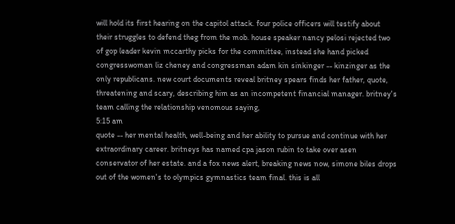will hold its first hearing on the capitol attack. four police officers will testify about their struggles to defend theg from the mob. house speaker nancy pelosi rejected two of gop leader kevin mccarthy picks for the committee, instead she hand picked congresswoman liz cheney and congressman adam kin sinkinger -- kinzinger as the only republicans. new court documents reveal britney spears finds her father, quote, threatening and scary, describing him as an incompetent financial manager. britney's team calling the relationship venomous saying,
5:15 am
quote -- her mental health, well-being and her ability to pursue and continue with her extraordinary career. britneys has named cpa jason rubin to take over asen conservator of her estate. and a fox news alert, breaking news now, simone biles drops out of the women's to olympics gymnastics team final. this is all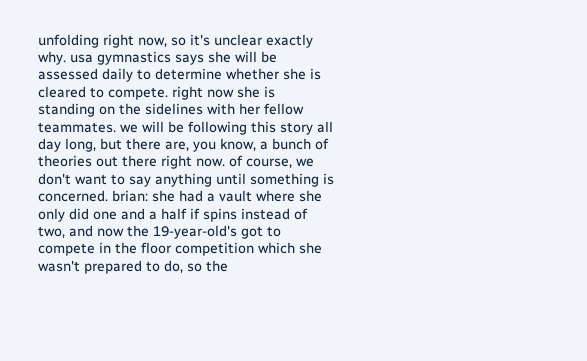unfolding right now, so it's unclear exactly why. usa gymnastics says she will be assessed daily to determine whether she is cleared to compete. right now she is standing on the sidelines with her fellow teammates. we will be following this story all day long, but there are, you know, a bunch of theories out there right now. of course, we don't want to say anything until something is concerned. brian: she had a vault where she only did one and a half if spins instead of two, and now the 19-year-old's got to compete in the floor competition which she wasn't prepared to do, so the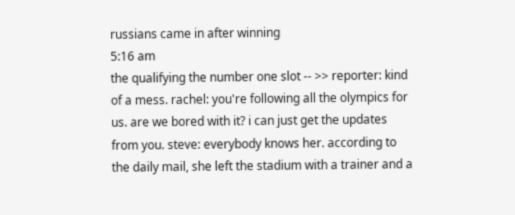russians came in after winning
5:16 am
the qualifying the number one slot -- >> reporter: kind of a mess. rachel: you're following all the olympics for us. are we bored with it? i can just get the updates from you. steve: everybody knows her. according to the daily mail, she left the stadium with a trainer and a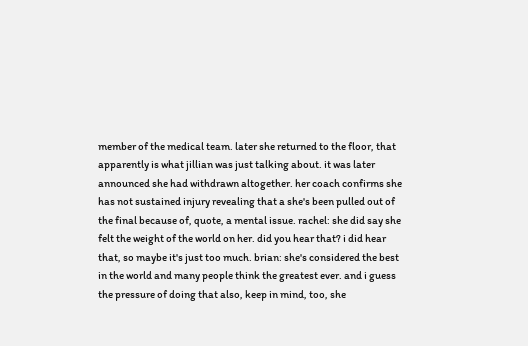member of the medical team. later she returned to the floor, that apparently is what jillian was just talking about. it was later announced she had withdrawn altogether. her coach confirms she has not sustained injury revealing that a she's been pulled out of the final because of, quote, a mental issue. rachel: she did say she felt the weight of the world on her. did you hear that? i did hear that, so maybe it's just too much. brian: she's considered the best in the world and many people think the greatest ever. and i guess the pressure of doing that also, keep in mind, too, she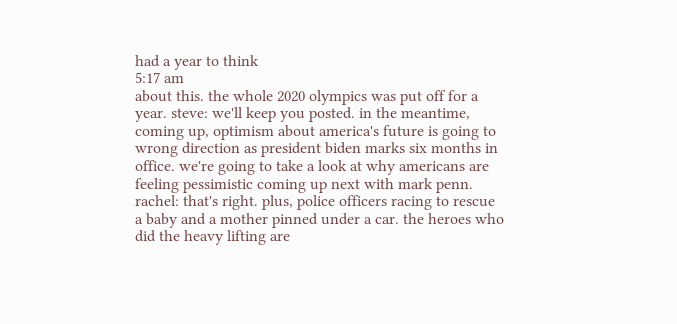had a year to think
5:17 am
about this. the whole 2020 olympics was put off for a year. steve: we'll keep you posted. in the meantime, coming up, optimism about america's future is going to wrong direction as president biden marks six months in office. we're going to take a look at why americans are feeling pessimistic coming up next with mark penn. rachel: that's right. plus, police officers racing to rescue a baby and a mother pinned under a car. the heroes who did the heavy lifting are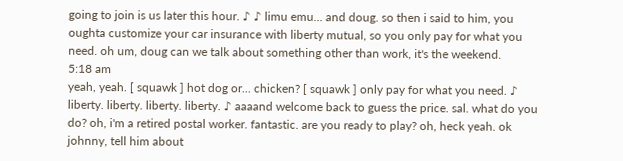going to join is us later this hour. ♪ ♪ limu emu... and doug. so then i said to him, you oughta customize your car insurance with liberty mutual, so you only pay for what you need. oh um, doug can we talk about something other than work, it's the weekend.
5:18 am
yeah, yeah. [ squawk ] hot dog or... chicken? [ squawk ] only pay for what you need. ♪ liberty. liberty. liberty. liberty. ♪ aaaand welcome back to guess the price. sal. what do you do? oh, i'm a retired postal worker. fantastic. are you ready to play? oh, heck yeah. ok johnny, tell him about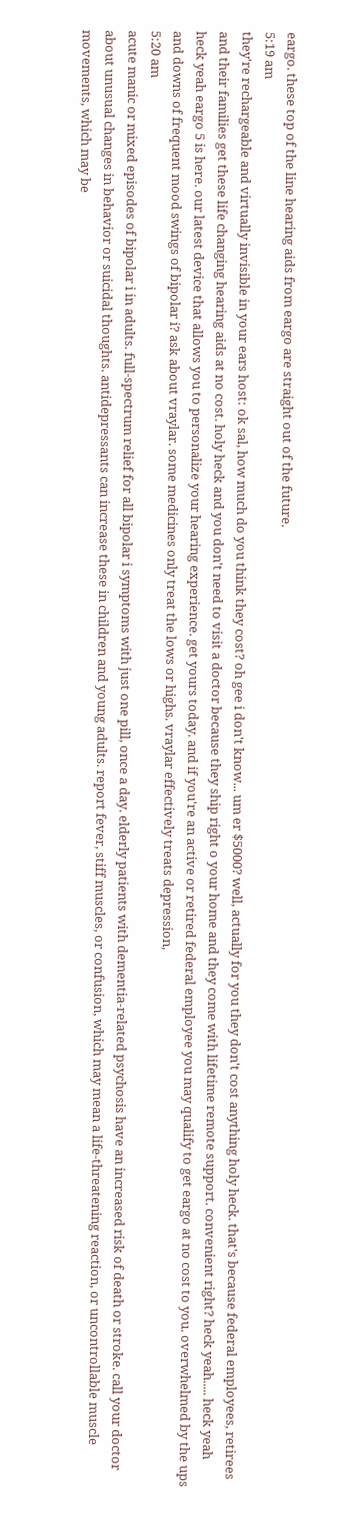eargo. these top of the line hearing aids from eargo are straight out of the future.
5:19 am
they're rechargeable and virtually invisible in your ears host: ok sal, how much do you think they cost? oh gee i don't know... um er $5000? well, actually for you they don't cost anything holy heck. that's because federal employees, retirees and their families get these life changing hearing aids at no cost. holy heck and you don't need to visit a doctor because they ship right o your home and they come with lifetime remote support. convenient right? heck yeah..... heck yeah heck yeah eargo 5 is here. our latest device that allows you to personalize your hearing experience. get yours today. and if you're an active or retired federal employee you may qualify to get eargo at no cost to you. overwhelmed by the ups and downs of frequent mood swings of bipolar i? ask about vraylar. some medicines only treat the lows or highs. vraylar effectively treats depression,
5:20 am
acute manic or mixed episodes of bipolar i in adults. full-spectrum relief for all bipolar i symptoms with just one pill, once a day. elderly patients with dementia-related psychosis have an increased risk of death or stroke. call your doctor about unusual changes in behavior or suicidal thoughts. antidepressants can increase these in children and young adults. report fever, stiff muscles, or confusion, which may mean a life-threatening reaction, or uncontrollable muscle movements, which may be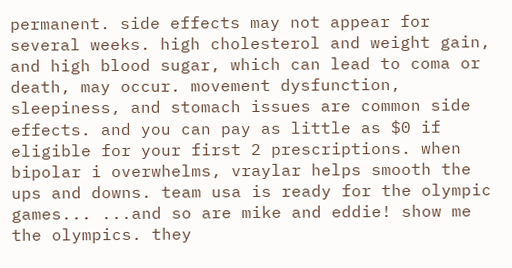permanent. side effects may not appear for several weeks. high cholesterol and weight gain, and high blood sugar, which can lead to coma or death, may occur. movement dysfunction, sleepiness, and stomach issues are common side effects. and you can pay as little as $0 if eligible for your first 2 prescriptions. when bipolar i overwhelms, vraylar helps smooth the ups and downs. team usa is ready for the olympic games... ...and so are mike and eddie! show me the olympics. they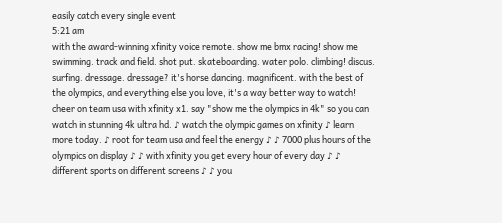easily catch every single event
5:21 am
with the award-winning xfinity voice remote. show me bmx racing! show me swimming. track and field. shot put. skateboarding. water polo. climbing! discus. surfing. dressage. dressage? it's horse dancing. magnificent. with the best of the olympics, and everything else you love, it's a way better way to watch! cheer on team usa with xfinity x1. say "show me the olympics in 4k" so you can watch in stunning 4k ultra hd. ♪ watch the olympic games on xfinity ♪ learn more today. ♪ root for team usa and feel the energy ♪ ♪ 7000 plus hours of the olympics on display ♪ ♪ with xfinity you get every hour of every day ♪ ♪ different sports on different screens ♪ ♪ you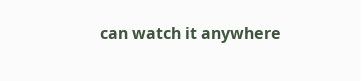can watch it anywhere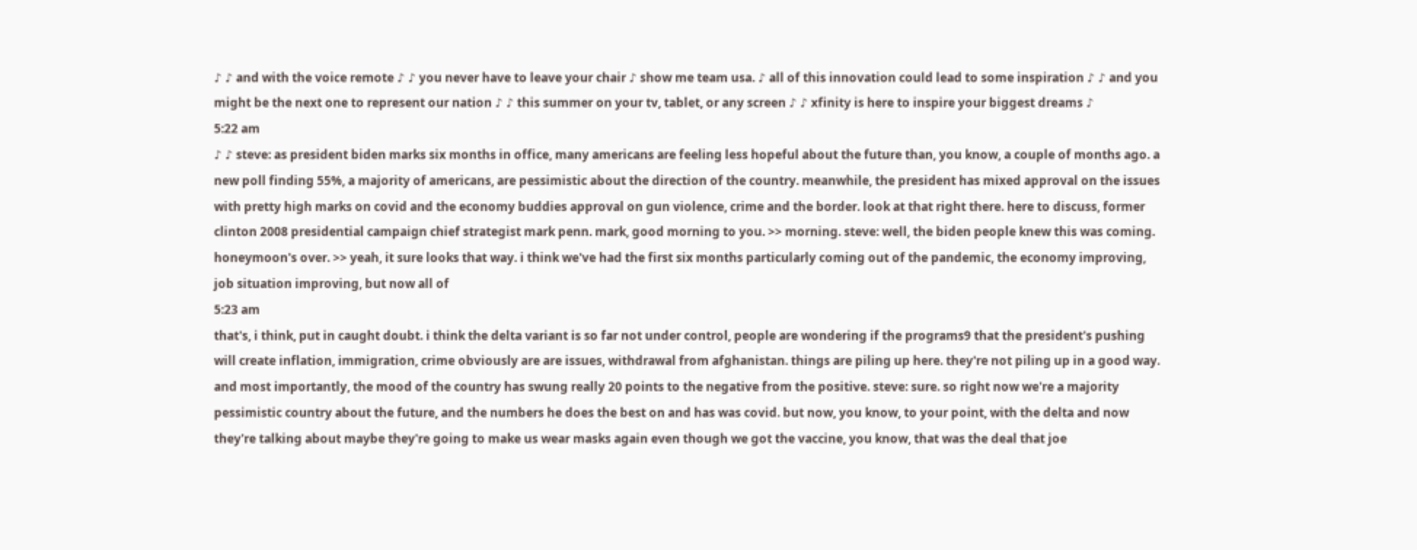♪ ♪ and with the voice remote ♪ ♪ you never have to leave your chair ♪ show me team usa. ♪ all of this innovation could lead to some inspiration ♪ ♪ and you might be the next one to represent our nation ♪ ♪ this summer on your tv, tablet, or any screen ♪ ♪ xfinity is here to inspire your biggest dreams ♪
5:22 am
♪ ♪ steve: as president biden marks six months in office, many americans are feeling less hopeful about the future than, you know, a couple of months ago. a new poll finding 55%, a majority of americans, are pessimistic about the direction of the country. meanwhile, the president has mixed approval on the issues with pretty high marks on covid and the economy buddies approval on gun violence, crime and the border. look at that right there. here to discuss, former clinton 2008 presidential campaign chief strategist mark penn. mark, good morning to you. >> morning. steve: well, the biden people knew this was coming. honeymoon's over. >> yeah, it sure looks that way. i think we've had the first six months particularly coming out of the pandemic, the economy improving, job situation improving, but now all of
5:23 am
that's, i think, put in caught doubt. i think the delta variant is so far not under control, people are wondering if the programs9 that the president's pushing will create inflation, immigration, crime obviously are are issues, withdrawal from afghanistan. things are piling up here. they're not piling up in a good way. and most importantly, the mood of the country has swung really 20 points to the negative from the positive. steve: sure. so right now we're a majority pessimistic country about the future, and the numbers he does the best on and has was covid. but now, you know, to your point, with the delta and now they're talking about maybe they're going to make us wear masks again even though we got the vaccine, you know, that was the deal that joe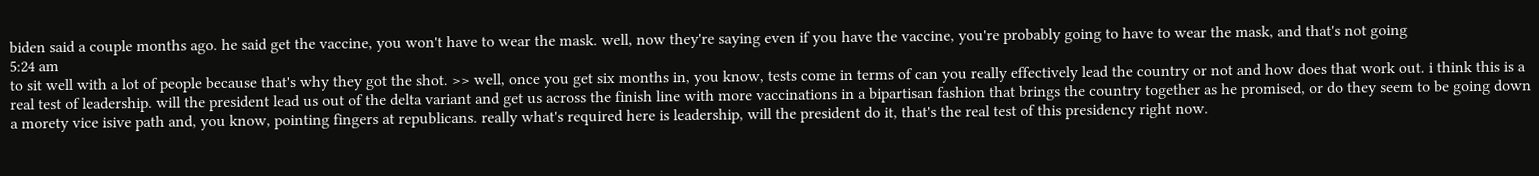biden said a couple months ago. he said get the vaccine, you won't have to wear the mask. well, now they're saying even if you have the vaccine, you're probably going to have to wear the mask, and that's not going
5:24 am
to sit well with a lot of people because that's why they got the shot. >> well, once you get six months in, you know, tests come in terms of can you really effectively lead the country or not and how does that work out. i think this is a real test of leadership. will the president lead us out of the delta variant and get us across the finish line with more vaccinations in a bipartisan fashion that brings the country together as he promised, or do they seem to be going down a morety vice isive path and, you know, pointing fingers at republicans. really what's required here is leadership, will the president do it, that's the real test of this presidency right now.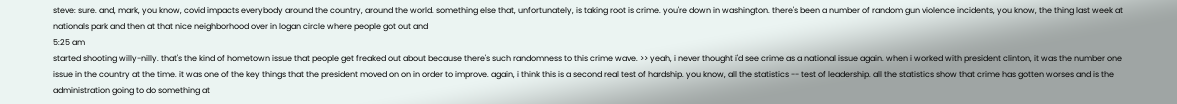steve: sure. and, mark, you know, covid impacts everybody around the country, around the world. something else that, unfortunately, is taking root is crime. you're down in washington. there's been a number of random gun violence incidents, you know, the thing last week at nationals park and then at that nice neighborhood over in logan circle where people got out and
5:25 am
started shooting willy-nilly. that's the kind of hometown issue that people get freaked out about because there's such randomness to this crime wave. >> yeah, i never thought i'd see crime as a national issue again. when i worked with president clinton, it was the number one issue in the country at the time. it was one of the key things that the president moved on on in order to improve. again, i think this is a second real test of hardship. you know, all the statistics -- test of leadership. all the statistics show that crime has gotten worses and is the administration going to do something at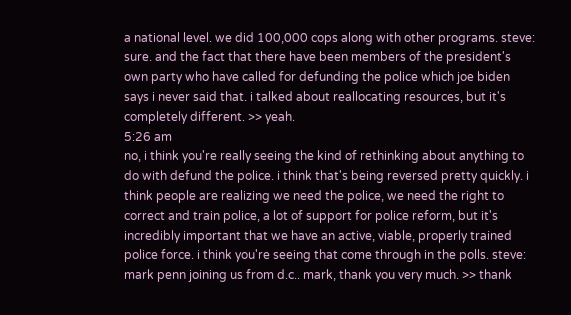a national level. we did 100,000 cops along with other programs. steve: sure. and the fact that there have been members of the president's own party who have called for defunding the police which joe biden says i never said that. i talked about reallocating resources, but it's completely different. >> yeah.
5:26 am
no, i think you're really seeing the kind of rethinking about anything to do with defund the police. i think that's being reversed pretty quickly. i think people are realizing we need the police, we need the right to correct and train police, a lot of support for police reform, but it's incredibly important that we have an active, viable, properly trained police force. i think you're seeing that come through in the polls. steve: mark penn joining us from d.c.. mark, thank you very much. >> thank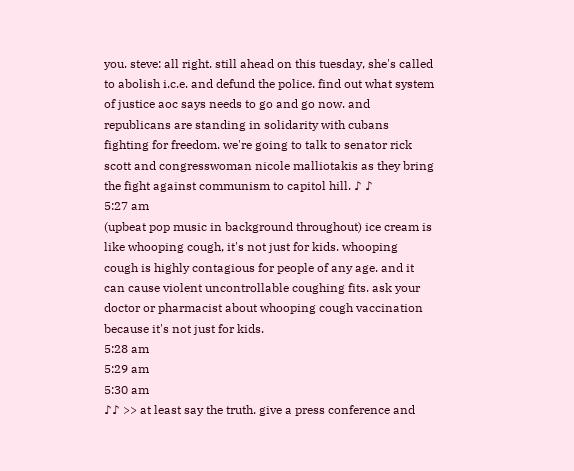you. steve: all right. still ahead on this tuesday, she's called to abolish i.c.e. and defund the police. find out what system of justice aoc says needs to go and go now. and republicans are standing in solidarity with cubans fighting for freedom. we're going to talk to senator rick scott and congresswoman nicole malliotakis as they bring the fight against communism to capitol hill. ♪ ♪
5:27 am
(upbeat pop music in background throughout) ice cream is like whooping cough, it's not just for kids. whooping cough is highly contagious for people of any age. and it can cause violent uncontrollable coughing fits. ask your doctor or pharmacist about whooping cough vaccination because it's not just for kids.
5:28 am
5:29 am
5:30 am
♪♪ >> at least say the truth. give a press conference and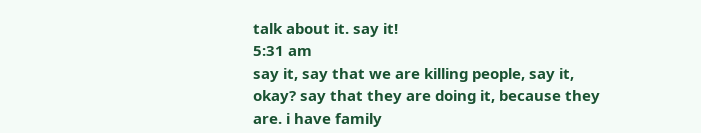talk about it. say it!
5:31 am
say it, say that we are killing people, say it, okay? say that they are doing it, because they are. i have family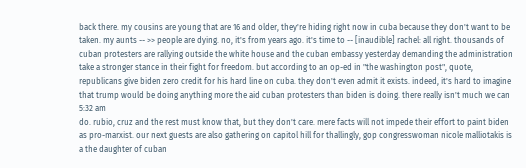back there. my cousins are young that are 16 and older, they're hiding right now in cuba because they don't want to be taken. my aunts -- >> people are dying. no, it's from years ago. it's time to -- [inaudible] rachel: all right. thousands of cuban protesters are rallying outside the white house and the cuban embassy yesterday demanding the administration take a stronger stance in their fight for freedom. but according to an op-ed in "the washington post", quote, republicans give biden zero credit for his hard line on cuba. they don't even admit it exists. indeed, it's hard to imagine that trump would be doing anything more the aid cuban protesters than biden is doing. there really isn't much we can
5:32 am
do. rubio, cruz and the rest must know that, but they don't care. mere facts will not impede their effort to paint biden as pro-marxist. our next guests are also gathering on capitol hill for thallingly, gop congresswoman nicole malliotakis is a the daughter of cuban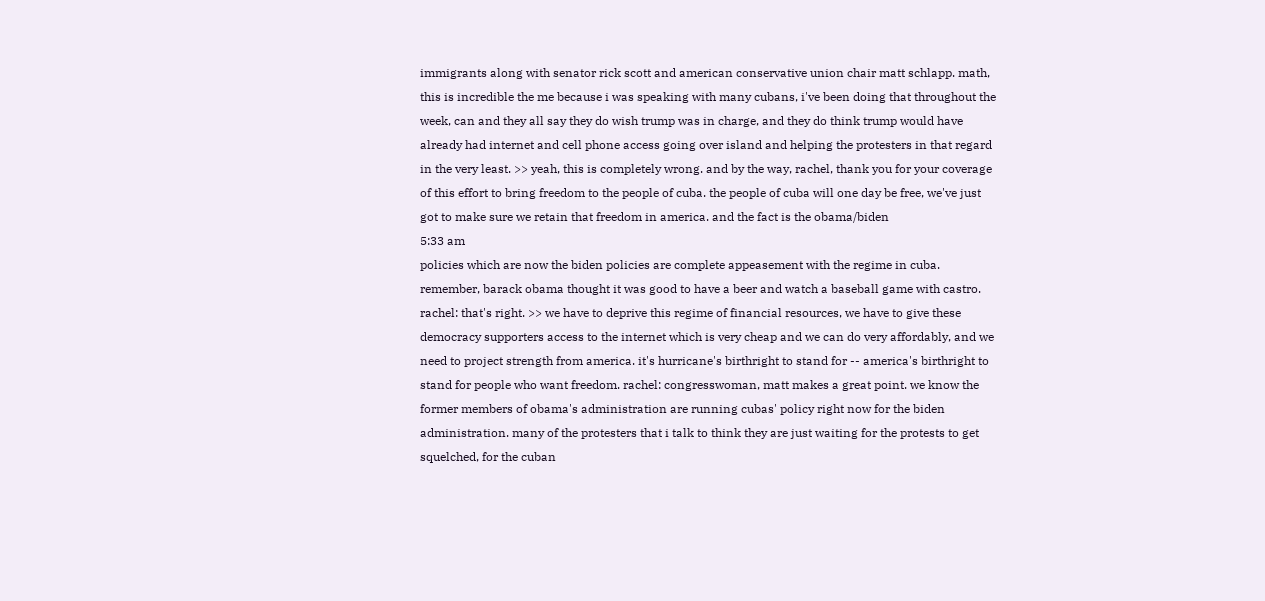immigrants along with senator rick scott and american conservative union chair matt schlapp. math, this is incredible the me because i was speaking with many cubans, i've been doing that throughout the week, can and they all say they do wish trump was in charge, and they do think trump would have already had internet and cell phone access going over island and helping the protesters in that regard in the very least. >> yeah, this is completely wrong. and by the way, rachel, thank you for your coverage of this effort to bring freedom to the people of cuba. the people of cuba will one day be free, we've just got to make sure we retain that freedom in america. and the fact is the obama/biden
5:33 am
policies which are now the biden policies are complete appeasement with the regime in cuba. remember, barack obama thought it was good to have a beer and watch a baseball game with castro. rachel: that's right. >> we have to deprive this regime of financial resources, we have to give these democracy supporters access to the internet which is very cheap and we can do very affordably, and we need to project strength from america. it's hurricane's birthright to stand for -- america's birthright to stand for people who want freedom. rachel: congresswoman, matt makes a great point. we know the former members of obama's administration are running cubas' policy right now for the biden administration. many of the protesters that i talk to think they are just waiting for the protests to get squelched, for the cuban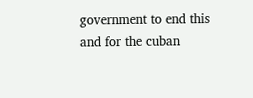government to end this and for the cuban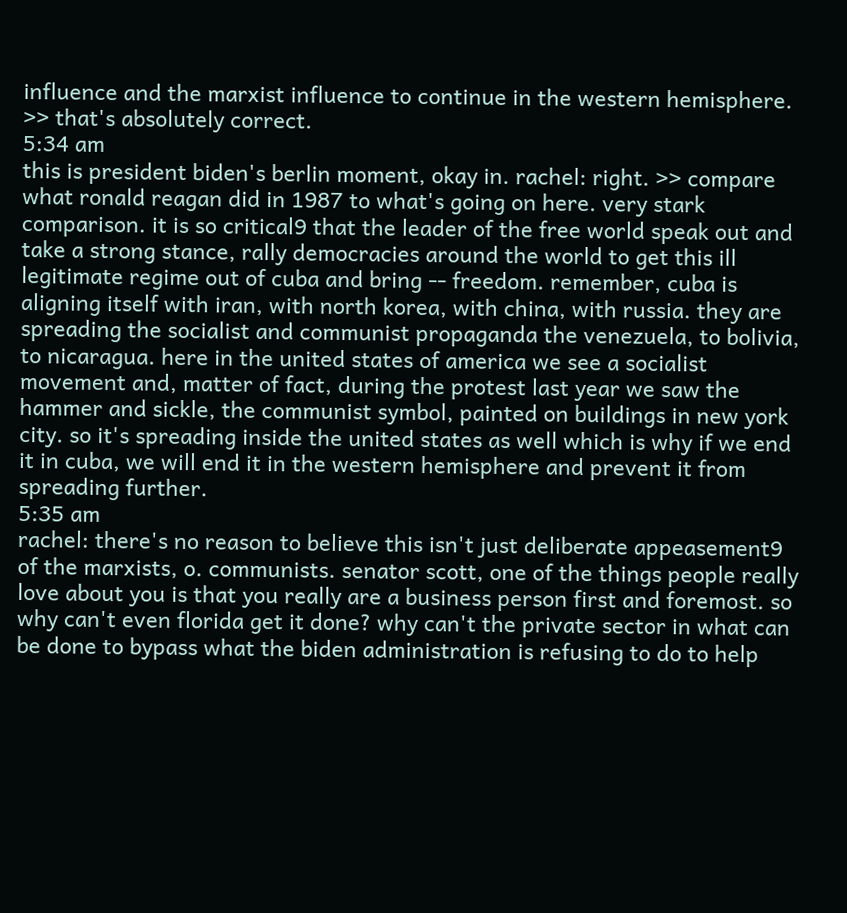influence and the marxist influence to continue in the western hemisphere. >> that's absolutely correct.
5:34 am
this is president biden's berlin moment, okay in. rachel: right. >> compare what ronald reagan did in 1987 to what's going on here. very stark comparison. it is so critical9 that the leader of the free world speak out and take a strong stance, rally democracies around the world to get this ill legitimate regime out of cuba and bring -- freedom. remember, cuba is aligning itself with iran, with north korea, with china, with russia. they are spreading the socialist and communist propaganda the venezuela, to bolivia, to nicaragua. here in the united states of america we see a socialist movement and, matter of fact, during the protest last year we saw the hammer and sickle, the communist symbol, painted on buildings in new york city. so it's spreading inside the united states as well which is why if we end it in cuba, we will end it in the western hemisphere and prevent it from spreading further.
5:35 am
rachel: there's no reason to believe this isn't just deliberate appeasement9 of the marxists, o. communists. senator scott, one of the things people really love about you is that you really are a business person first and foremost. so why can't even florida get it done? why can't the private sector in what can be done to bypass what the biden administration is refusing to do to help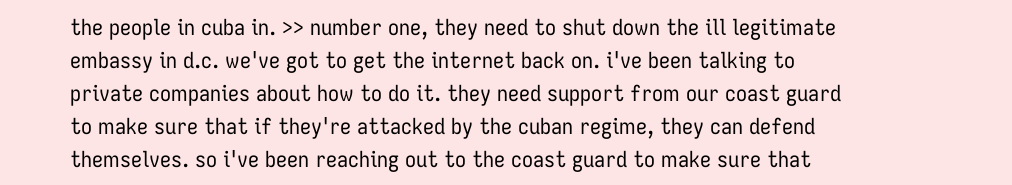the people in cuba in. >> number one, they need to shut down the ill legitimate embassy in d.c. we've got to get the internet back on. i've been talking to private companies about how to do it. they need support from our coast guard to make sure that if they're attacked by the cuban regime, they can defend themselves. so i've been reaching out to the coast guard to make sure that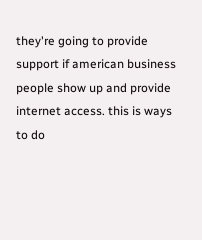they're going to provide support if american business people show up and provide internet access. this is ways to do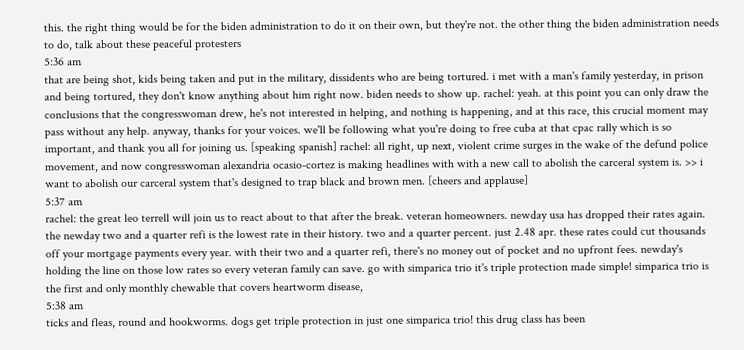this. the right thing would be for the biden administration to do it on their own, but they're not. the other thing the biden administration needs to do, talk about these peaceful protesters
5:36 am
that are being shot, kids being taken and put in the military, dissidents who are being tortured. i met with a man's family yesterday, in prison and being tortured, they don't know anything about him right now. biden needs to show up. rachel: yeah. at this point you can only draw the conclusions that the congresswoman drew, he's not interested in helping, and nothing is happening, and at this race, this crucial moment may pass without any help. anyway, thanks for your voices. we'll be following what you're doing to free cuba at that cpac rally which is so important, and thank you all for joining us. [speaking spanish] rachel: all right, up next, violent crime surges in the wake of the defund police movement, and now congresswoman alexandria ocasio-cortez is making headlines with with a new call to abolish the carceral system is. >> i want to abolish our carceral system that's designed to trap black and brown men. [cheers and applause]
5:37 am
rachel: the great leo terrell will join us to react about to that after the break. veteran homeowners. newday usa has dropped their rates again. the newday two and a quarter refi is the lowest rate in their history. two and a quarter percent. just 2.48 apr. these rates could cut thousands off your mortgage payments every year. with their two and a quarter refi, there's no money out of pocket and no upfront fees. newday's holding the line on those low rates so every veteran family can save. go with simparica trio it's triple protection made simple! simparica trio is the first and only monthly chewable that covers heartworm disease,
5:38 am
ticks and fleas, round and hookworms. dogs get triple protection in just one simparica trio! this drug class has been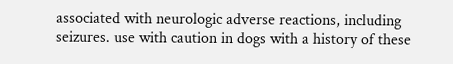associated with neurologic adverse reactions, including seizures. use with caution in dogs with a history of these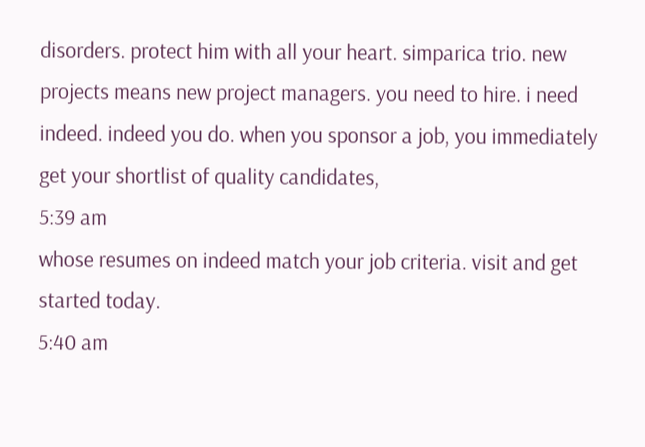disorders. protect him with all your heart. simparica trio. new projects means new project managers. you need to hire. i need indeed. indeed you do. when you sponsor a job, you immediately get your shortlist of quality candidates,
5:39 am
whose resumes on indeed match your job criteria. visit and get started today.
5:40 am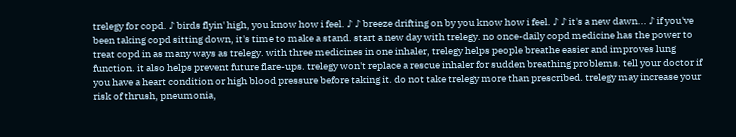trelegy for copd. ♪ birds flyin' high, you know how i feel. ♪ ♪ breeze drifting on by you know how i feel. ♪ ♪ it's a new dawn... ♪ if you've been taking copd sitting down, it's time to make a stand. start a new day with trelegy. no once-daily copd medicine has the power to treat copd in as many ways as trelegy. with three medicines in one inhaler, trelegy helps people breathe easier and improves lung function. it also helps prevent future flare-ups. trelegy won't replace a rescue inhaler for sudden breathing problems. tell your doctor if you have a heart condition or high blood pressure before taking it. do not take trelegy more than prescribed. trelegy may increase your risk of thrush, pneumonia,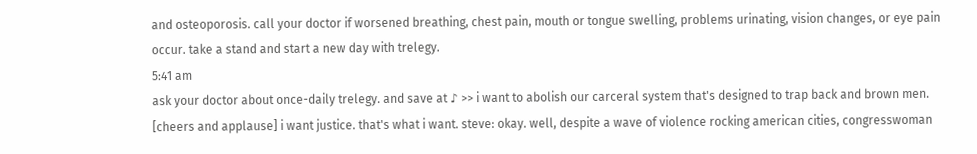and osteoporosis. call your doctor if worsened breathing, chest pain, mouth or tongue swelling, problems urinating, vision changes, or eye pain occur. take a stand and start a new day with trelegy.
5:41 am
ask your doctor about once-daily trelegy. and save at ♪ >> i want to abolish our carceral system that's designed to trap back and brown men. [cheers and applause] i want justice. that's what i want. steve: okay. well, despite a wave of violence rocking american cities, congresswoman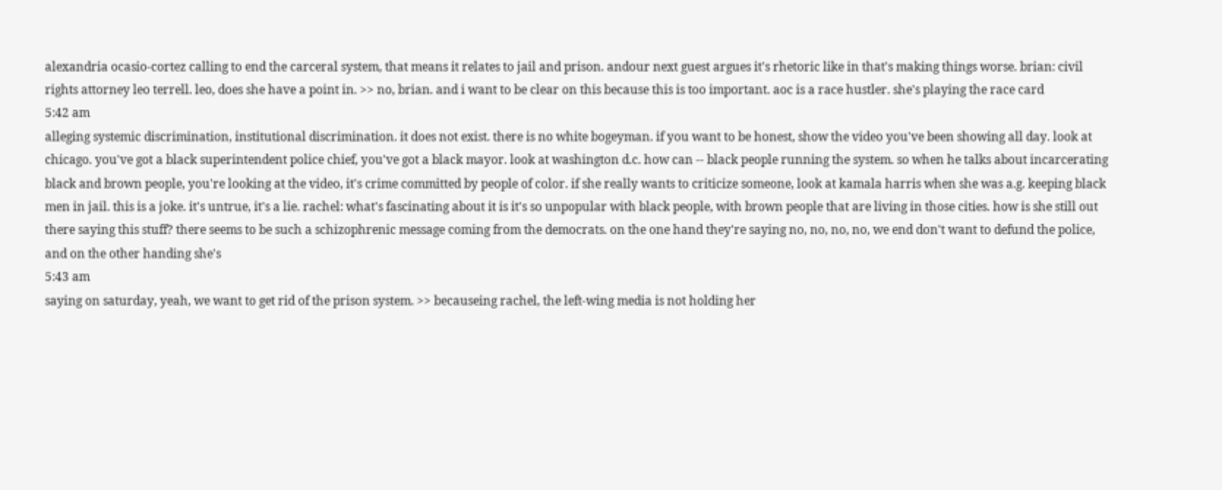alexandria ocasio-cortez calling to end the carceral system, that means it relates to jail and prison. andour next guest argues it's rhetoric like in that's making things worse. brian: civil rights attorney leo terrell. leo, does she have a point in. >> no, brian. and i want to be clear on this because this is too important. aoc is a race hustler. she's playing the race card
5:42 am
alleging systemic discrimination, institutional discrimination. it does not exist. there is no white bogeyman. if you want to be honest, show the video you've been showing all day. look at chicago. you've got a black superintendent police chief, you've got a black mayor. look at washington d.c. how can -- black people running the system. so when he talks about incarcerating black and brown people, you're looking at the video, it's crime committed by people of color. if she really wants to criticize someone, look at kamala harris when she was a.g. keeping black men in jail. this is a joke. it's untrue, it's a lie. rachel: what's fascinating about it is it's so unpopular with black people, with brown people that are living in those cities. how is she still out there saying this stuff? there seems to be such a schizophrenic message coming from the democrats. on the one hand they're saying no, no, no, no, we end don't want to defund the police, and on the other handing she's
5:43 am
saying on saturday, yeah, we want to get rid of the prison system. >> becauseing rachel, the left-wing media is not holding her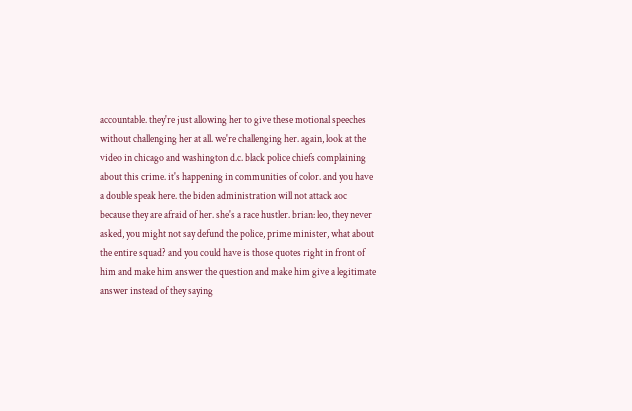accountable. they're just allowing her to give these motional speeches without challenging her at all. we're challenging her. again, look at the video in chicago and washington d.c. black police chiefs complaining about this crime. it's happening in communities of color. and you have a double speak here. the biden administration will not attack aoc because they are afraid of her. she's a race hustler. brian: leo, they never asked, you might not say defund the police, prime minister, what about the entire squad? and you could have is those quotes right in front of him and make him answer the question and make him give a legitimate answer instead of they saying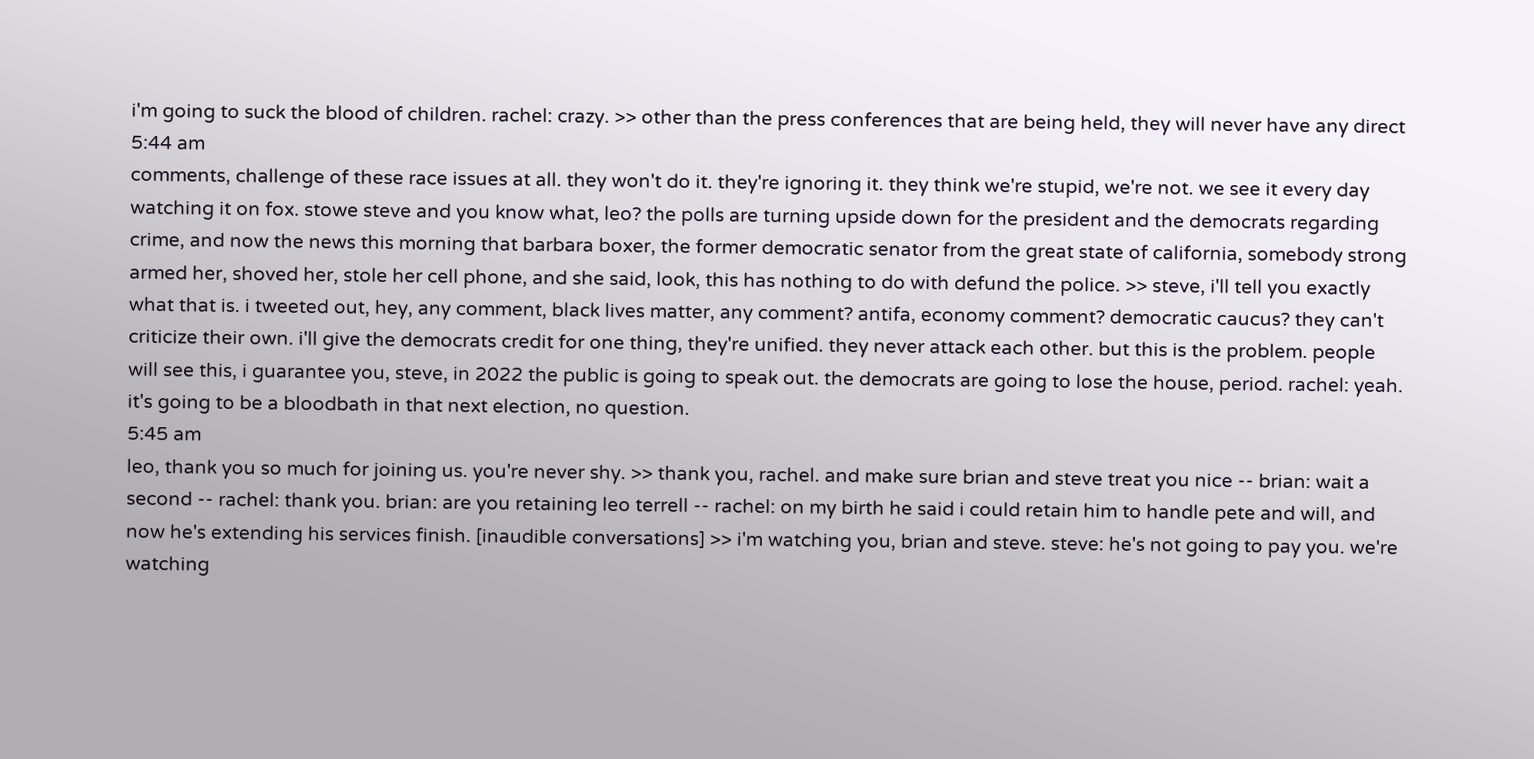i'm going to suck the blood of children. rachel: crazy. >> other than the press conferences that are being held, they will never have any direct
5:44 am
comments, challenge of these race issues at all. they won't do it. they're ignoring it. they think we're stupid, we're not. we see it every day watching it on fox. stowe steve and you know what, leo? the polls are turning upside down for the president and the democrats regarding crime, and now the news this morning that barbara boxer, the former democratic senator from the great state of california, somebody strong armed her, shoved her, stole her cell phone, and she said, look, this has nothing to do with defund the police. >> steve, i'll tell you exactly what that is. i tweeted out, hey, any comment, black lives matter, any comment? antifa, economy comment? democratic caucus? they can't criticize their own. i'll give the democrats credit for one thing, they're unified. they never attack each other. but this is the problem. people will see this, i guarantee you, steve, in 2022 the public is going to speak out. the democrats are going to lose the house, period. rachel: yeah. it's going to be a bloodbath in that next election, no question.
5:45 am
leo, thank you so much for joining us. you're never shy. >> thank you, rachel. and make sure brian and steve treat you nice -- brian: wait a second -- rachel: thank you. brian: are you retaining leo terrell -- rachel: on my birth he said i could retain him to handle pete and will, and now he's extending his services finish. [inaudible conversations] >> i'm watching you, brian and steve. steve: he's not going to pay you. we're watching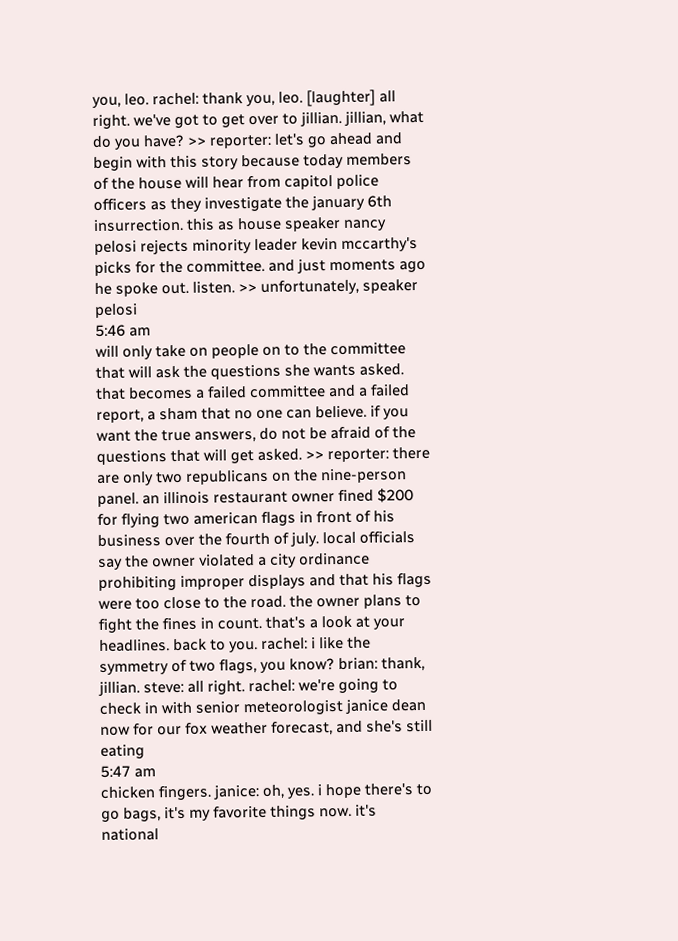you, leo. rachel: thank you, leo. [laughter] all right. we've got to get over to jillian. jillian, what do you have? >> reporter: let's go ahead and begin with this story because today members of the house will hear from capitol police officers as they investigate the january 6th insurrection. this as house speaker nancy pelosi rejects minority leader kevin mccarthy's picks for the committee. and just moments ago he spoke out. listen. >> unfortunately, speaker pelosi
5:46 am
will only take on people on to the committee that will ask the questions she wants asked. that becomes a failed committee and a failed report, a sham that no one can believe. if you want the true answers, do not be afraid of the questions that will get asked. >> reporter: there are only two republicans on the nine-person panel. an illinois restaurant owner fined $200 for flying two american flags in front of his business over the fourth of july. local officials say the owner violated a city ordinance prohibiting improper displays and that his flags were too close to the road. the owner plans to fight the fines in count. that's a look at your headlines. back to you. rachel: i like the symmetry of two flags, you know? brian: thank, jillian. steve: all right. rachel: we're going to check in with senior meteorologist janice dean now for our fox weather forecast, and she's still eating
5:47 am
chicken fingers. janice: oh, yes. i hope there's to go bags, it's my favorite things now. it's national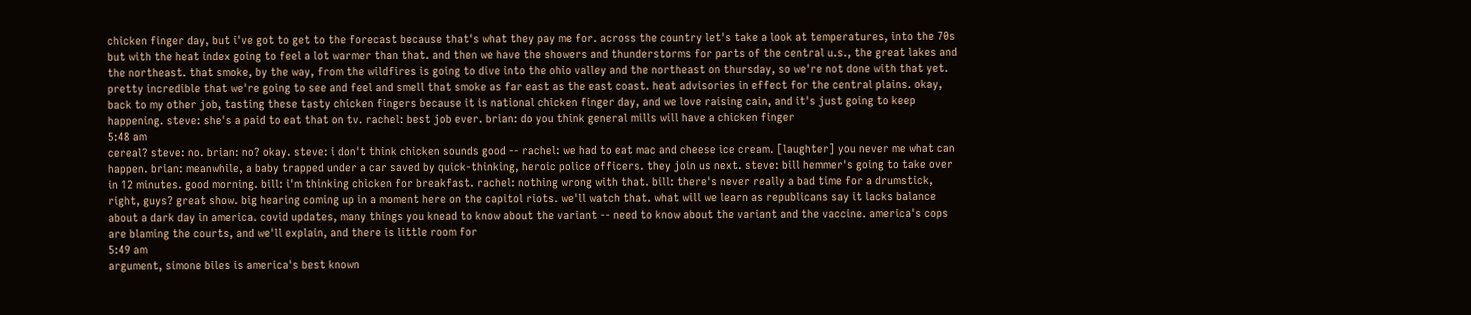chicken finger day, but i've got to get to the forecast because that's what they pay me for. across the country let's take a look at temperatures, into the 70s but with the heat index going to feel a lot warmer than that. and then we have the showers and thunderstorms for parts of the central u.s., the great lakes and the northeast. that smoke, by the way, from the wildfires is going to dive into the ohio valley and the northeast on thursday, so we're not done with that yet. pretty incredible that we're going to see and feel and smell that smoke as far east as the east coast. heat advisories in effect for the central plains. okay, back to my other job, tasting these tasty chicken fingers because it is national chicken finger day, and we love raising cain, and it's just going to keep happening. steve: she's a paid to eat that on tv. rachel: best job ever. brian: do you think general mills will have a chicken finger
5:48 am
cereal? steve: no. brian: no? okay. steve: i don't think chicken sounds good -- rachel: we had to eat mac and cheese ice cream. [laughter] you never me what can happen. brian: meanwhile, a baby trapped under a car saved by quick-thinking, heroic police officers. they join us next. steve: bill hemmer's going to take over in 12 minutes. good morning. bill: i'm thinking chicken for breakfast. rachel: nothing wrong with that. bill: there's never really a bad time for a drumstick, right, guys? great show. big hearing coming up in a moment here on the capitol riots. we'll watch that. what will we learn as republicans say it lacks balance about a dark day in america. covid updates, many things you knead to know about the variant -- need to know about the variant and the vaccine. america's cops are blaming the courts, and we'll explain, and there is little room for
5:49 am
argument, simone biles is america's best known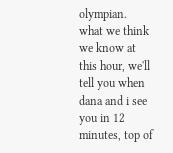olympian. what we think we know at this hour, we'll tell you when dana and i see you in 12 minutes, top of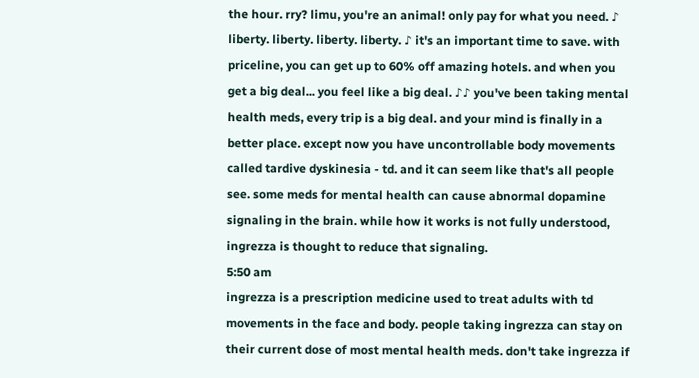the hour. rry? limu, you're an animal! only pay for what you need. ♪ liberty. liberty. liberty. liberty. ♪ it's an important time to save. with priceline, you can get up to 60% off amazing hotels. and when you get a big deal... you feel like a big deal. ♪♪ you've been taking mental health meds, every trip is a big deal. and your mind is finally in a better place. except now you have uncontrollable body movements called tardive dyskinesia - td. and it can seem like that's all people see. some meds for mental health can cause abnormal dopamine signaling in the brain. while how it works is not fully understood, ingrezza is thought to reduce that signaling.
5:50 am
ingrezza is a prescription medicine used to treat adults with td movements in the face and body. people taking ingrezza can stay on their current dose of most mental health meds. don't take ingrezza if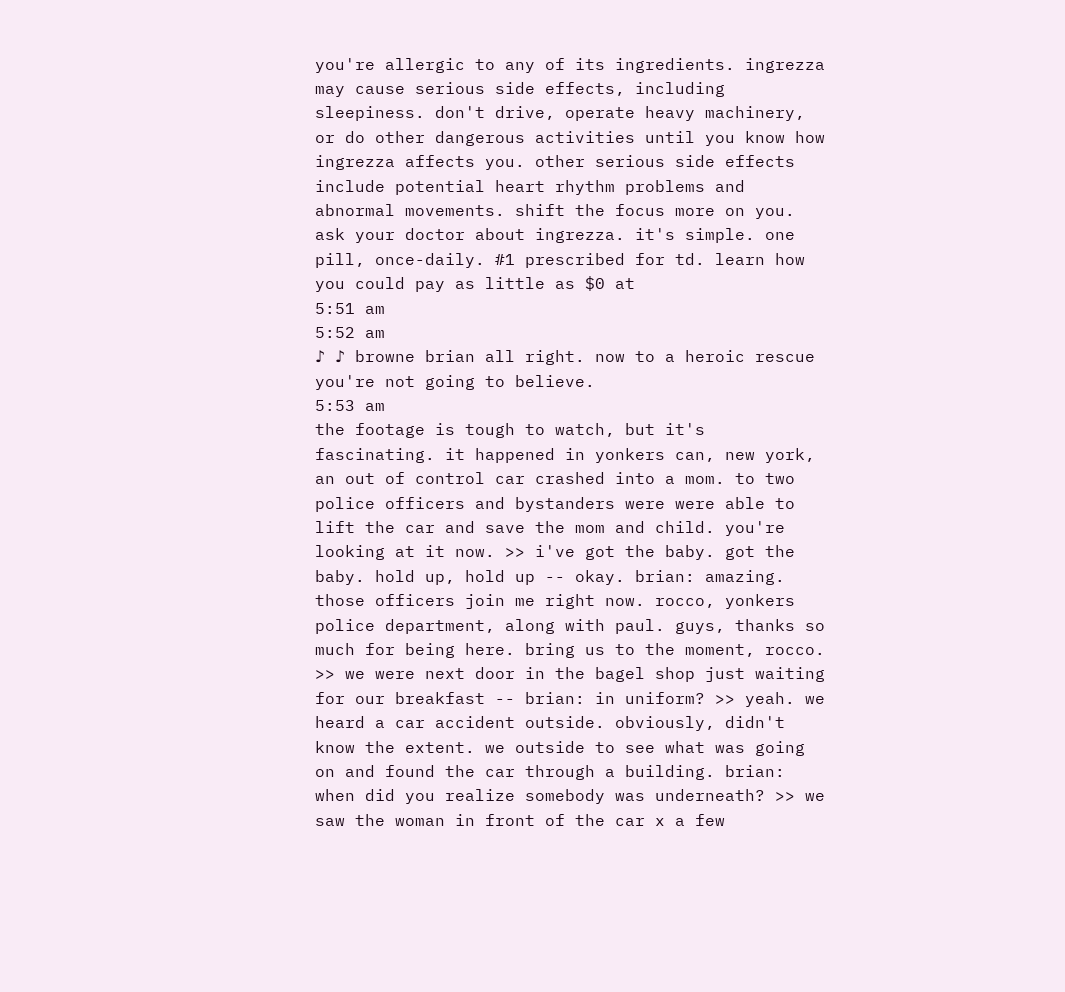you're allergic to any of its ingredients. ingrezza may cause serious side effects, including sleepiness. don't drive, operate heavy machinery, or do other dangerous activities until you know how ingrezza affects you. other serious side effects include potential heart rhythm problems and abnormal movements. shift the focus more on you. ask your doctor about ingrezza. it's simple. one pill, once-daily. #1 prescribed for td. learn how you could pay as little as $0 at
5:51 am
5:52 am
♪ ♪ browne brian all right. now to a heroic rescue you're not going to believe.
5:53 am
the footage is tough to watch, but it's fascinating. it happened in yonkers can, new york, an out of control car crashed into a mom. to two police officers and bystanders were were able to lift the car and save the mom and child. you're looking at it now. >> i've got the baby. got the baby. hold up, hold up -- okay. brian: amazing. those officers join me right now. rocco, yonkers police department, along with paul. guys, thanks so much for being here. bring us to the moment, rocco. >> we were next door in the bagel shop just waiting for our breakfast -- brian: in uniform? >> yeah. we heard a car accident outside. obviously, didn't know the extent. we outside to see what was going on and found the car through a building. brian: when did you realize somebody was underneath? >> we saw the woman in front of the car x a few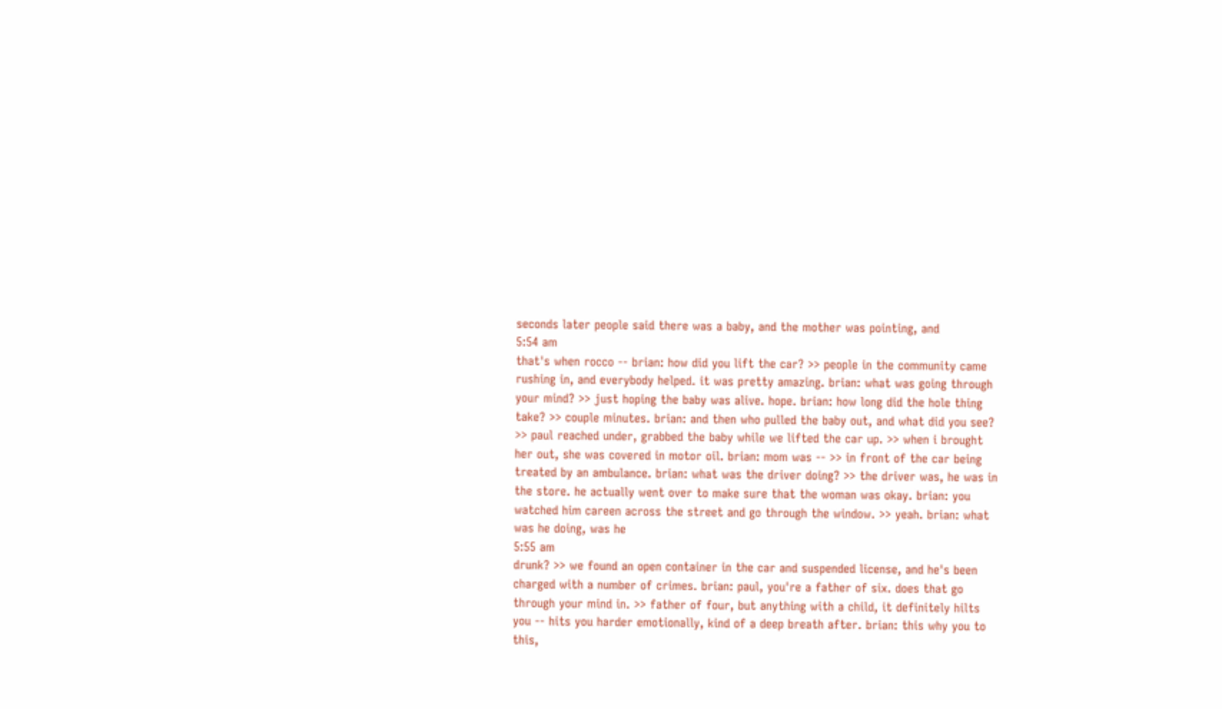seconds later people said there was a baby, and the mother was pointing, and
5:54 am
that's when rocco -- brian: how did you lift the car? >> people in the community came rushing in, and everybody helped. it was pretty amazing. brian: what was going through your mind? >> just hoping the baby was alive. hope. brian: how long did the hole thing take? >> couple minutes. brian: and then who pulled the baby out, and what did you see? >> paul reached under, grabbed the baby while we lifted the car up. >> when i brought her out, she was covered in motor oil. brian: mom was -- >> in front of the car being treated by an ambulance. brian: what was the driver doing? >> the driver was, he was in the store. he actually went over to make sure that the woman was okay. brian: you watched him careen across the street and go through the window. >> yeah. brian: what was he doing, was he
5:55 am
drunk? >> we found an open container in the car and suspended license, and he's been charged with a number of crimes. brian: paul, you're a father of six. does that go through your mind in. >> father of four, but anything with a child, it definitely hilts you -- hits you harder emotionally, kind of a deep breath after. brian: this why you to this,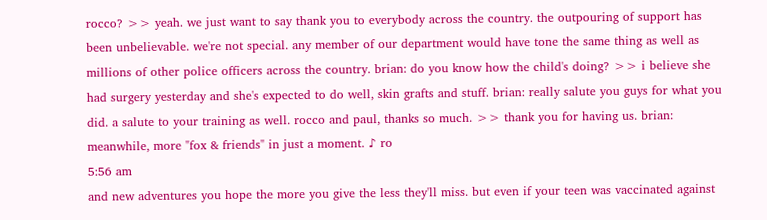rocco? >> yeah. we just want to say thank you to everybody across the country. the outpouring of support has been unbelievable. we're not special. any member of our department would have tone the same thing as well as millions of other police officers across the country. brian: do you know how the child's doing? >> i believe she had surgery yesterday and she's expected to do well, skin grafts and stuff. brian: really salute you guys for what you did. a salute to your training as well. rocco and paul, thanks so much. >> thank you for having us. brian: meanwhile, more "fox & friends" in just a moment. ♪ ro
5:56 am
and new adventures you hope the more you give the less they'll miss. but even if your teen was vaccinated against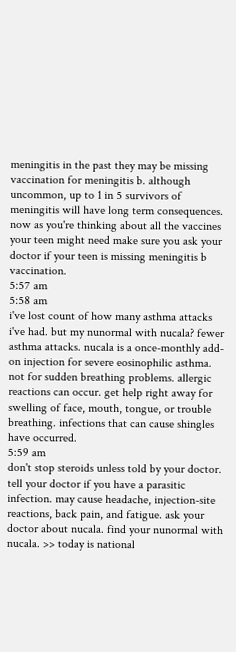meningitis in the past they may be missing vaccination for meningitis b. although uncommon, up to 1 in 5 survivors of meningitis will have long term consequences. now as you're thinking about all the vaccines your teen might need make sure you ask your doctor if your teen is missing meningitis b vaccination.
5:57 am
5:58 am
i've lost count of how many asthma attacks i've had. but my nunormal with nucala? fewer asthma attacks. nucala is a once-monthly add-on injection for severe eosinophilic asthma. not for sudden breathing problems. allergic reactions can occur. get help right away for swelling of face, mouth, tongue, or trouble breathing. infections that can cause shingles have occurred.
5:59 am
don't stop steroids unless told by your doctor. tell your doctor if you have a parasitic infection. may cause headache, injection-site reactions, back pain, and fatigue. ask your doctor about nucala. find your nunormal with nucala. >> today is national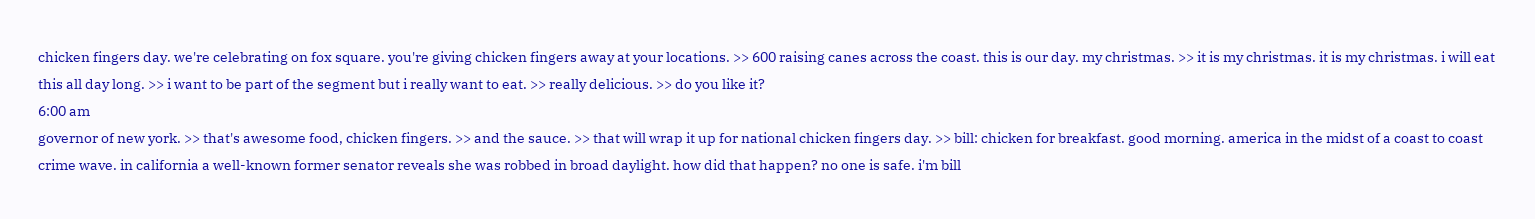chicken fingers day. we're celebrating on fox square. you're giving chicken fingers away at your locations. >> 600 raising canes across the coast. this is our day. my christmas. >> it is my christmas. it is my christmas. i will eat this all day long. >> i want to be part of the segment but i really want to eat. >> really delicious. >> do you like it?
6:00 am
governor of new york. >> that's awesome food, chicken fingers. >> and the sauce. >> that will wrap it up for national chicken fingers day. >> bill: chicken for breakfast. good morning. america in the midst of a coast to coast crime wave. in california a well-known former senator reveals she was robbed in broad daylight. how did that happen? no one is safe. i'm bill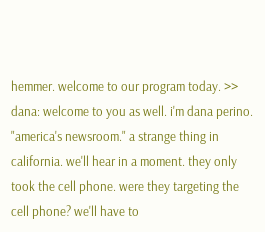hemmer. welcome to our program today. >> dana: welcome to you as well. i'm dana perino. "america's newsroom." a strange thing in california. we'll hear in a moment. they only took the cell phone. were they targeting the cell phone? we'll have to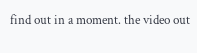find out in a moment. the video out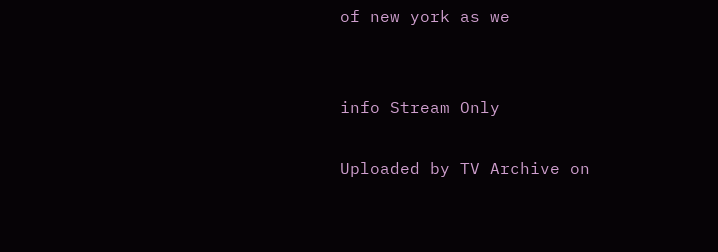of new york as we


info Stream Only

Uploaded by TV Archive on